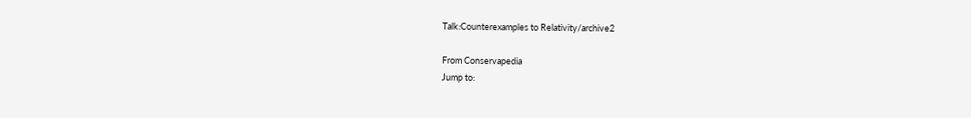Talk:Counterexamples to Relativity/archive2

From Conservapedia
Jump to: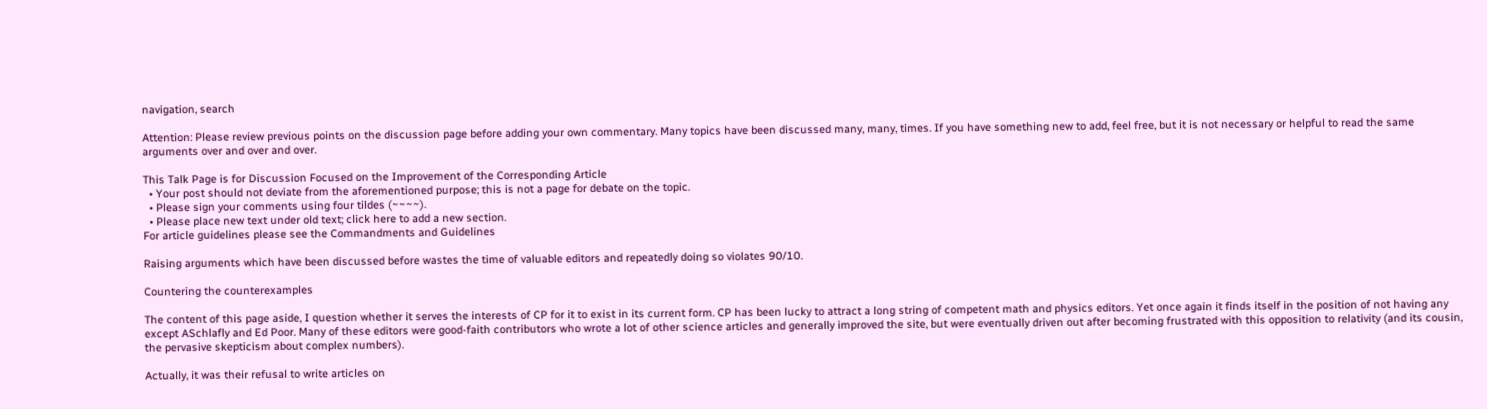navigation, search

Attention: Please review previous points on the discussion page before adding your own commentary. Many topics have been discussed many, many, times. If you have something new to add, feel free, but it is not necessary or helpful to read the same arguments over and over and over.

This Talk Page is for Discussion Focused on the Improvement of the Corresponding Article
  • Your post should not deviate from the aforementioned purpose; this is not a page for debate on the topic.
  • Please sign your comments using four tildes (~~~~).
  • Please place new text under old text; click here to add a new section.
For article guidelines please see the Commandments and Guidelines

Raising arguments which have been discussed before wastes the time of valuable editors and repeatedly doing so violates 90/10.

Countering the counterexamples

The content of this page aside, I question whether it serves the interests of CP for it to exist in its current form. CP has been lucky to attract a long string of competent math and physics editors. Yet once again it finds itself in the position of not having any except ASchlafly and Ed Poor. Many of these editors were good-faith contributors who wrote a lot of other science articles and generally improved the site, but were eventually driven out after becoming frustrated with this opposition to relativity (and its cousin, the pervasive skepticism about complex numbers).

Actually, it was their refusal to write articles on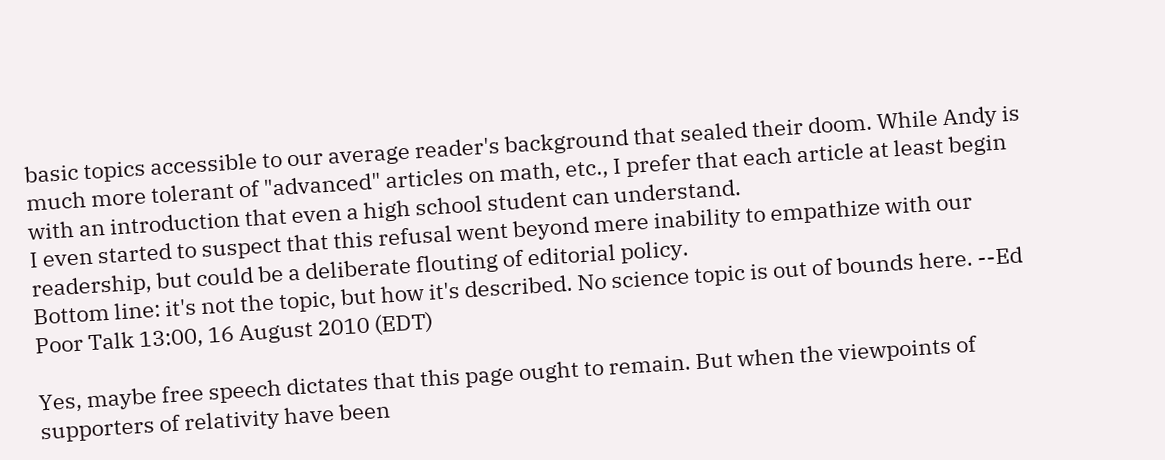basic topics accessible to our average reader's background that sealed their doom. While Andy is much more tolerant of "advanced" articles on math, etc., I prefer that each article at least begin with an introduction that even a high school student can understand.
I even started to suspect that this refusal went beyond mere inability to empathize with our readership, but could be a deliberate flouting of editorial policy.
Bottom line: it's not the topic, but how it's described. No science topic is out of bounds here. --Ed Poor Talk 13:00, 16 August 2010 (EDT)

Yes, maybe free speech dictates that this page ought to remain. But when the viewpoints of supporters of relativity have been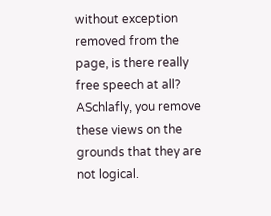without exception removed from the page, is there really free speech at all? ASchlafly, you remove these views on the grounds that they are not logical.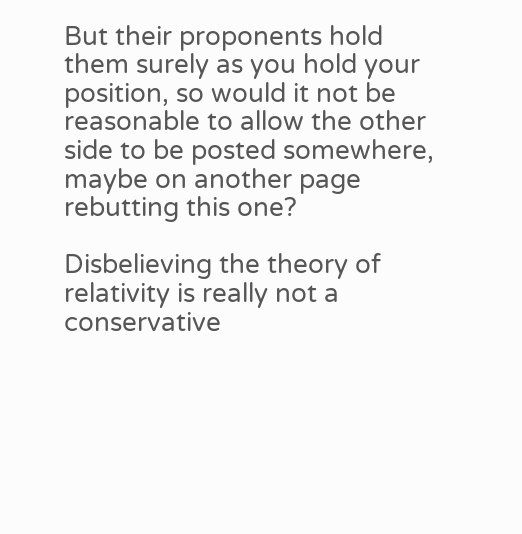But their proponents hold them surely as you hold your position, so would it not be reasonable to allow the other side to be posted somewhere, maybe on another page rebutting this one?

Disbelieving the theory of relativity is really not a conservative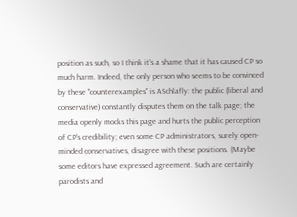position as such, so I think it's a shame that it has caused CP so much harm. Indeed, the only person who seems to be convinced by these "counterexamples" is ASchlafly: the public (liberal and conservative) constantly disputes them on the talk page; the media openly mocks this page and hurts the public perception of CP's credibility; even some CP administrators, surely open-minded conservatives, disagree with these positions. (Maybe some editors have expressed agreement. Such are certainly parodists and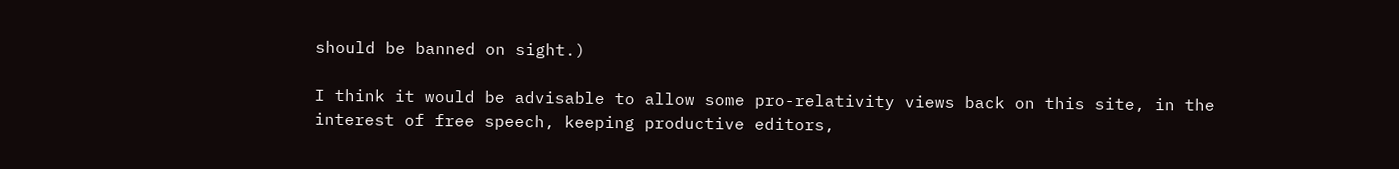should be banned on sight.)

I think it would be advisable to allow some pro-relativity views back on this site, in the interest of free speech, keeping productive editors,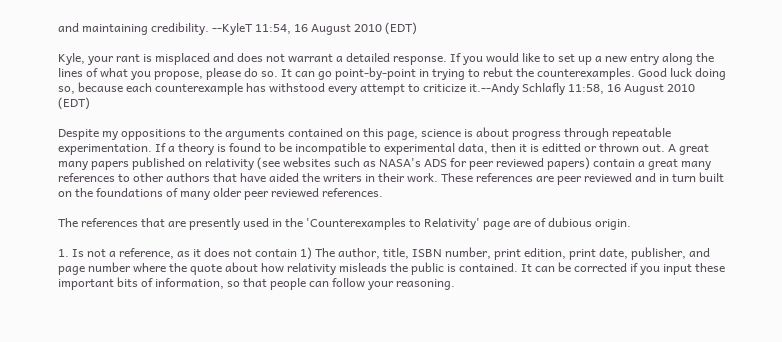and maintaining credibility. --KyleT 11:54, 16 August 2010 (EDT)

Kyle, your rant is misplaced and does not warrant a detailed response. If you would like to set up a new entry along the lines of what you propose, please do so. It can go point-by-point in trying to rebut the counterexamples. Good luck doing so, because each counterexample has withstood every attempt to criticize it.--Andy Schlafly 11:58, 16 August 2010 (EDT)

Despite my oppositions to the arguments contained on this page, science is about progress through repeatable experimentation. If a theory is found to be incompatible to experimental data, then it is editted or thrown out. A great many papers published on relativity (see websites such as NASA's ADS for peer reviewed papers) contain a great many references to other authors that have aided the writers in their work. These references are peer reviewed and in turn built on the foundations of many older peer reviewed references.

The references that are presently used in the 'Counterexamples to Relativity' page are of dubious origin.

1. Is not a reference, as it does not contain 1) The author, title, ISBN number, print edition, print date, publisher, and page number where the quote about how relativity misleads the public is contained. It can be corrected if you input these important bits of information, so that people can follow your reasoning.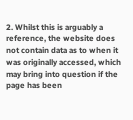2. Whilst this is arguably a reference, the website does not contain data as to when it was originally accessed, which may bring into question if the page has been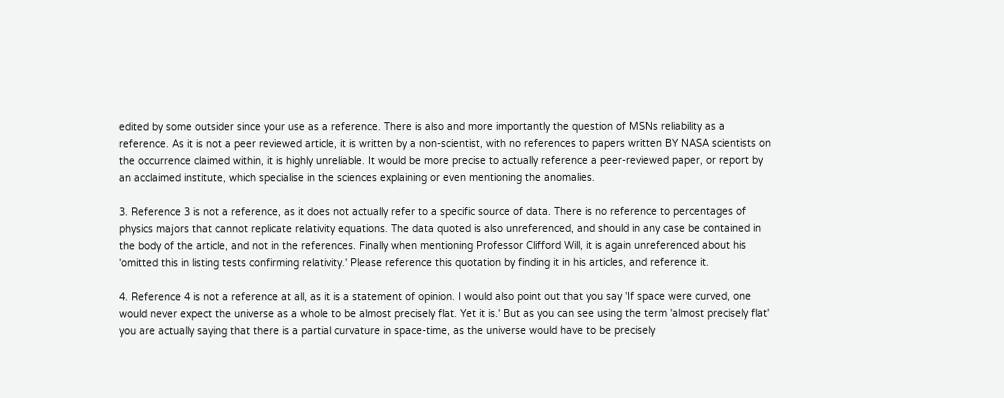edited by some outsider since your use as a reference. There is also and more importantly the question of MSNs reliability as a reference. As it is not a peer reviewed article, it is written by a non-scientist, with no references to papers written BY NASA scientists on the occurrence claimed within, it is highly unreliable. It would be more precise to actually reference a peer-reviewed paper, or report by an acclaimed institute, which specialise in the sciences explaining or even mentioning the anomalies.

3. Reference 3 is not a reference, as it does not actually refer to a specific source of data. There is no reference to percentages of physics majors that cannot replicate relativity equations. The data quoted is also unreferenced, and should in any case be contained in the body of the article, and not in the references. Finally when mentioning Professor Clifford Will, it is again unreferenced about his 'omitted this in listing tests confirming relativity.' Please reference this quotation by finding it in his articles, and reference it.

4. Reference 4 is not a reference at all, as it is a statement of opinion. I would also point out that you say 'If space were curved, one would never expect the universe as a whole to be almost precisely flat. Yet it is.' But as you can see using the term 'almost precisely flat' you are actually saying that there is a partial curvature in space-time, as the universe would have to be precisely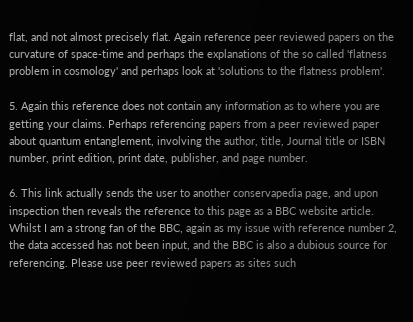flat, and not almost precisely flat. Again reference peer reviewed papers on the curvature of space-time and perhaps the explanations of the so called 'flatness problem in cosmology' and perhaps look at 'solutions to the flatness problem'.

5. Again this reference does not contain any information as to where you are getting your claims. Perhaps referencing papers from a peer reviewed paper about quantum entanglement, involving the author, title, Journal title or ISBN number, print edition, print date, publisher, and page number.

6. This link actually sends the user to another conservapedia page, and upon inspection then reveals the reference to this page as a BBC website article. Whilst I am a strong fan of the BBC, again as my issue with reference number 2, the data accessed has not been input, and the BBC is also a dubious source for referencing. Please use peer reviewed papers as sites such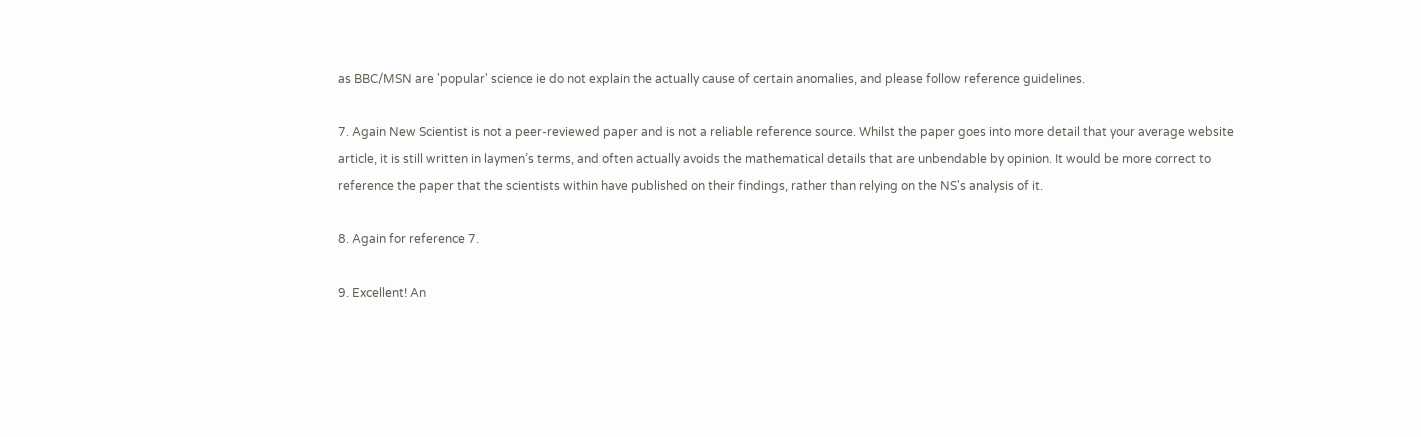as BBC/MSN are 'popular' science ie do not explain the actually cause of certain anomalies, and please follow reference guidelines.

7. Again New Scientist is not a peer-reviewed paper and is not a reliable reference source. Whilst the paper goes into more detail that your average website article, it is still written in laymen’s terms, and often actually avoids the mathematical details that are unbendable by opinion. It would be more correct to reference the paper that the scientists within have published on their findings, rather than relying on the NS's analysis of it.

8. Again for reference 7.

9. Excellent! An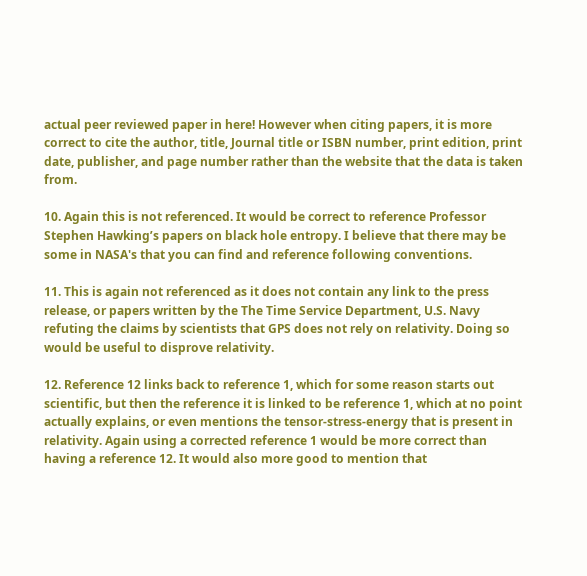actual peer reviewed paper in here! However when citing papers, it is more correct to cite the author, title, Journal title or ISBN number, print edition, print date, publisher, and page number rather than the website that the data is taken from.

10. Again this is not referenced. It would be correct to reference Professor Stephen Hawking’s papers on black hole entropy. I believe that there may be some in NASA's that you can find and reference following conventions.

11. This is again not referenced as it does not contain any link to the press release, or papers written by the The Time Service Department, U.S. Navy refuting the claims by scientists that GPS does not rely on relativity. Doing so would be useful to disprove relativity.

12. Reference 12 links back to reference 1, which for some reason starts out scientific, but then the reference it is linked to be reference 1, which at no point actually explains, or even mentions the tensor-stress-energy that is present in relativity. Again using a corrected reference 1 would be more correct than having a reference 12. It would also more good to mention that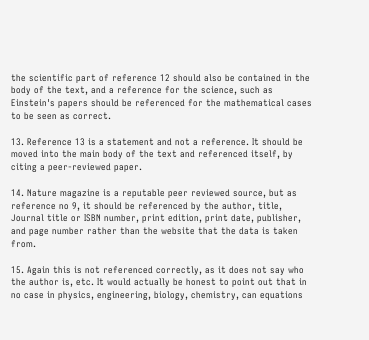the scientific part of reference 12 should also be contained in the body of the text, and a reference for the science, such as Einstein's papers should be referenced for the mathematical cases to be seen as correct.

13. Reference 13 is a statement and not a reference. It should be moved into the main body of the text and referenced itself, by citing a peer-reviewed paper.

14. Nature magazine is a reputable peer reviewed source, but as reference no 9, it should be referenced by the author, title, Journal title or ISBN number, print edition, print date, publisher, and page number rather than the website that the data is taken from.

15. Again this is not referenced correctly, as it does not say who the author is, etc. It would actually be honest to point out that in no case in physics, engineering, biology, chemistry, can equations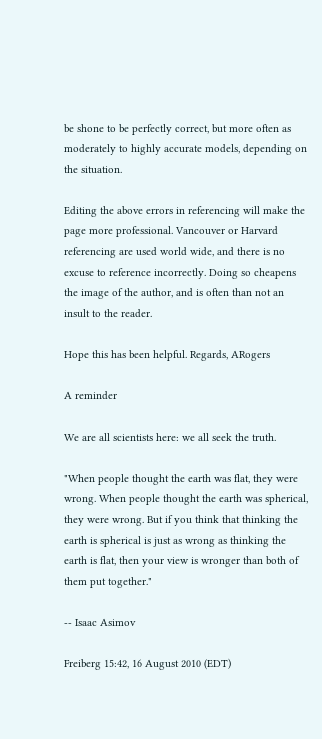be shone to be perfectly correct, but more often as moderately to highly accurate models, depending on the situation.

Editing the above errors in referencing will make the page more professional. Vancouver or Harvard referencing are used world wide, and there is no excuse to reference incorrectly. Doing so cheapens the image of the author, and is often than not an insult to the reader.

Hope this has been helpful. Regards, ARogers

A reminder

We are all scientists here: we all seek the truth.

"When people thought the earth was flat, they were wrong. When people thought the earth was spherical, they were wrong. But if you think that thinking the earth is spherical is just as wrong as thinking the earth is flat, then your view is wronger than both of them put together."

-- Isaac Asimov

Freiberg 15:42, 16 August 2010 (EDT)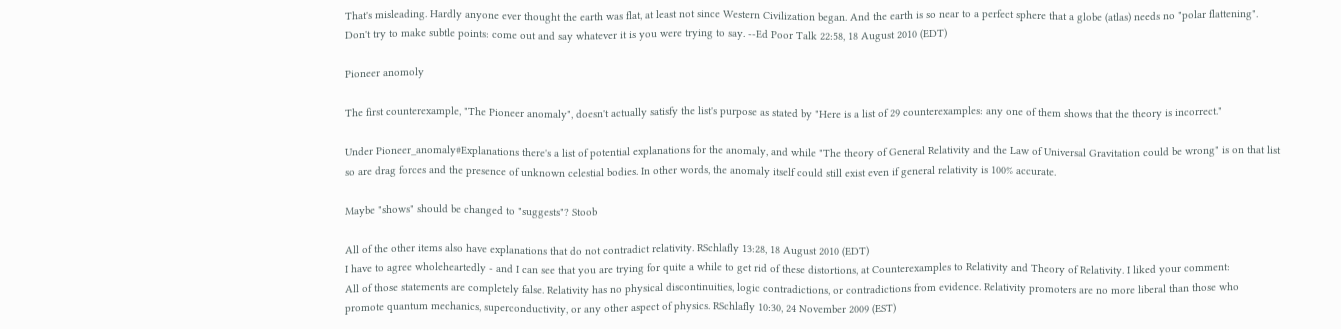That's misleading. Hardly anyone ever thought the earth was flat, at least not since Western Civilization began. And the earth is so near to a perfect sphere that a globe (atlas) needs no "polar flattening".
Don't try to make subtle points: come out and say whatever it is you were trying to say. --Ed Poor Talk 22:58, 18 August 2010 (EDT)

Pioneer anomoly

The first counterexample, "The Pioneer anomaly", doesn't actually satisfy the list's purpose as stated by "Here is a list of 29 counterexamples: any one of them shows that the theory is incorrect."

Under Pioneer_anomaly#Explanations there's a list of potential explanations for the anomaly, and while "The theory of General Relativity and the Law of Universal Gravitation could be wrong" is on that list so are drag forces and the presence of unknown celestial bodies. In other words, the anomaly itself could still exist even if general relativity is 100% accurate.

Maybe "shows" should be changed to "suggests"? Stoob

All of the other items also have explanations that do not contradict relativity. RSchlafly 13:28, 18 August 2010 (EDT)
I have to agree wholeheartedly - and I can see that you are trying for quite a while to get rid of these distortions, at Counterexamples to Relativity and Theory of Relativity. I liked your comment:
All of those statements are completely false. Relativity has no physical discontinuities, logic contradictions, or contradictions from evidence. Relativity promoters are no more liberal than those who promote quantum mechanics, superconductivity, or any other aspect of physics. RSchlafly 10:30, 24 November 2009 (EST)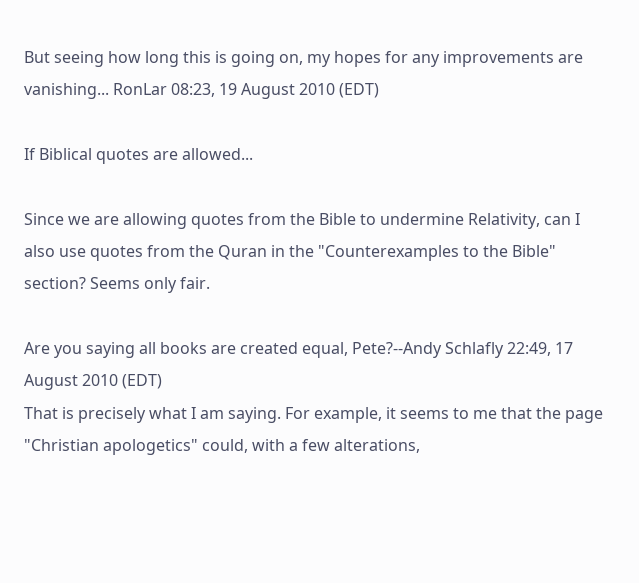But seeing how long this is going on, my hopes for any improvements are vanishing... RonLar 08:23, 19 August 2010 (EDT)

If Biblical quotes are allowed...

Since we are allowing quotes from the Bible to undermine Relativity, can I also use quotes from the Quran in the "Counterexamples to the Bible" section? Seems only fair.

Are you saying all books are created equal, Pete?--Andy Schlafly 22:49, 17 August 2010 (EDT)
That is precisely what I am saying. For example, it seems to me that the page "Christian apologetics" could, with a few alterations,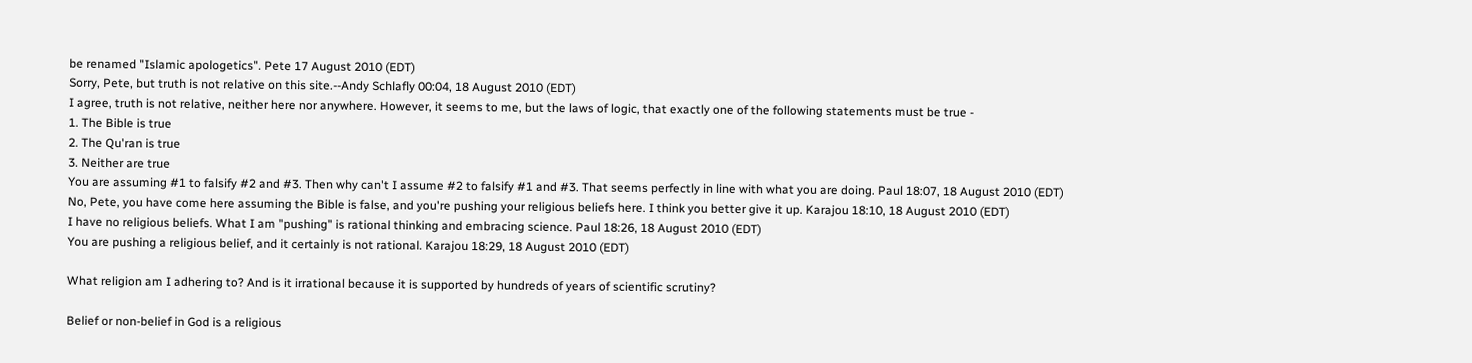be renamed "Islamic apologetics". Pete 17 August 2010 (EDT)
Sorry, Pete, but truth is not relative on this site.--Andy Schlafly 00:04, 18 August 2010 (EDT)
I agree, truth is not relative, neither here nor anywhere. However, it seems to me, but the laws of logic, that exactly one of the following statements must be true -
1. The Bible is true
2. The Qu'ran is true
3. Neither are true
You are assuming #1 to falsify #2 and #3. Then why can't I assume #2 to falsify #1 and #3. That seems perfectly in line with what you are doing. Paul 18:07, 18 August 2010 (EDT)
No, Pete, you have come here assuming the Bible is false, and you're pushing your religious beliefs here. I think you better give it up. Karajou 18:10, 18 August 2010 (EDT)
I have no religious beliefs. What I am "pushing" is rational thinking and embracing science. Paul 18:26, 18 August 2010 (EDT)
You are pushing a religious belief, and it certainly is not rational. Karajou 18:29, 18 August 2010 (EDT)

What religion am I adhering to? And is it irrational because it is supported by hundreds of years of scientific scrutiny?

Belief or non-belief in God is a religious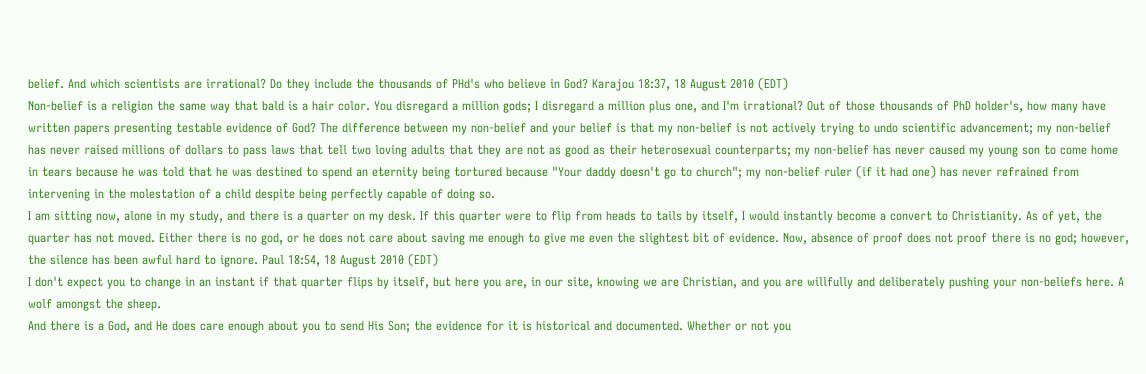belief. And which scientists are irrational? Do they include the thousands of PHd's who believe in God? Karajou 18:37, 18 August 2010 (EDT)
Non-belief is a religion the same way that bald is a hair color. You disregard a million gods; I disregard a million plus one, and I'm irrational? Out of those thousands of PhD holder's, how many have written papers presenting testable evidence of God? The difference between my non-belief and your belief is that my non-belief is not actively trying to undo scientific advancement; my non-belief has never raised millions of dollars to pass laws that tell two loving adults that they are not as good as their heterosexual counterparts; my non-belief has never caused my young son to come home in tears because he was told that he was destined to spend an eternity being tortured because "Your daddy doesn't go to church"; my non-belief ruler (if it had one) has never refrained from intervening in the molestation of a child despite being perfectly capable of doing so.
I am sitting now, alone in my study, and there is a quarter on my desk. If this quarter were to flip from heads to tails by itself, I would instantly become a convert to Christianity. As of yet, the quarter has not moved. Either there is no god, or he does not care about saving me enough to give me even the slightest bit of evidence. Now, absence of proof does not proof there is no god; however, the silence has been awful hard to ignore. Paul 18:54, 18 August 2010 (EDT)
I don't expect you to change in an instant if that quarter flips by itself, but here you are, in our site, knowing we are Christian, and you are willfully and deliberately pushing your non-beliefs here. A wolf amongst the sheep.
And there is a God, and He does care enough about you to send His Son; the evidence for it is historical and documented. Whether or not you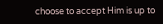choose to accept Him is up to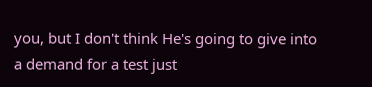you, but I don't think He's going to give into a demand for a test just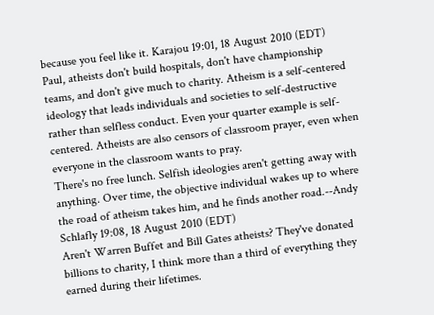because you feel like it. Karajou 19:01, 18 August 2010 (EDT)
Paul, atheists don't build hospitals, don't have championship teams, and don't give much to charity. Atheism is a self-centered ideology that leads individuals and societies to self-destructive rather than selfless conduct. Even your quarter example is self-centered. Atheists are also censors of classroom prayer, even when everyone in the classroom wants to pray.
There's no free lunch. Selfish ideologies aren't getting away with anything. Over time, the objective individual wakes up to where the road of atheism takes him, and he finds another road.--Andy Schlafly 19:08, 18 August 2010 (EDT)
Aren't Warren Buffet and Bill Gates atheists? They've donated billions to charity, I think more than a third of everything they earned during their lifetimes.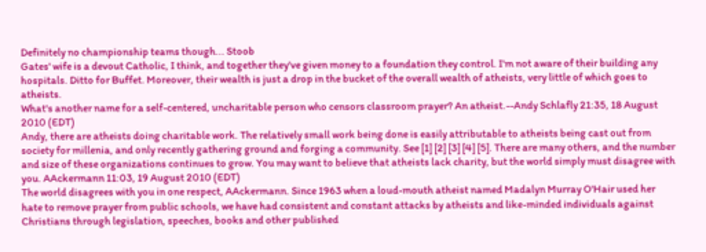Definitely no championship teams though... Stoob
Gates' wife is a devout Catholic, I think, and together they've given money to a foundation they control. I'm not aware of their building any hospitals. Ditto for Buffet. Moreover, their wealth is just a drop in the bucket of the overall wealth of atheists, very little of which goes to atheists.
What's another name for a self-centered, uncharitable person who censors classroom prayer? An atheist.--Andy Schlafly 21:35, 18 August 2010 (EDT)
Andy, there are atheists doing charitable work. The relatively small work being done is easily attributable to atheists being cast out from society for millenia, and only recently gathering ground and forging a community. See [1] [2] [3] [4] [5]. There are many others, and the number and size of these organizations continues to grow. You may want to believe that atheists lack charity, but the world simply must disagree with you. AAckermann 11:03, 19 August 2010 (EDT)
The world disagrees with you in one respect, AAckermann. Since 1963 when a loud-mouth atheist named Madalyn Murray O'Hair used her hate to remove prayer from public schools, we have had consistent and constant attacks by atheists and like-minded individuals against Christians through legislation, speeches, books and other published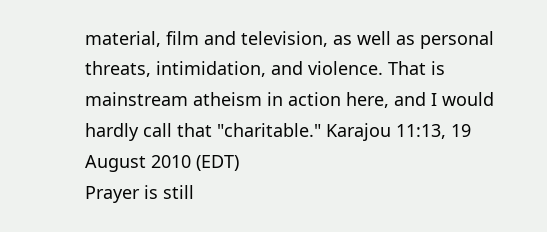material, film and television, as well as personal threats, intimidation, and violence. That is mainstream atheism in action here, and I would hardly call that "charitable." Karajou 11:13, 19 August 2010 (EDT)
Prayer is still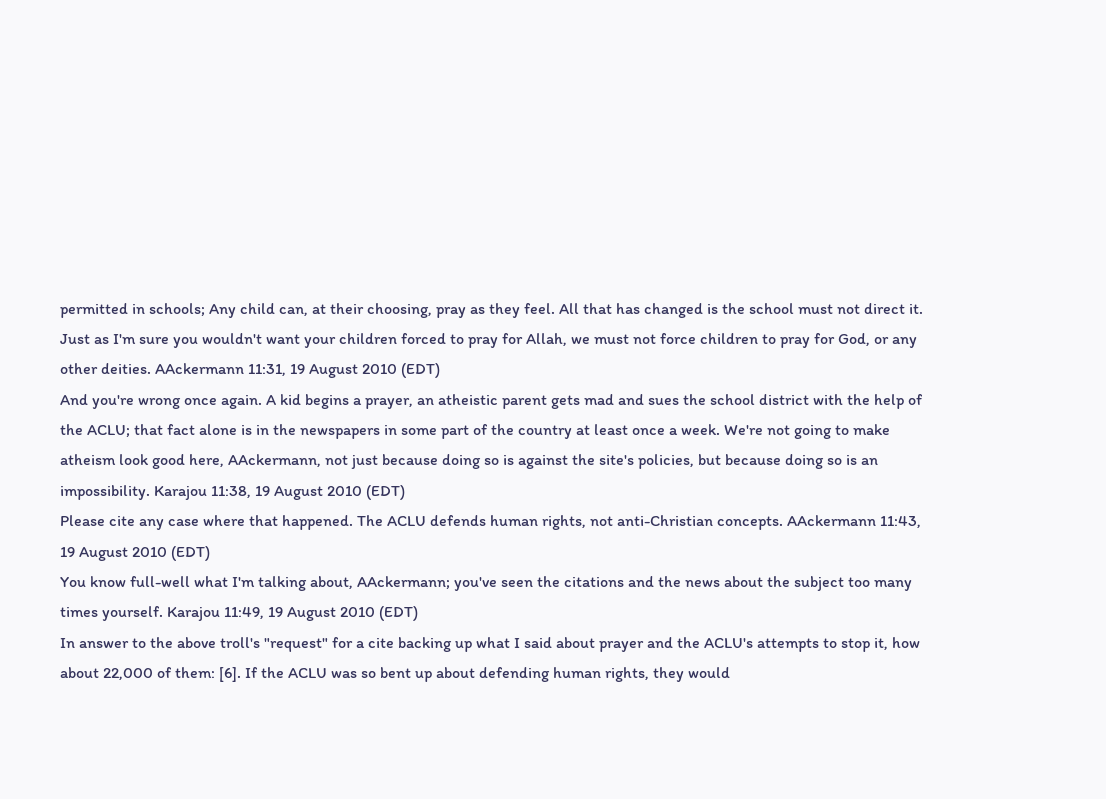permitted in schools; Any child can, at their choosing, pray as they feel. All that has changed is the school must not direct it. Just as I'm sure you wouldn't want your children forced to pray for Allah, we must not force children to pray for God, or any other deities. AAckermann 11:31, 19 August 2010 (EDT)
And you're wrong once again. A kid begins a prayer, an atheistic parent gets mad and sues the school district with the help of the ACLU; that fact alone is in the newspapers in some part of the country at least once a week. We're not going to make atheism look good here, AAckermann, not just because doing so is against the site's policies, but because doing so is an impossibility. Karajou 11:38, 19 August 2010 (EDT)
Please cite any case where that happened. The ACLU defends human rights, not anti-Christian concepts. AAckermann 11:43, 19 August 2010 (EDT)
You know full-well what I'm talking about, AAckermann; you've seen the citations and the news about the subject too many times yourself. Karajou 11:49, 19 August 2010 (EDT)
In answer to the above troll's "request" for a cite backing up what I said about prayer and the ACLU's attempts to stop it, how about 22,000 of them: [6]. If the ACLU was so bent up about defending human rights, they would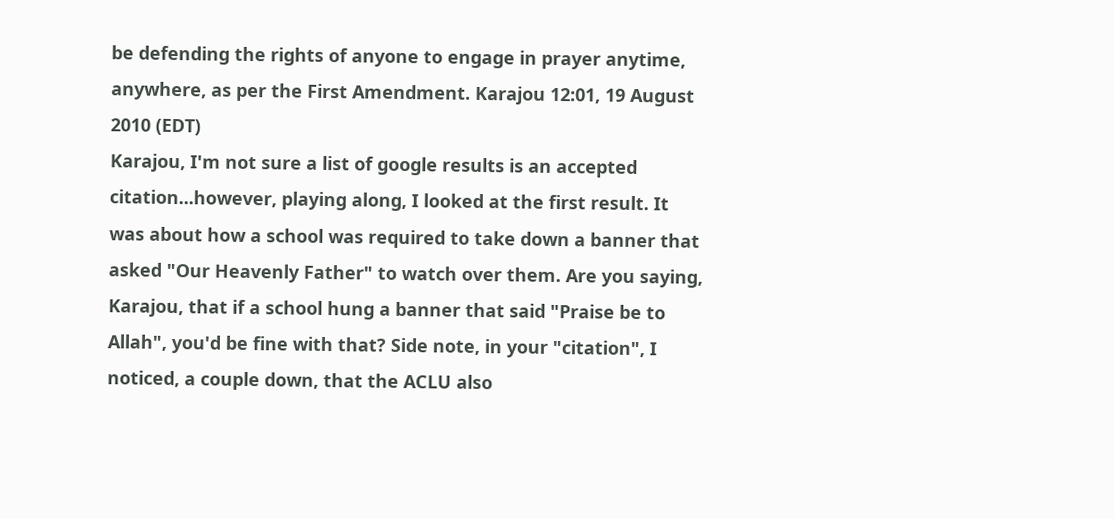be defending the rights of anyone to engage in prayer anytime, anywhere, as per the First Amendment. Karajou 12:01, 19 August 2010 (EDT)
Karajou, I'm not sure a list of google results is an accepted citation...however, playing along, I looked at the first result. It was about how a school was required to take down a banner that asked "Our Heavenly Father" to watch over them. Are you saying, Karajou, that if a school hung a banner that said "Praise be to Allah", you'd be fine with that? Side note, in your "citation", I noticed, a couple down, that the ACLU also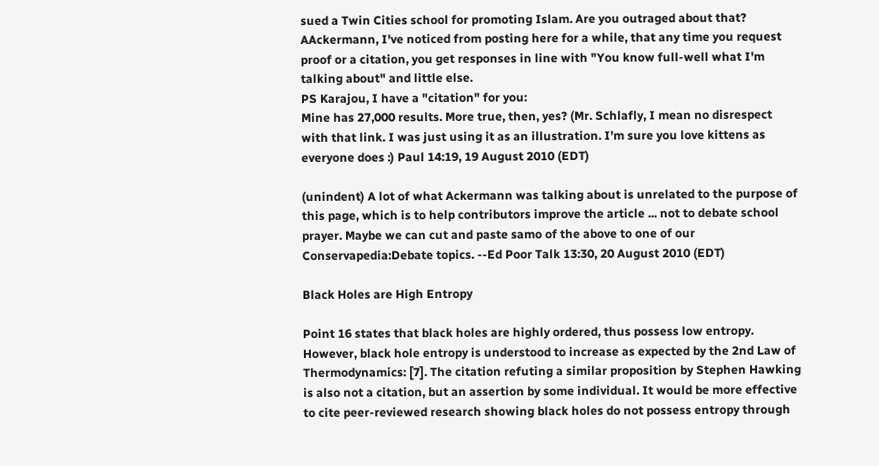sued a Twin Cities school for promoting Islam. Are you outraged about that?
AAckermann, I've noticed from posting here for a while, that any time you request proof or a citation, you get responses in line with "You know full-well what I'm talking about" and little else.
PS Karajou, I have a "citation" for you:
Mine has 27,000 results. More true, then, yes? (Mr. Schlafly, I mean no disrespect with that link. I was just using it as an illustration. I'm sure you love kittens as everyone does :) Paul 14:19, 19 August 2010 (EDT)

(unindent) A lot of what Ackermann was talking about is unrelated to the purpose of this page, which is to help contributors improve the article ... not to debate school prayer. Maybe we can cut and paste samo of the above to one of our Conservapedia:Debate topics. --Ed Poor Talk 13:30, 20 August 2010 (EDT)

Black Holes are High Entropy

Point 16 states that black holes are highly ordered, thus possess low entropy. However, black hole entropy is understood to increase as expected by the 2nd Law of Thermodynamics: [7]. The citation refuting a similar proposition by Stephen Hawking is also not a citation, but an assertion by some individual. It would be more effective to cite peer-reviewed research showing black holes do not possess entropy through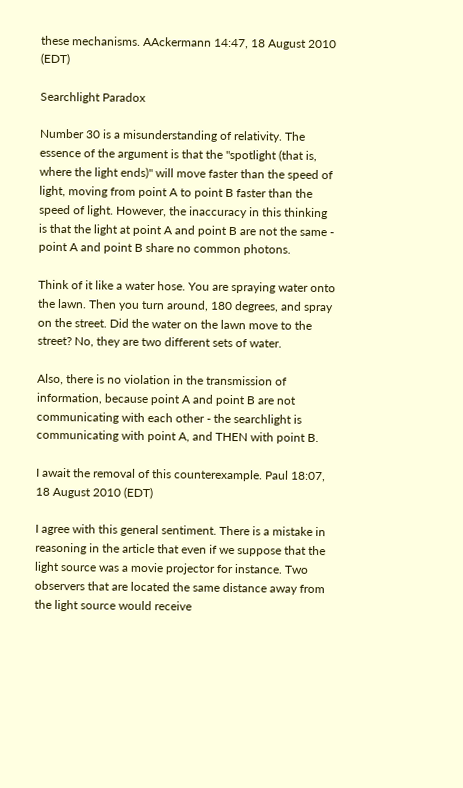these mechanisms. AAckermann 14:47, 18 August 2010 (EDT)

Searchlight Paradox

Number 30 is a misunderstanding of relativity. The essence of the argument is that the "spotlight (that is, where the light ends)" will move faster than the speed of light, moving from point A to point B faster than the speed of light. However, the inaccuracy in this thinking is that the light at point A and point B are not the same - point A and point B share no common photons.

Think of it like a water hose. You are spraying water onto the lawn. Then you turn around, 180 degrees, and spray on the street. Did the water on the lawn move to the street? No, they are two different sets of water.

Also, there is no violation in the transmission of information, because point A and point B are not communicating with each other - the searchlight is communicating with point A, and THEN with point B.

I await the removal of this counterexample. Paul 18:07, 18 August 2010 (EDT)

I agree with this general sentiment. There is a mistake in reasoning in the article that even if we suppose that the light source was a movie projector for instance. Two observers that are located the same distance away from the light source would receive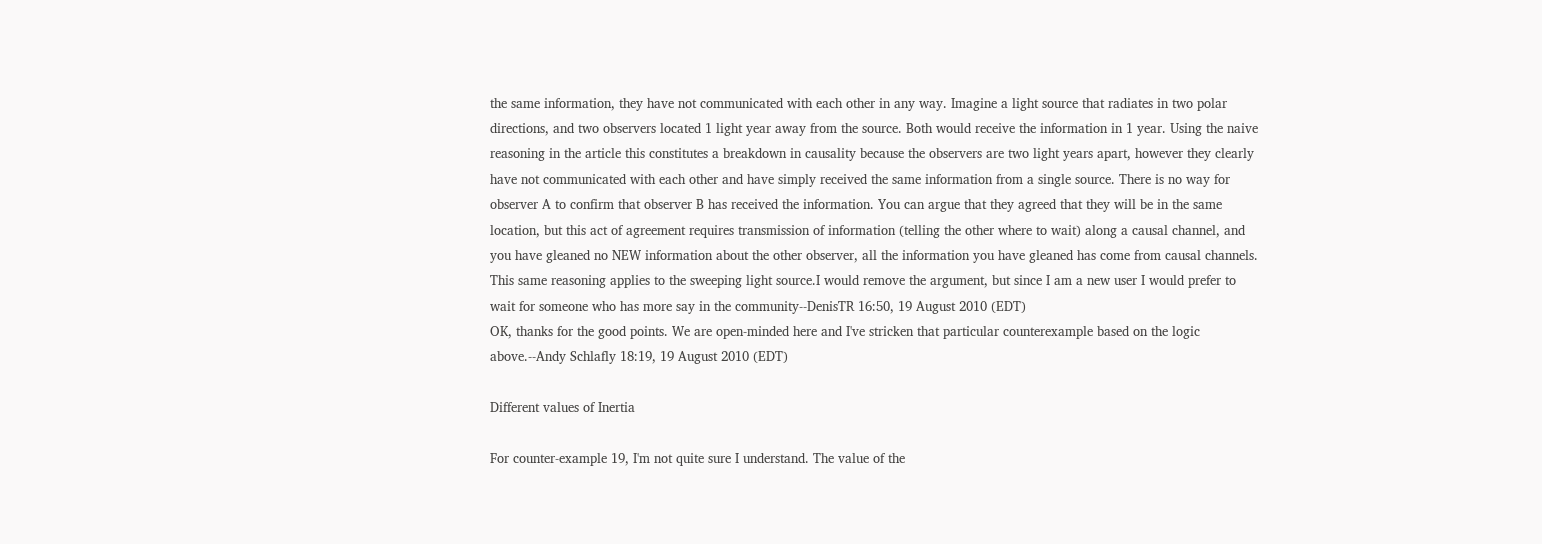the same information, they have not communicated with each other in any way. Imagine a light source that radiates in two polar directions, and two observers located 1 light year away from the source. Both would receive the information in 1 year. Using the naive reasoning in the article this constitutes a breakdown in causality because the observers are two light years apart, however they clearly have not communicated with each other and have simply received the same information from a single source. There is no way for observer A to confirm that observer B has received the information. You can argue that they agreed that they will be in the same location, but this act of agreement requires transmission of information (telling the other where to wait) along a causal channel, and you have gleaned no NEW information about the other observer, all the information you have gleaned has come from causal channels. This same reasoning applies to the sweeping light source.I would remove the argument, but since I am a new user I would prefer to wait for someone who has more say in the community--DenisTR 16:50, 19 August 2010 (EDT)
OK, thanks for the good points. We are open-minded here and I've stricken that particular counterexample based on the logic above.--Andy Schlafly 18:19, 19 August 2010 (EDT)

Different values of Inertia

For counter-example 19, I'm not quite sure I understand. The value of the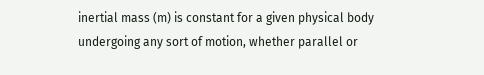inertial mass (m) is constant for a given physical body undergoing any sort of motion, whether parallel or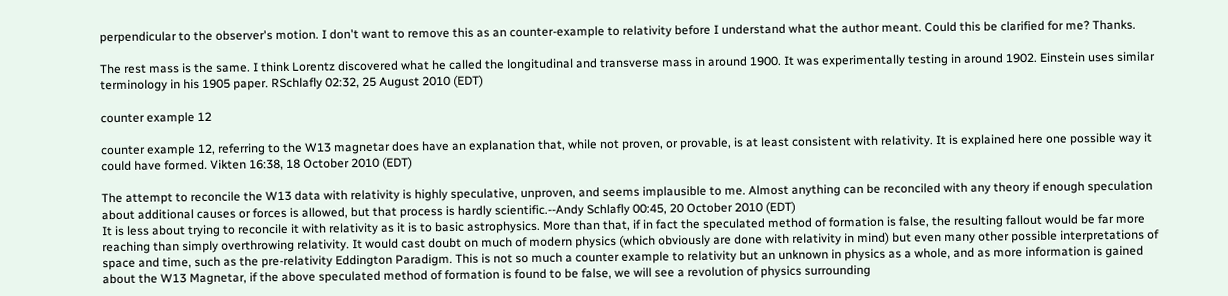perpendicular to the observer's motion. I don't want to remove this as an counter-example to relativity before I understand what the author meant. Could this be clarified for me? Thanks.

The rest mass is the same. I think Lorentz discovered what he called the longitudinal and transverse mass in around 1900. It was experimentally testing in around 1902. Einstein uses similar terminology in his 1905 paper. RSchlafly 02:32, 25 August 2010 (EDT)

counter example 12

counter example 12, referring to the W13 magnetar does have an explanation that, while not proven, or provable, is at least consistent with relativity. It is explained here one possible way it could have formed. Vikten 16:38, 18 October 2010 (EDT)

The attempt to reconcile the W13 data with relativity is highly speculative, unproven, and seems implausible to me. Almost anything can be reconciled with any theory if enough speculation about additional causes or forces is allowed, but that process is hardly scientific.--Andy Schlafly 00:45, 20 October 2010 (EDT)
It is less about trying to reconcile it with relativity as it is to basic astrophysics. More than that, if in fact the speculated method of formation is false, the resulting fallout would be far more reaching than simply overthrowing relativity. It would cast doubt on much of modern physics (which obviously are done with relativity in mind) but even many other possible interpretations of space and time, such as the pre-relativity Eddington Paradigm. This is not so much a counter example to relativity but an unknown in physics as a whole, and as more information is gained about the W13 Magnetar, if the above speculated method of formation is found to be false, we will see a revolution of physics surrounding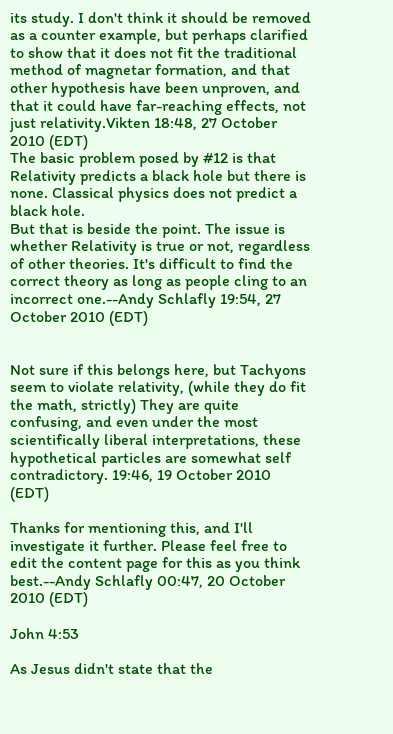its study. I don't think it should be removed as a counter example, but perhaps clarified to show that it does not fit the traditional method of magnetar formation, and that other hypothesis have been unproven, and that it could have far-reaching effects, not just relativity.Vikten 18:48, 27 October 2010 (EDT)
The basic problem posed by #12 is that Relativity predicts a black hole but there is none. Classical physics does not predict a black hole.
But that is beside the point. The issue is whether Relativity is true or not, regardless of other theories. It's difficult to find the correct theory as long as people cling to an incorrect one.--Andy Schlafly 19:54, 27 October 2010 (EDT)


Not sure if this belongs here, but Tachyons seem to violate relativity, (while they do fit the math, strictly) They are quite confusing, and even under the most scientifically liberal interpretations, these hypothetical particles are somewhat self contradictory. 19:46, 19 October 2010 (EDT)

Thanks for mentioning this, and I'll investigate it further. Please feel free to edit the content page for this as you think best.--Andy Schlafly 00:47, 20 October 2010 (EDT)

John 4:53

As Jesus didn't state that the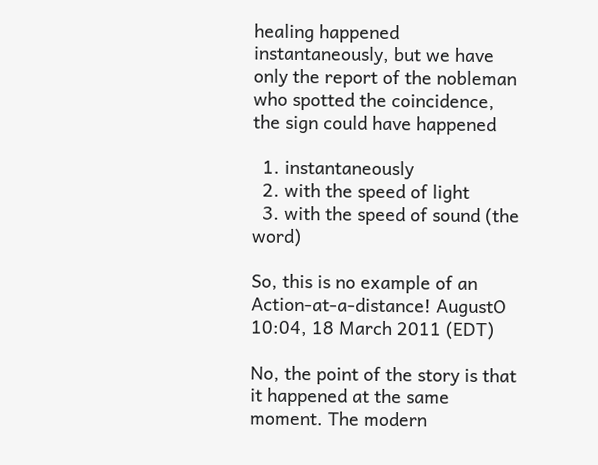healing happened instantaneously, but we have only the report of the nobleman who spotted the coincidence, the sign could have happened

  1. instantaneously
  2. with the speed of light
  3. with the speed of sound (the word)

So, this is no example of an Action-at-a-distance! AugustO 10:04, 18 March 2011 (EDT)

No, the point of the story is that it happened at the same moment. The modern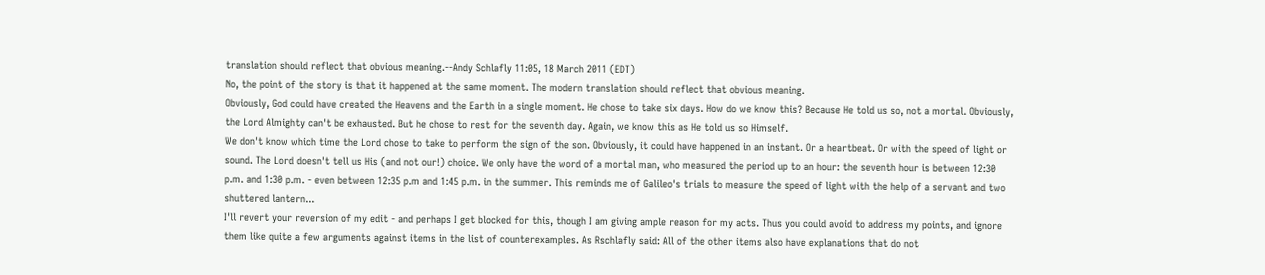translation should reflect that obvious meaning.--Andy Schlafly 11:05, 18 March 2011 (EDT)
No, the point of the story is that it happened at the same moment. The modern translation should reflect that obvious meaning.
Obviously, God could have created the Heavens and the Earth in a single moment. He chose to take six days. How do we know this? Because He told us so, not a mortal. Obviously, the Lord Almighty can't be exhausted. But he chose to rest for the seventh day. Again, we know this as He told us so Himself.
We don't know which time the Lord chose to take to perform the sign of the son. Obviously, it could have happened in an instant. Or a heartbeat. Or with the speed of light or sound. The Lord doesn't tell us His (and not our!) choice. We only have the word of a mortal man, who measured the period up to an hour: the seventh hour is between 12:30 p.m. and 1:30 p.m. - even between 12:35 p.m and 1:45 p.m. in the summer. This reminds me of Galileo's trials to measure the speed of light with the help of a servant and two shuttered lantern...
I'll revert your reversion of my edit - and perhaps I get blocked for this, though I am giving ample reason for my acts. Thus you could avoid to address my points, and ignore them like quite a few arguments against items in the list of counterexamples. As Rschlafly said: All of the other items also have explanations that do not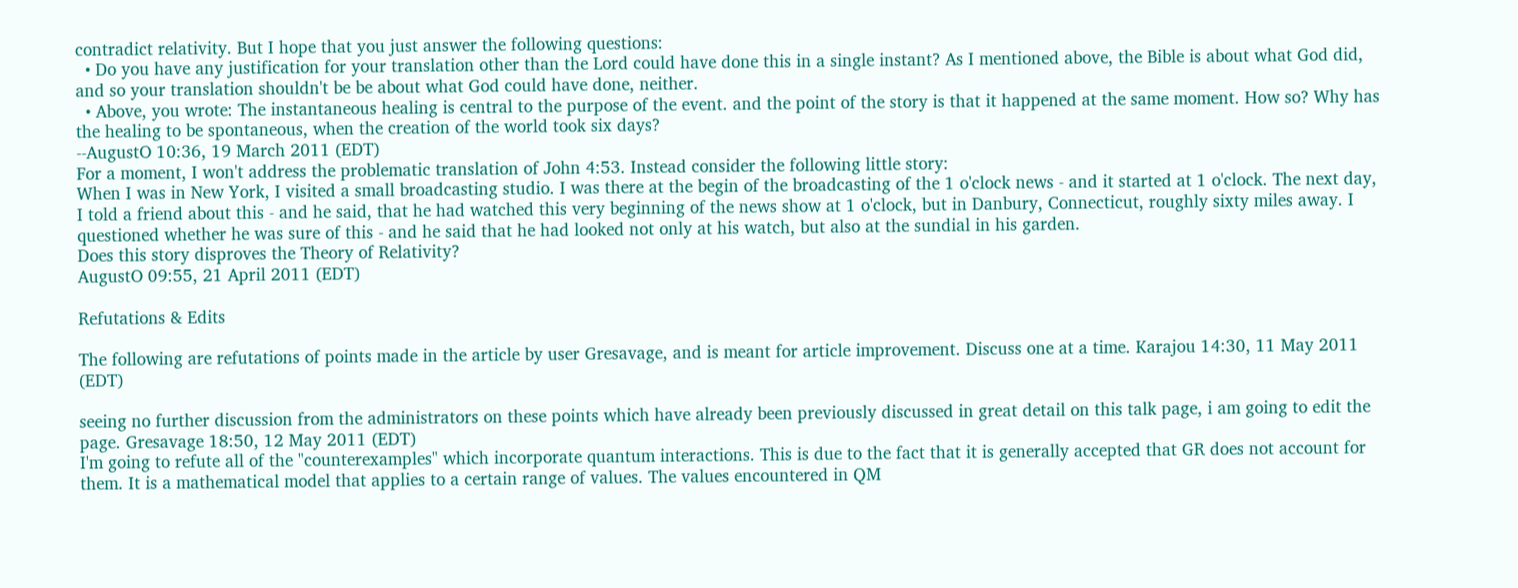contradict relativity. But I hope that you just answer the following questions:
  • Do you have any justification for your translation other than the Lord could have done this in a single instant? As I mentioned above, the Bible is about what God did, and so your translation shouldn't be be about what God could have done, neither.
  • Above, you wrote: The instantaneous healing is central to the purpose of the event. and the point of the story is that it happened at the same moment. How so? Why has the healing to be spontaneous, when the creation of the world took six days?
--AugustO 10:36, 19 March 2011 (EDT)
For a moment, I won't address the problematic translation of John 4:53. Instead consider the following little story:
When I was in New York, I visited a small broadcasting studio. I was there at the begin of the broadcasting of the 1 o'clock news - and it started at 1 o'clock. The next day, I told a friend about this - and he said, that he had watched this very beginning of the news show at 1 o'clock, but in Danbury, Connecticut, roughly sixty miles away. I questioned whether he was sure of this - and he said that he had looked not only at his watch, but also at the sundial in his garden.
Does this story disproves the Theory of Relativity?
AugustO 09:55, 21 April 2011 (EDT)

Refutations & Edits

The following are refutations of points made in the article by user Gresavage, and is meant for article improvement. Discuss one at a time. Karajou 14:30, 11 May 2011 (EDT)

seeing no further discussion from the administrators on these points which have already been previously discussed in great detail on this talk page, i am going to edit the page. Gresavage 18:50, 12 May 2011 (EDT)
I'm going to refute all of the "counterexamples" which incorporate quantum interactions. This is due to the fact that it is generally accepted that GR does not account for them. It is a mathematical model that applies to a certain range of values. The values encountered in QM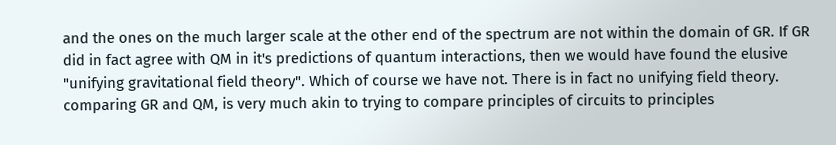and the ones on the much larger scale at the other end of the spectrum are not within the domain of GR. If GR did in fact agree with QM in it's predictions of quantum interactions, then we would have found the elusive "unifying gravitational field theory". Which of course we have not. There is in fact no unifying field theory. comparing GR and QM, is very much akin to trying to compare principles of circuits to principles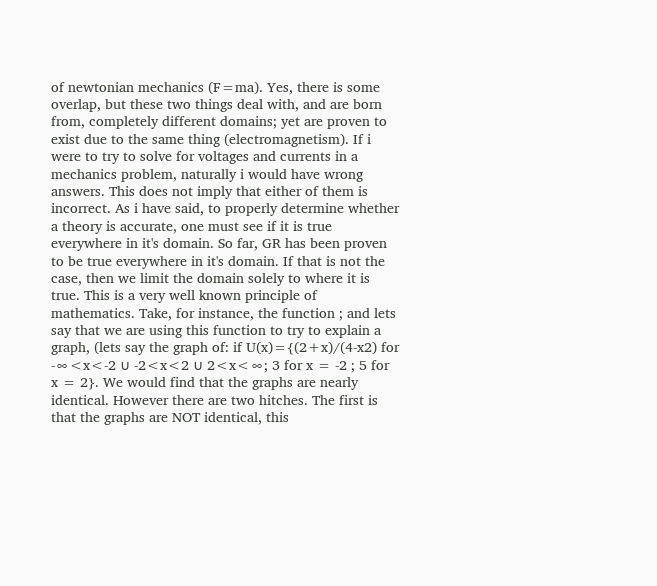of newtonian mechanics (F=ma). Yes, there is some overlap, but these two things deal with, and are born from, completely different domains; yet are proven to exist due to the same thing (electromagnetism). If i were to try to solve for voltages and currents in a mechanics problem, naturally i would have wrong answers. This does not imply that either of them is incorrect. As i have said, to properly determine whether a theory is accurate, one must see if it is true everywhere in it's domain. So far, GR has been proven to be true everywhere in it's domain. If that is not the case, then we limit the domain solely to where it is true. This is a very well known principle of mathematics. Take, for instance, the function ; and lets say that we are using this function to try to explain a graph, (lets say the graph of: if U(x)={(2+x)/(4-x2) for -∞<x<-2 ∪ -2<x<2 ∪ 2<x<∞; 3 for x = -2 ; 5 for x = 2}. We would find that the graphs are nearly identical. However there are two hitches. The first is that the graphs are NOT identical, this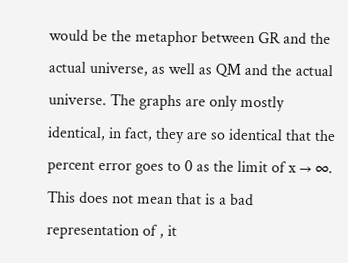would be the metaphor between GR and the actual universe, as well as QM and the actual universe. The graphs are only mostly identical, in fact, they are so identical that the percent error goes to 0 as the limit of x → ∞. This does not mean that is a bad representation of , it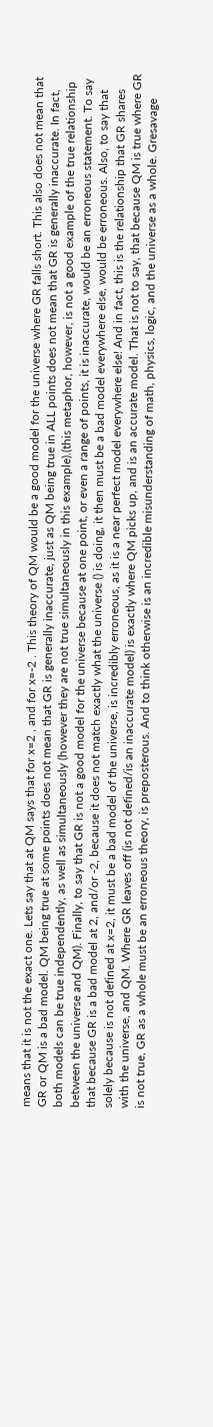means that it is not the exact one. Lets say that at QM says that for x=2 , and for x=-2 . This theory of QM would be a good model for the universe where GR falls short. This also does not mean that GR or QM is a bad model. QM being true at some points does not mean that GR is generally inaccurate, just as QM being true in ALL points does not mean that GR is generally inaccurate. In fact, both models can be true independently, as well as simultaneously (however they are not true simultaneously in this example).(this metaphor, however, is not a good example of the true relationship between the universe and QM). Finally, to say that GR is not a good model for the universe because at one point, or even a range of points, it is inaccurate, would be an erroneous statement. To say that because GR is a bad model at 2, and/or -2, because it does not match exactly what the universe () is doing, it then must be a bad model everywhere else, would be erroneous. Also, to say that solely because is not defined at x=2, it must be a bad model of the universe, is incredibly erroneous, as it is a near perfect model everywhere else! And in fact, this is the relationship that GR shares with the universe, and QM. Where GR leaves off (is not defined/is an inaccurate model) is exactly where QM picks up, and is an accurate model. That is not to say, that because QM is true where GR is not true, GR as a whole must be an erroneous theory, is preposterous. And to think otherwise is an incredible misunderstanding of math, physics, logic, and the universe as a whole. Gresavage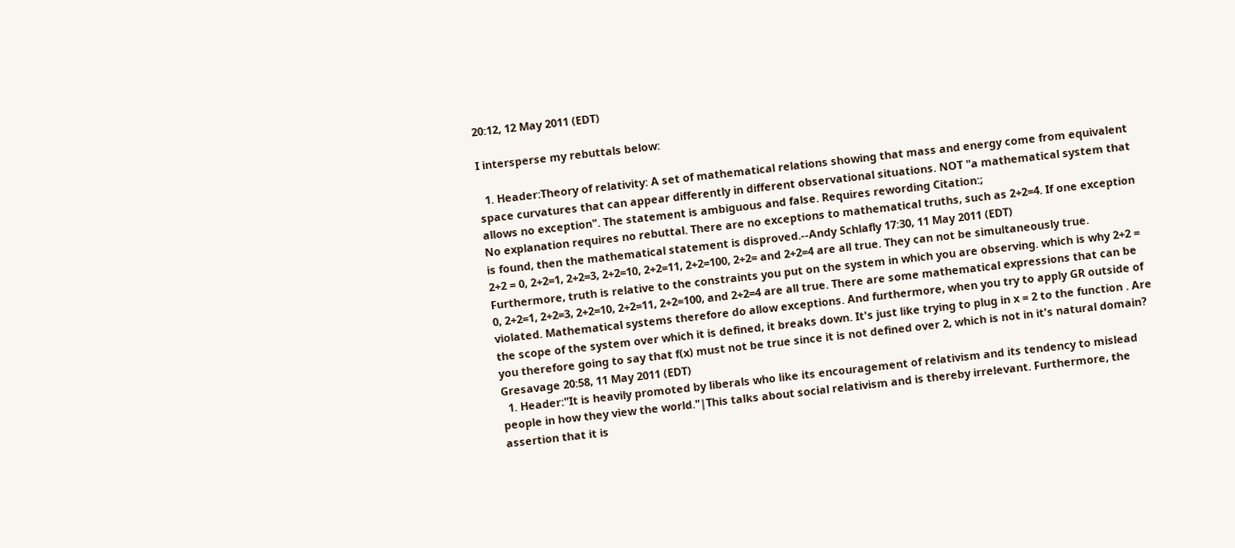20:12, 12 May 2011 (EDT)

I intersperse my rebuttals below:

  1. Header:Theory of relativity: A set of mathematical relations showing that mass and energy come from equivalent space curvatures that can appear differently in different observational situations. NOT "a mathematical system that allows no exception". The statement is ambiguous and false. Requires rewording Citation:;
No explanation requires no rebuttal. There are no exceptions to mathematical truths, such as 2+2=4. If one exception is found, then the mathematical statement is disproved.--Andy Schlafly 17:30, 11 May 2011 (EDT)
2+2 = 0, 2+2=1, 2+2=3, 2+2=10, 2+2=11, 2+2=100, 2+2= and 2+2=4 are all true. They can not be simultaneously true. Furthermore, truth is relative to the constraints you put on the system in which you are observing. which is why 2+2 = 0, 2+2=1, 2+2=3, 2+2=10, 2+2=11, 2+2=100, and 2+2=4 are all true. There are some mathematical expressions that can be violated. Mathematical systems therefore do allow exceptions. And furthermore, when you try to apply GR outside of the scope of the system over which it is defined, it breaks down. It's just like trying to plug in x = 2 to the function . Are you therefore going to say that f(x) must not be true since it is not defined over 2, which is not in it's natural domain? Gresavage 20:58, 11 May 2011 (EDT)
  1. Header:"It is heavily promoted by liberals who like its encouragement of relativism and its tendency to mislead people in how they view the world."|This talks about social relativism and is thereby irrelevant. Furthermore, the assertion that it is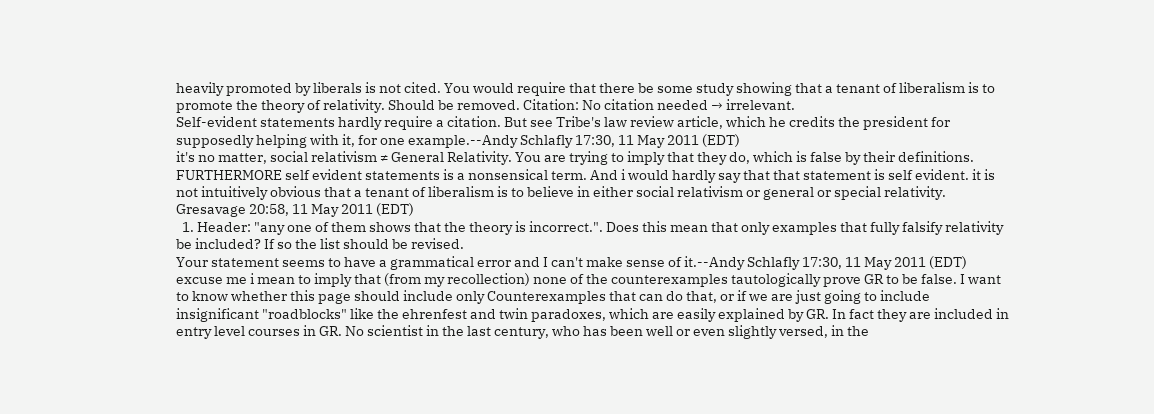heavily promoted by liberals is not cited. You would require that there be some study showing that a tenant of liberalism is to promote the theory of relativity. Should be removed. Citation: No citation needed → irrelevant.
Self-evident statements hardly require a citation. But see Tribe's law review article, which he credits the president for supposedly helping with it, for one example.--Andy Schlafly 17:30, 11 May 2011 (EDT)
it's no matter, social relativism ≠ General Relativity. You are trying to imply that they do, which is false by their definitions. FURTHERMORE self evident statements is a nonsensical term. And i would hardly say that that statement is self evident. it is not intuitively obvious that a tenant of liberalism is to believe in either social relativism or general or special relativity. Gresavage 20:58, 11 May 2011 (EDT)
  1. Header: "any one of them shows that the theory is incorrect.". Does this mean that only examples that fully falsify relativity be included? If so the list should be revised.
Your statement seems to have a grammatical error and I can't make sense of it.--Andy Schlafly 17:30, 11 May 2011 (EDT)
excuse me i mean to imply that (from my recollection) none of the counterexamples tautologically prove GR to be false. I want to know whether this page should include only Counterexamples that can do that, or if we are just going to include insignificant "roadblocks" like the ehrenfest and twin paradoxes, which are easily explained by GR. In fact they are included in entry level courses in GR. No scientist in the last century, who has been well or even slightly versed, in the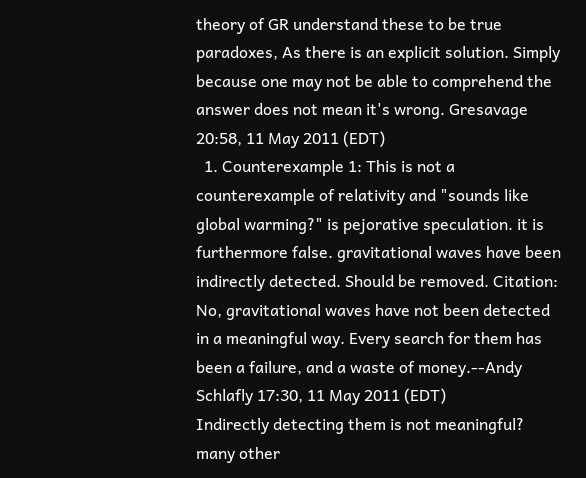theory of GR understand these to be true paradoxes, As there is an explicit solution. Simply because one may not be able to comprehend the answer does not mean it's wrong. Gresavage 20:58, 11 May 2011 (EDT)
  1. Counterexample 1: This is not a counterexample of relativity and "sounds like global warming?" is pejorative speculation. it is furthermore false. gravitational waves have been indirectly detected. Should be removed. Citation:
No, gravitational waves have not been detected in a meaningful way. Every search for them has been a failure, and a waste of money.--Andy Schlafly 17:30, 11 May 2011 (EDT)
Indirectly detecting them is not meaningful? many other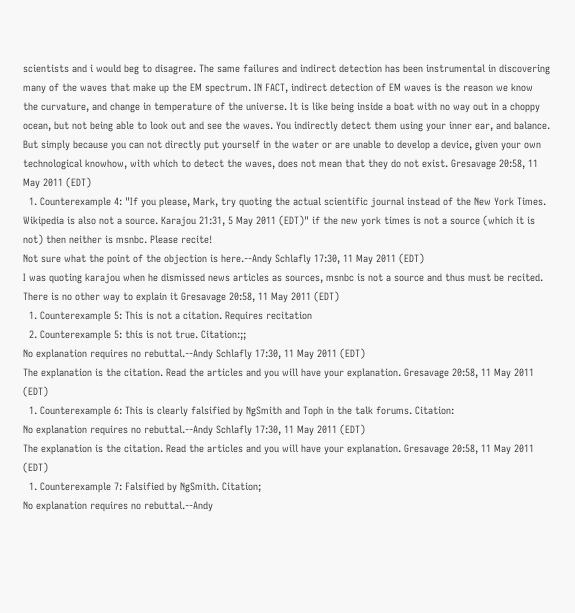scientists and i would beg to disagree. The same failures and indirect detection has been instrumental in discovering many of the waves that make up the EM spectrum. IN FACT, indirect detection of EM waves is the reason we know the curvature, and change in temperature of the universe. It is like being inside a boat with no way out in a choppy ocean, but not being able to look out and see the waves. You indirectly detect them using your inner ear, and balance. But simply because you can not directly put yourself in the water or are unable to develop a device, given your own technological knowhow, with which to detect the waves, does not mean that they do not exist. Gresavage 20:58, 11 May 2011 (EDT)
  1. Counterexample 4: "If you please, Mark, try quoting the actual scientific journal instead of the New York Times. Wikipedia is also not a source. Karajou 21:31, 5 May 2011 (EDT)" if the new york times is not a source (which it is not) then neither is msnbc. Please recite!
Not sure what the point of the objection is here.--Andy Schlafly 17:30, 11 May 2011 (EDT)
I was quoting karajou when he dismissed news articles as sources, msnbc is not a source and thus must be recited. There is no other way to explain it Gresavage 20:58, 11 May 2011 (EDT)
  1. Counterexample 5: This is not a citation. Requires recitation
  2. Counterexample 5: this is not true. Citation:;;
No explanation requires no rebuttal.--Andy Schlafly 17:30, 11 May 2011 (EDT)
The explanation is the citation. Read the articles and you will have your explanation. Gresavage 20:58, 11 May 2011 (EDT)
  1. Counterexample 6: This is clearly falsified by NgSmith and Toph in the talk forums. Citation:
No explanation requires no rebuttal.--Andy Schlafly 17:30, 11 May 2011 (EDT)
The explanation is the citation. Read the articles and you will have your explanation. Gresavage 20:58, 11 May 2011 (EDT)
  1. Counterexample 7: Falsified by NgSmith. Citation;
No explanation requires no rebuttal.--Andy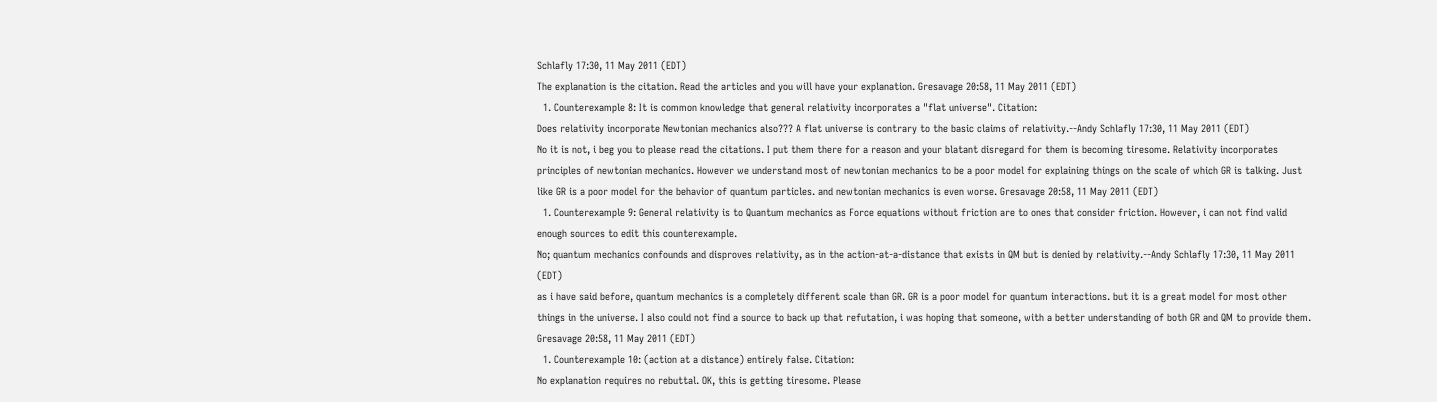Schlafly 17:30, 11 May 2011 (EDT)
The explanation is the citation. Read the articles and you will have your explanation. Gresavage 20:58, 11 May 2011 (EDT)
  1. Counterexample 8: It is common knowledge that general relativity incorporates a "flat universe". Citation:
Does relativity incorporate Newtonian mechanics also??? A flat universe is contrary to the basic claims of relativity.--Andy Schlafly 17:30, 11 May 2011 (EDT)
No it is not, i beg you to please read the citations. I put them there for a reason and your blatant disregard for them is becoming tiresome. Relativity incorporates principles of newtonian mechanics. However we understand most of newtonian mechanics to be a poor model for explaining things on the scale of which GR is talking. Just like GR is a poor model for the behavior of quantum particles. and newtonian mechanics is even worse. Gresavage 20:58, 11 May 2011 (EDT)
  1. Counterexample 9: General relativity is to Quantum mechanics as Force equations without friction are to ones that consider friction. However, i can not find valid enough sources to edit this counterexample.
No; quantum mechanics confounds and disproves relativity, as in the action-at-a-distance that exists in QM but is denied by relativity.--Andy Schlafly 17:30, 11 May 2011 (EDT)
as i have said before, quantum mechanics is a completely different scale than GR. GR is a poor model for quantum interactions. but it is a great model for most other things in the universe. I also could not find a source to back up that refutation, i was hoping that someone, with a better understanding of both GR and QM to provide them. Gresavage 20:58, 11 May 2011 (EDT)
  1. Counterexample 10: (action at a distance) entirely false. Citation:
No explanation requires no rebuttal. OK, this is getting tiresome. Please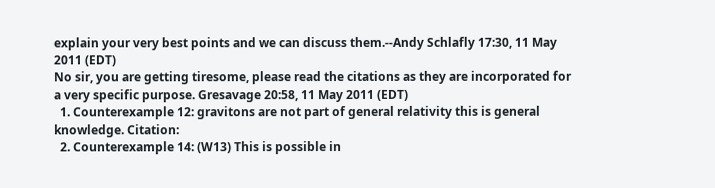explain your very best points and we can discuss them.--Andy Schlafly 17:30, 11 May 2011 (EDT)
No sir, you are getting tiresome, please read the citations as they are incorporated for a very specific purpose. Gresavage 20:58, 11 May 2011 (EDT)
  1. Counterexample 12: gravitons are not part of general relativity this is general knowledge. Citation:
  2. Counterexample 14: (W13) This is possible in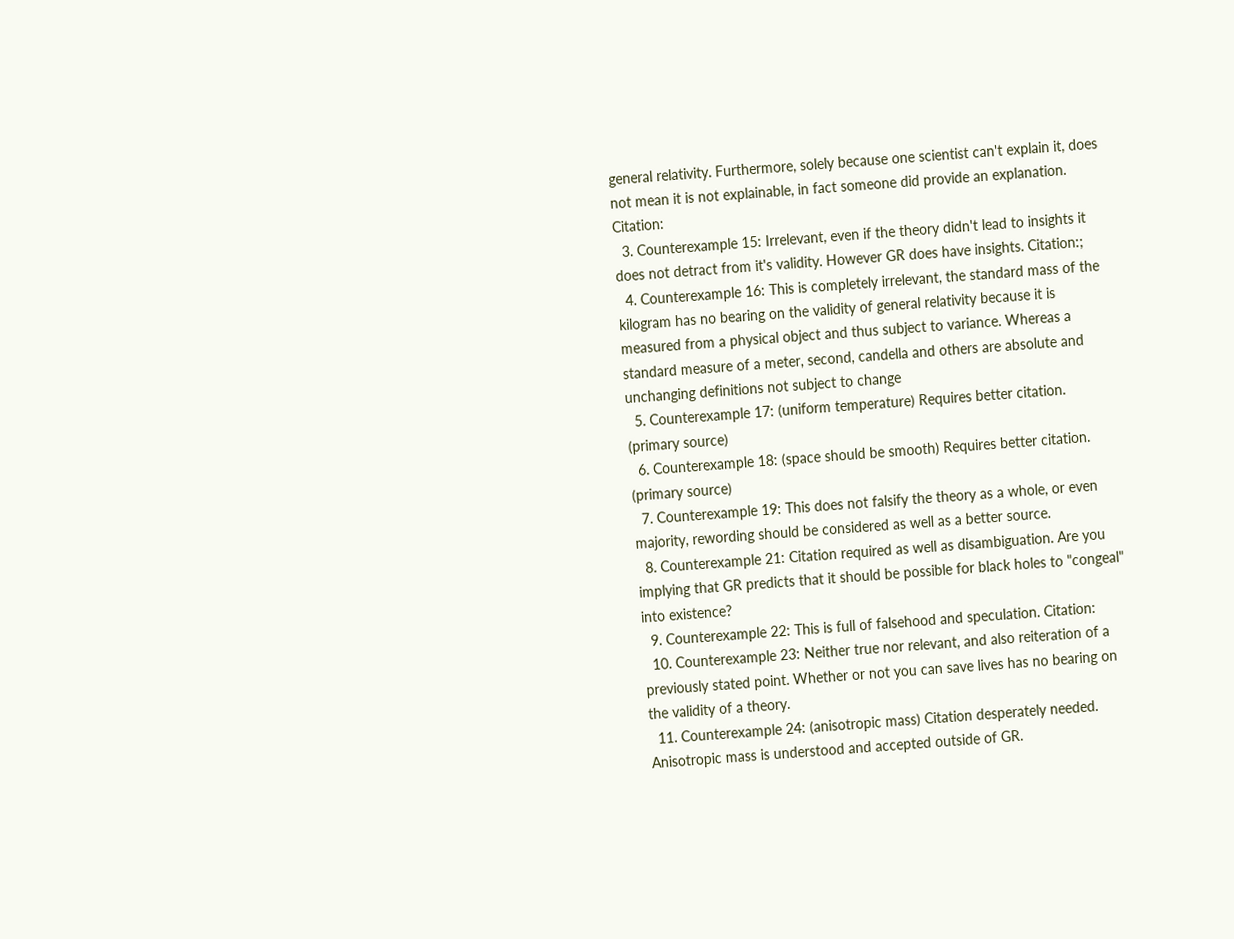general relativity. Furthermore, solely because one scientist can't explain it, does not mean it is not explainable, in fact someone did provide an explanation. Citation:
  3. Counterexample 15: Irrelevant, even if the theory didn't lead to insights it does not detract from it's validity. However GR does have insights. Citation:;
  4. Counterexample 16: This is completely irrelevant, the standard mass of the kilogram has no bearing on the validity of general relativity because it is measured from a physical object and thus subject to variance. Whereas a standard measure of a meter, second, candella and others are absolute and unchanging definitions not subject to change
  5. Counterexample 17: (uniform temperature) Requires better citation. (primary source)
  6. Counterexample 18: (space should be smooth) Requires better citation. (primary source)
  7. Counterexample 19: This does not falsify the theory as a whole, or even majority, rewording should be considered as well as a better source.
  8. Counterexample 21: Citation required as well as disambiguation. Are you implying that GR predicts that it should be possible for black holes to "congeal" into existence?
  9. Counterexample 22: This is full of falsehood and speculation. Citation:
  10. Counterexample 23: Neither true nor relevant, and also reiteration of a previously stated point. Whether or not you can save lives has no bearing on the validity of a theory.
  11. Counterexample 24: (anisotropic mass) Citation desperately needed. Anisotropic mass is understood and accepted outside of GR.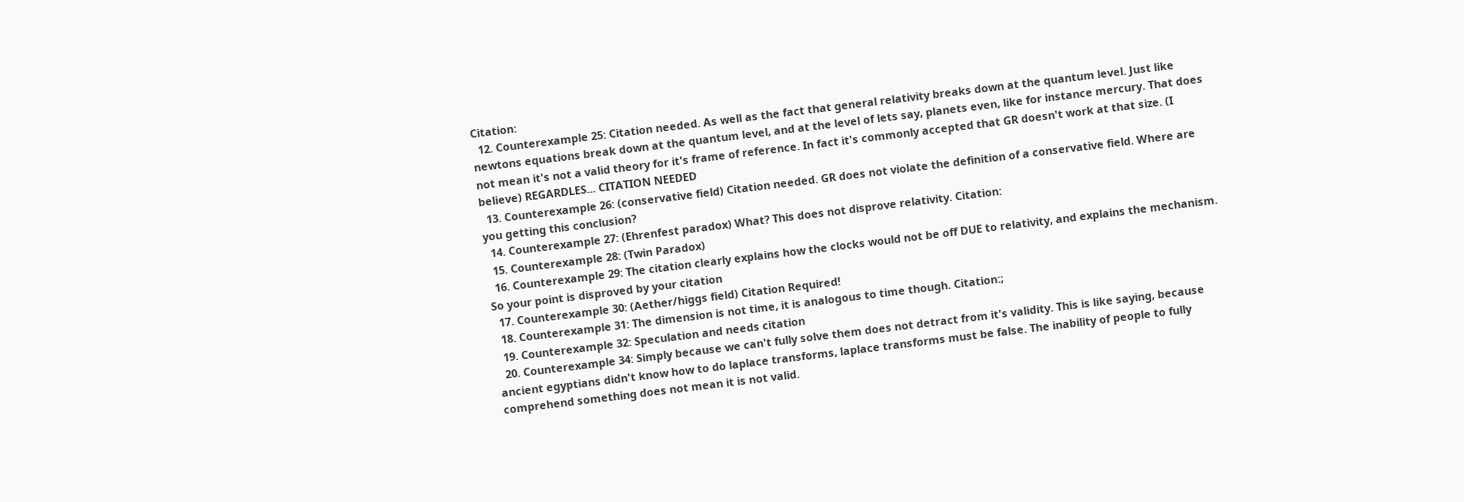Citation:
  12. Counterexample 25: Citation needed. As well as the fact that general relativity breaks down at the quantum level. Just like newtons equations break down at the quantum level, and at the level of lets say, planets even, like for instance mercury. That does not mean it's not a valid theory for it's frame of reference. In fact it's commonly accepted that GR doesn't work at that size. (I believe) REGARDLES... CITATION NEEDED
  13. Counterexample 26: (conservative field) Citation needed. GR does not violate the definition of a conservative field. Where are you getting this conclusion?
  14. Counterexample 27: (Ehrenfest paradox) What? This does not disprove relativity. Citation:
  15. Counterexample 28: (Twin Paradox)
  16. Counterexample 29: The citation clearly explains how the clocks would not be off DUE to relativity, and explains the mechanism. So your point is disproved by your citation
  17. Counterexample 30: (Aether/higgs field) Citation Required!
  18. Counterexample 31: The dimension is not time, it is analogous to time though. Citation:;
  19. Counterexample 32: Speculation and needs citation
  20. Counterexample 34: Simply because we can't fully solve them does not detract from it's validity. This is like saying, because ancient egyptians didn't know how to do laplace transforms, laplace transforms must be false. The inability of people to fully comprehend something does not mean it is not valid.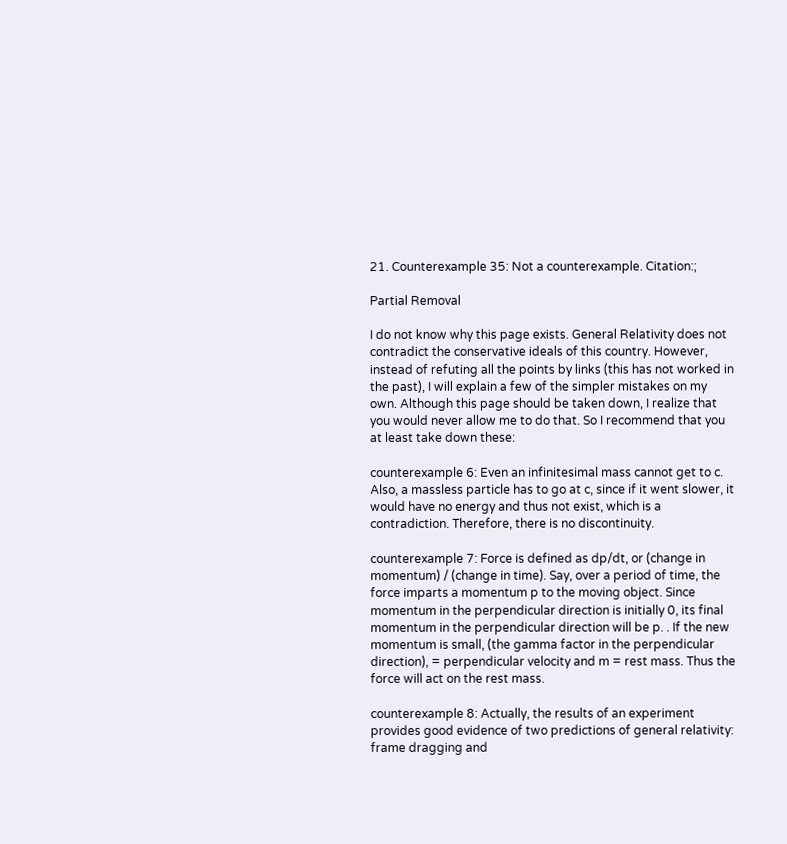21. Counterexample 35: Not a counterexample. Citation:;

Partial Removal

I do not know why this page exists. General Relativity does not contradict the conservative ideals of this country. However, instead of refuting all the points by links (this has not worked in the past), I will explain a few of the simpler mistakes on my own. Although this page should be taken down, I realize that you would never allow me to do that. So I recommend that you at least take down these:

counterexample 6: Even an infinitesimal mass cannot get to c. Also, a massless particle has to go at c, since if it went slower, it would have no energy and thus not exist, which is a contradiction. Therefore, there is no discontinuity.

counterexample 7: Force is defined as dp/dt, or (change in momentum) / (change in time). Say, over a period of time, the force imparts a momentum p to the moving object. Since momentum in the perpendicular direction is initially 0, its final momentum in the perpendicular direction will be p. . If the new momentum is small, (the gamma factor in the perpendicular direction), = perpendicular velocity and m = rest mass. Thus the force will act on the rest mass.

counterexample 8: Actually, the results of an experiment provides good evidence of two predictions of general relativity: frame dragging and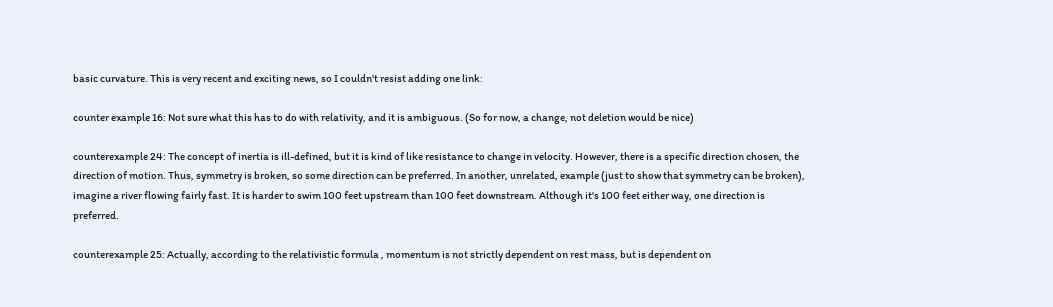basic curvature. This is very recent and exciting news, so I couldn't resist adding one link:

counter example 16: Not sure what this has to do with relativity, and it is ambiguous. (So for now, a change, not deletion would be nice)

counterexample 24: The concept of inertia is ill-defined, but it is kind of like resistance to change in velocity. However, there is a specific direction chosen, the direction of motion. Thus, symmetry is broken, so some direction can be preferred. In another, unrelated, example (just to show that symmetry can be broken), imagine a river flowing fairly fast. It is harder to swim 100 feet upstream than 100 feet downstream. Although it's 100 feet either way, one direction is preferred.

counterexample 25: Actually, according to the relativistic formula , momentum is not strictly dependent on rest mass, but is dependent on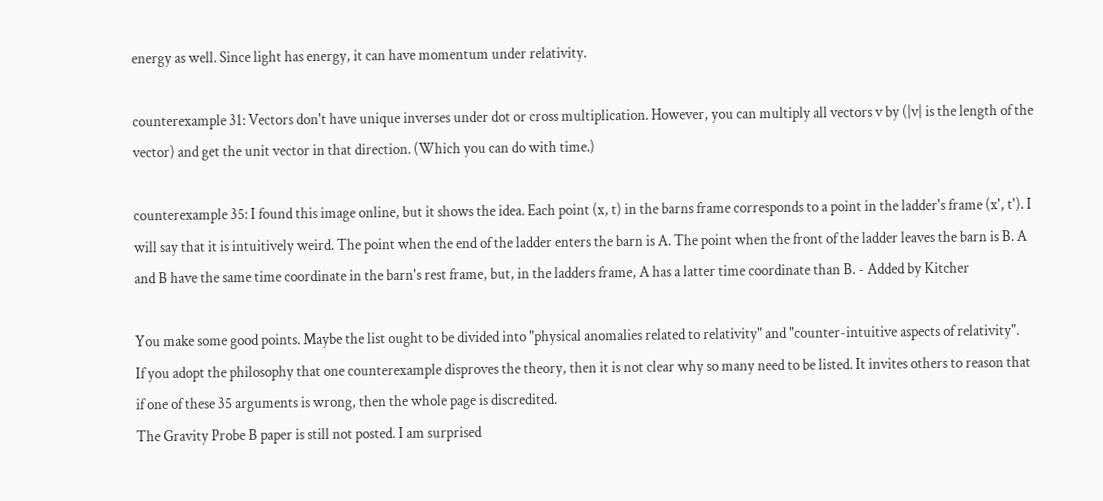energy as well. Since light has energy, it can have momentum under relativity.

counterexample 31: Vectors don't have unique inverses under dot or cross multiplication. However, you can multiply all vectors v by (|v| is the length of the vector) and get the unit vector in that direction. (Which you can do with time.)

counterexample 35: I found this image online, but it shows the idea. Each point (x, t) in the barns frame corresponds to a point in the ladder's frame (x', t'). I will say that it is intuitively weird. The point when the end of the ladder enters the barn is A. The point when the front of the ladder leaves the barn is B. A and B have the same time coordinate in the barn's rest frame, but, in the ladders frame, A has a latter time coordinate than B. - Added by Kitcher

You make some good points. Maybe the list ought to be divided into "physical anomalies related to relativity" and "counter-intuitive aspects of relativity".
If you adopt the philosophy that one counterexample disproves the theory, then it is not clear why so many need to be listed. It invites others to reason that if one of these 35 arguments is wrong, then the whole page is discredited.
The Gravity Probe B paper is still not posted. I am surprised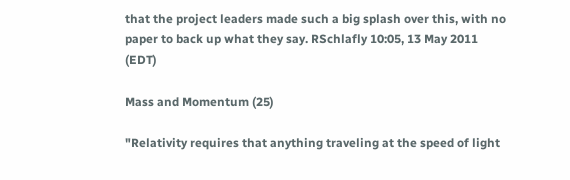that the project leaders made such a big splash over this, with no paper to back up what they say. RSchlafly 10:05, 13 May 2011 (EDT)

Mass and Momentum (25)

"Relativity requires that anything traveling at the speed of light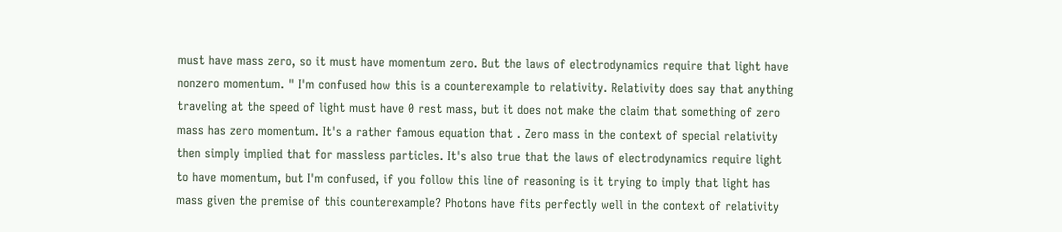must have mass zero, so it must have momentum zero. But the laws of electrodynamics require that light have nonzero momentum. " I'm confused how this is a counterexample to relativity. Relativity does say that anything traveling at the speed of light must have 0 rest mass, but it does not make the claim that something of zero mass has zero momentum. It's a rather famous equation that . Zero mass in the context of special relativity then simply implied that for massless particles. It's also true that the laws of electrodynamics require light to have momentum, but I'm confused, if you follow this line of reasoning is it trying to imply that light has mass given the premise of this counterexample? Photons have fits perfectly well in the context of relativity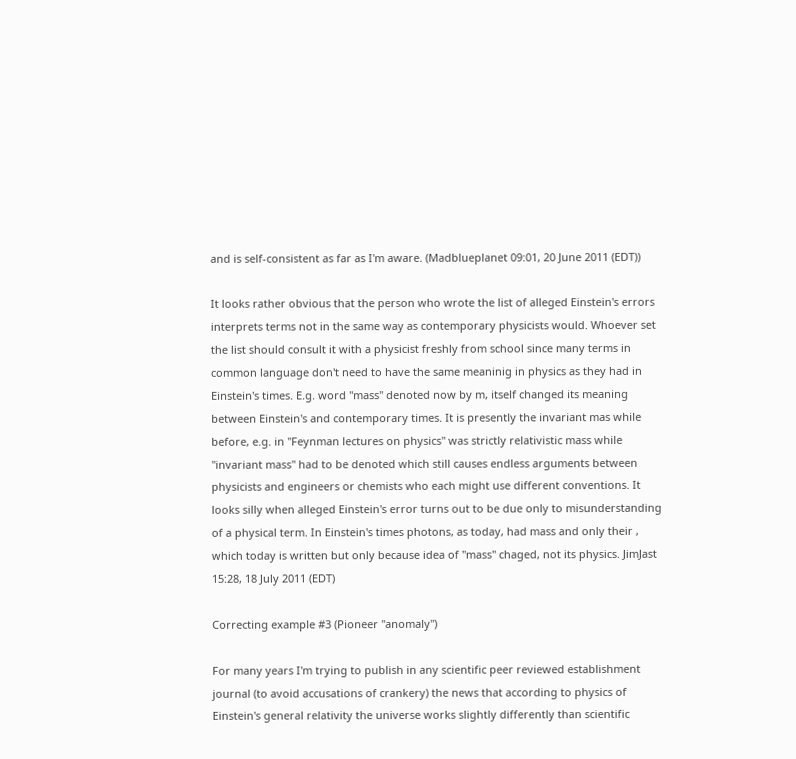and is self-consistent as far as I'm aware. (Madblueplanet 09:01, 20 June 2011 (EDT))

It looks rather obvious that the person who wrote the list of alleged Einstein's errors interprets terms not in the same way as contemporary physicists would. Whoever set the list should consult it with a physicist freshly from school since many terms in common language don't need to have the same meaninig in physics as they had in Einstein's times. E.g. word "mass" denoted now by m, itself changed its meaning between Einstein's and contemporary times. It is presently the invariant mas while before, e.g. in "Feynman lectures on physics" was strictly relativistic mass while "invariant mass" had to be denoted which still causes endless arguments between physicists and engineers or chemists who each might use different conventions. It looks silly when alleged Einstein's error turns out to be due only to misunderstanding of a physical term. In Einstein's times photons, as today, had mass and only their , which today is written but only because idea of "mass" chaged, not its physics. JimJast 15:28, 18 July 2011 (EDT)

Correcting example #3 (Pioneer "anomaly")

For many years I'm trying to publish in any scientific peer reviewed establishment journal (to avoid accusations of crankery) the news that according to physics of Einstein's general relativity the universe works slightly differently than scientific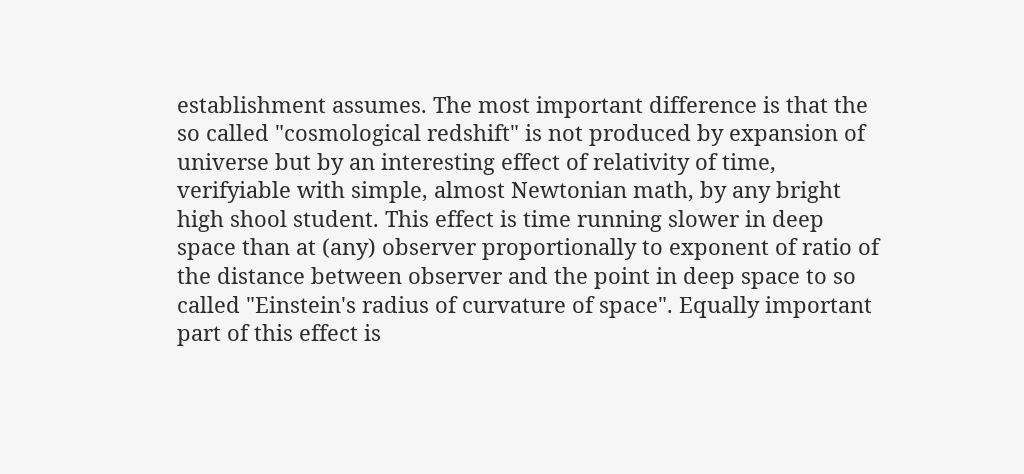establishment assumes. The most important difference is that the so called "cosmological redshift" is not produced by expansion of universe but by an interesting effect of relativity of time, verifyiable with simple, almost Newtonian math, by any bright high shool student. This effect is time running slower in deep space than at (any) observer proportionally to exponent of ratio of the distance between observer and the point in deep space to so called "Einstein's radius of curvature of space". Equally important part of this effect is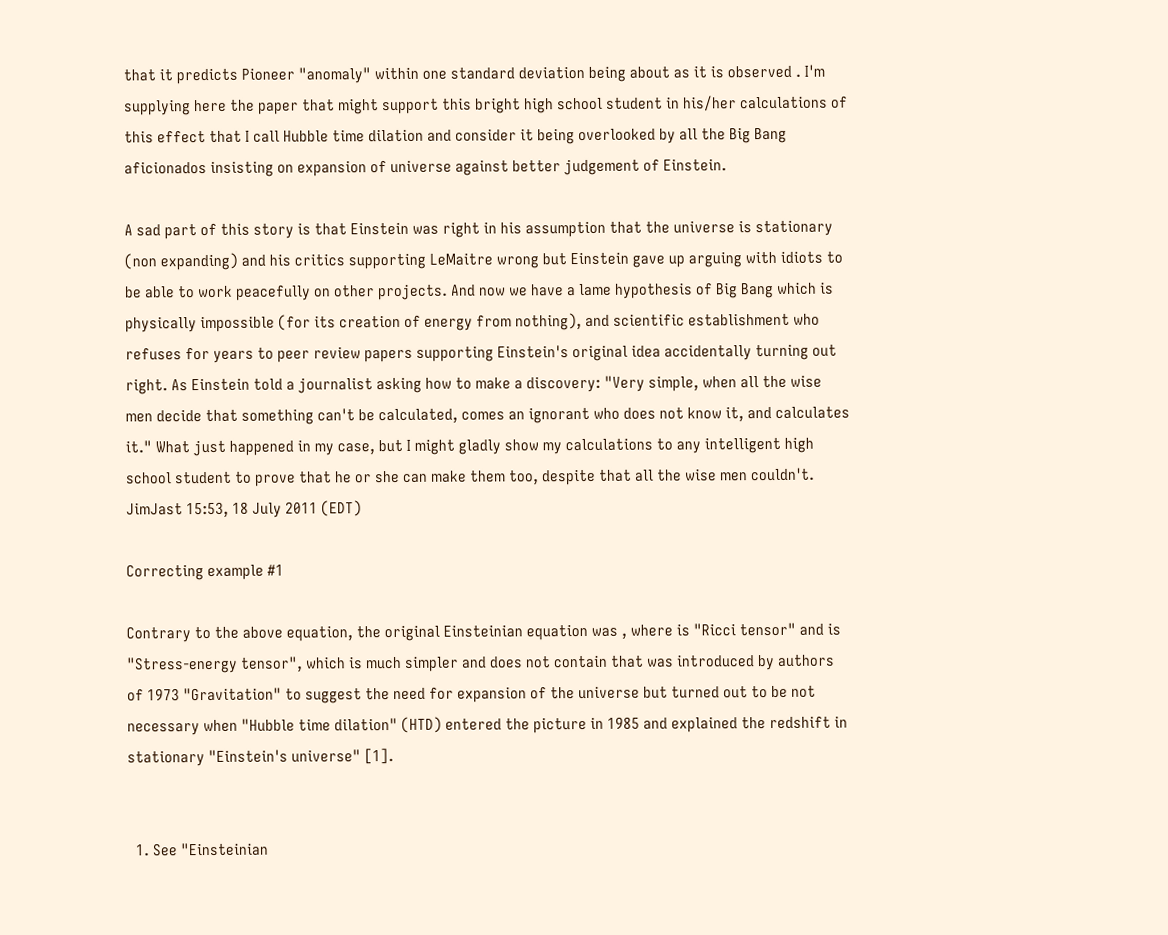that it predicts Pioneer "anomaly" within one standard deviation being about as it is observed . I'm supplying here the paper that might support this bright high school student in his/her calculations of this effect that I call Hubble time dilation and consider it being overlooked by all the Big Bang aficionados insisting on expansion of universe against better judgement of Einstein.

A sad part of this story is that Einstein was right in his assumption that the universe is stationary (non expanding) and his critics supporting LeMaitre wrong but Einstein gave up arguing with idiots to be able to work peacefully on other projects. And now we have a lame hypothesis of Big Bang which is physically impossible (for its creation of energy from nothing), and scientific establishment who refuses for years to peer review papers supporting Einstein's original idea accidentally turning out right. As Einstein told a journalist asking how to make a discovery: "Very simple, when all the wise men decide that something can't be calculated, comes an ignorant who does not know it, and calculates it." What just happened in my case, but I might gladly show my calculations to any intelligent high school student to prove that he or she can make them too, despite that all the wise men couldn't. JimJast 15:53, 18 July 2011 (EDT)

Correcting example #1

Contrary to the above equation, the original Einsteinian equation was , where is "Ricci tensor" and is "Stress-energy tensor", which is much simpler and does not contain that was introduced by authors of 1973 "Gravitation" to suggest the need for expansion of the universe but turned out to be not necessary when "Hubble time dilation" (HTD) entered the picture in 1985 and explained the redshift in stationary "Einstein's universe" [1].


  1. See "Einsteinian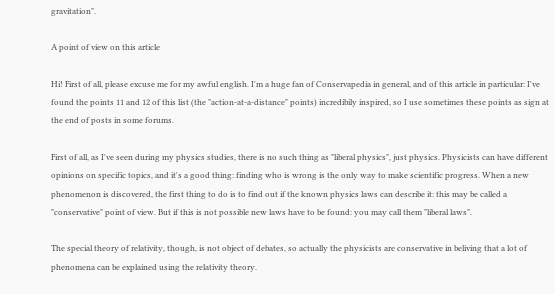gravitation".

A point of view on this article

Hi! First of all, please excuse me for my awful english. I'm a huge fan of Conservapedia in general, and of this article in particular: I've found the points 11 and 12 of this list (the "action-at-a-distance" points) incredibily inspired, so I use sometimes these points as sign at the end of posts in some forums.

First of all, as I've seen during my physics studies, there is no such thing as "liberal physics", just physics. Physicists can have different opinions on specific topics, and it's a good thing: finding who is wrong is the only way to make scientific progress. When a new phenomenon is discovered, the first thing to do is to find out if the known physics laws can describe it: this may be called a "conservative" point of view. But if this is not possible new laws have to be found: you may call them "liberal laws".

The special theory of relativity, though, is not object of debates, so actually the physicists are conservative in beliving that a lot of phenomena can be explained using the relativity theory.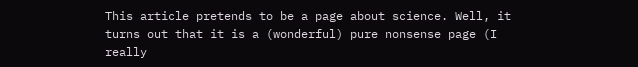This article pretends to be a page about science. Well, it turns out that it is a (wonderful) pure nonsense page (I really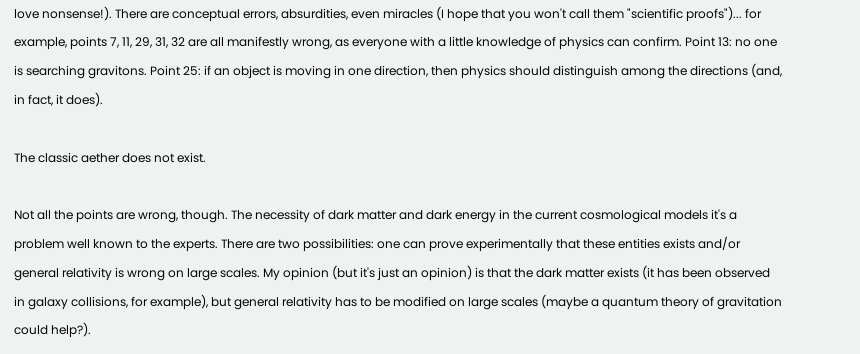love nonsense!). There are conceptual errors, absurdities, even miracles (I hope that you won't call them "scientific proofs")... for example, points 7, 11, 29, 31, 32 are all manifestly wrong, as everyone with a little knowledge of physics can confirm. Point 13: no one is searching gravitons. Point 25: if an object is moving in one direction, then physics should distinguish among the directions (and, in fact, it does).

The classic aether does not exist.

Not all the points are wrong, though. The necessity of dark matter and dark energy in the current cosmological models it's a problem well known to the experts. There are two possibilities: one can prove experimentally that these entities exists and/or general relativity is wrong on large scales. My opinion (but it's just an opinion) is that the dark matter exists (it has been observed in galaxy collisions, for example), but general relativity has to be modified on large scales (maybe a quantum theory of gravitation could help?).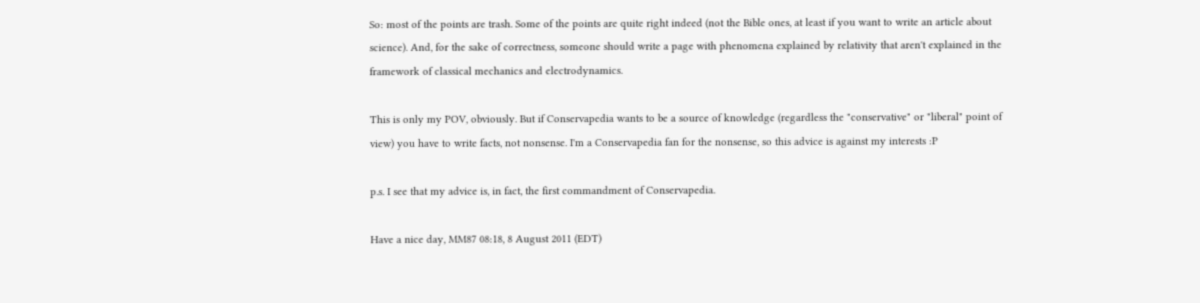So: most of the points are trash. Some of the points are quite right indeed (not the Bible ones, at least if you want to write an article about science). And, for the sake of correctness, someone should write a page with phenomena explained by relativity that aren't explained in the framework of classical mechanics and electrodynamics.

This is only my POV, obviously. But if Conservapedia wants to be a source of knowledge (regardless the "conservative" or "liberal" point of view) you have to write facts, not nonsense. I'm a Conservapedia fan for the nonsense, so this advice is against my interests :P

p.s. I see that my advice is, in fact, the first commandment of Conservapedia.

Have a nice day, MM87 08:18, 8 August 2011 (EDT)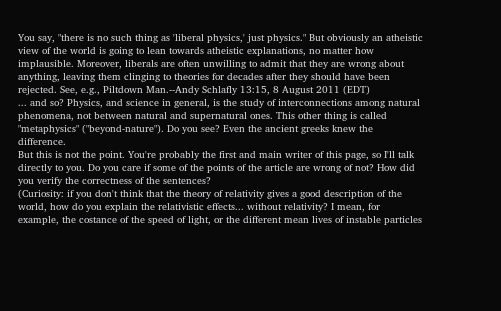You say, "there is no such thing as 'liberal physics,' just physics." But obviously an atheistic view of the world is going to lean towards atheistic explanations, no matter how implausible. Moreover, liberals are often unwilling to admit that they are wrong about anything, leaving them clinging to theories for decades after they should have been rejected. See, e.g., Piltdown Man.--Andy Schlafly 13:15, 8 August 2011 (EDT)
... and so? Physics, and science in general, is the study of interconnections among natural phenomena, not between natural and supernatural ones. This other thing is called "metaphysics" ("beyond-nature"). Do you see? Even the ancient greeks knew the difference.
But this is not the point. You're probably the first and main writer of this page, so I'll talk directly to you. Do you care if some of the points of the article are wrong of not? How did you verify the correctness of the sentences?
(Curiosity: if you don't think that the theory of relativity gives a good description of the world, how do you explain the relativistic effects... without relativity? I mean, for example, the costance of the speed of light, or the different mean lives of instable particles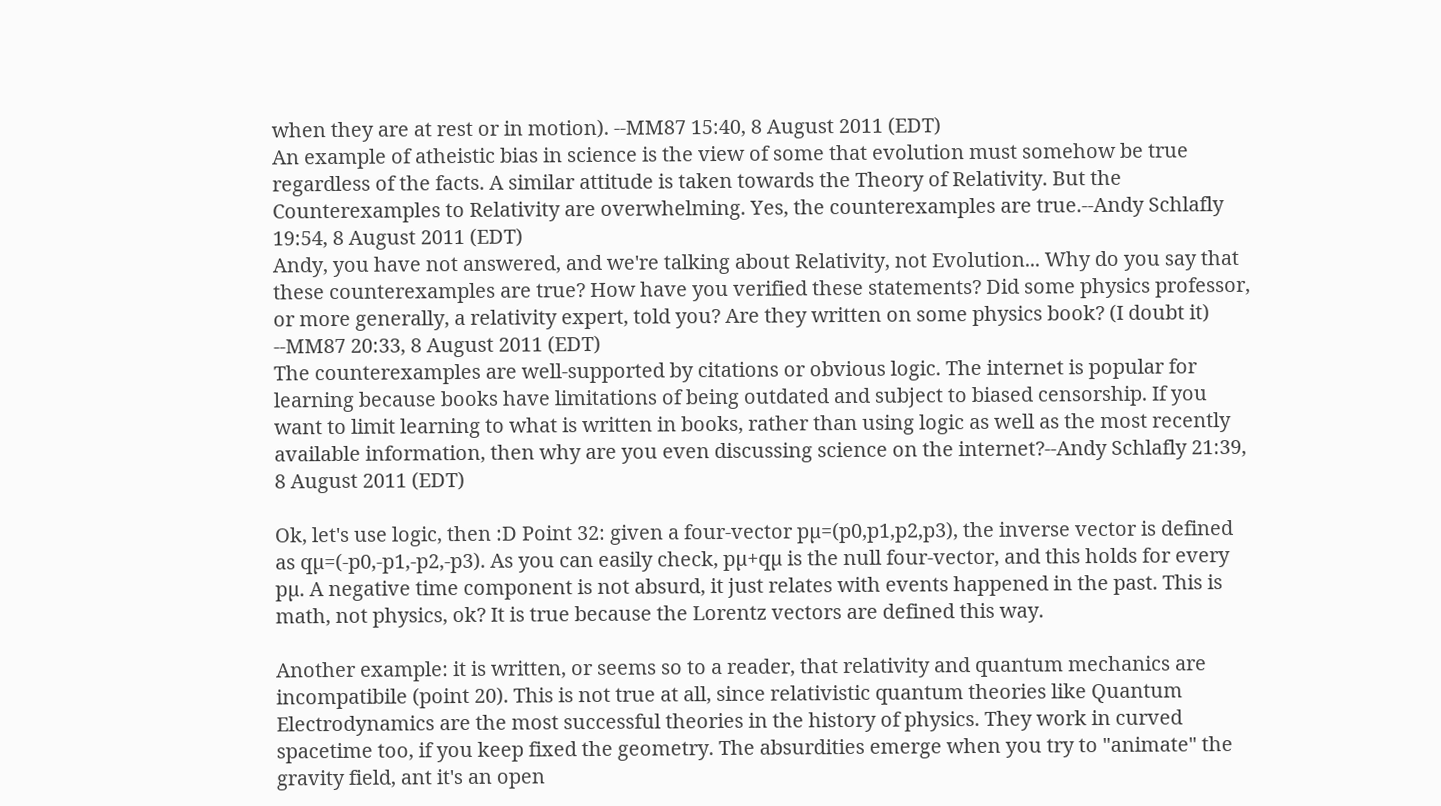when they are at rest or in motion). --MM87 15:40, 8 August 2011 (EDT)
An example of atheistic bias in science is the view of some that evolution must somehow be true regardless of the facts. A similar attitude is taken towards the Theory of Relativity. But the Counterexamples to Relativity are overwhelming. Yes, the counterexamples are true.--Andy Schlafly 19:54, 8 August 2011 (EDT)
Andy, you have not answered, and we're talking about Relativity, not Evolution... Why do you say that these counterexamples are true? How have you verified these statements? Did some physics professor, or more generally, a relativity expert, told you? Are they written on some physics book? (I doubt it) --MM87 20:33, 8 August 2011 (EDT)
The counterexamples are well-supported by citations or obvious logic. The internet is popular for learning because books have limitations of being outdated and subject to biased censorship. If you want to limit learning to what is written in books, rather than using logic as well as the most recently available information, then why are you even discussing science on the internet?--Andy Schlafly 21:39, 8 August 2011 (EDT)

Ok, let's use logic, then :D Point 32: given a four-vector pµ=(p0,p1,p2,p3), the inverse vector is defined as qµ=(-p0,-p1,-p2,-p3). As you can easily check, pµ+qµ is the null four-vector, and this holds for every pµ. A negative time component is not absurd, it just relates with events happened in the past. This is math, not physics, ok? It is true because the Lorentz vectors are defined this way.

Another example: it is written, or seems so to a reader, that relativity and quantum mechanics are incompatibile (point 20). This is not true at all, since relativistic quantum theories like Quantum Electrodynamics are the most successful theories in the history of physics. They work in curved spacetime too, if you keep fixed the geometry. The absurdities emerge when you try to "animate" the gravity field, ant it's an open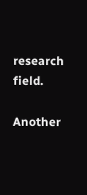research field.

Another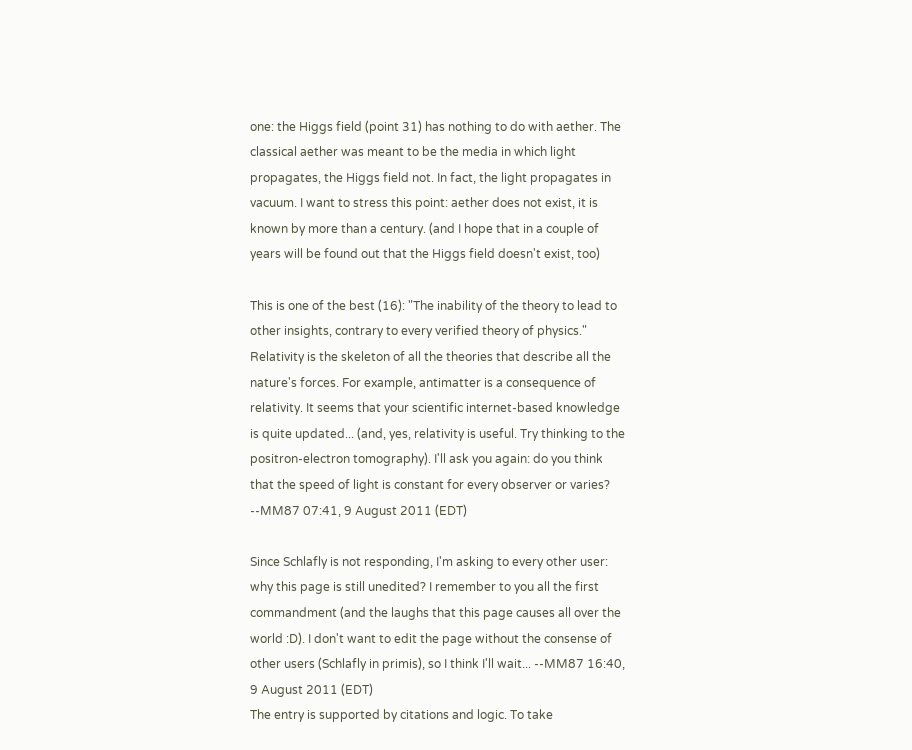one: the Higgs field (point 31) has nothing to do with aether. The classical aether was meant to be the media in which light propagates, the Higgs field not. In fact, the light propagates in vacuum. I want to stress this point: aether does not exist, it is known by more than a century. (and I hope that in a couple of years will be found out that the Higgs field doesn't exist, too)

This is one of the best (16): "The inability of the theory to lead to other insights, contrary to every verified theory of physics." Relativity is the skeleton of all the theories that describe all the nature's forces. For example, antimatter is a consequence of relativity. It seems that your scientific internet-based knowledge is quite updated... (and, yes, relativity is useful. Try thinking to the positron-electron tomography). I'll ask you again: do you think that the speed of light is constant for every observer or varies? --MM87 07:41, 9 August 2011 (EDT)

Since Schlafly is not responding, I'm asking to every other user: why this page is still unedited? I remember to you all the first commandment (and the laughs that this page causes all over the world :D). I don't want to edit the page without the consense of other users (Schlafly in primis), so I think I'll wait... --MM87 16:40, 9 August 2011 (EDT)
The entry is supported by citations and logic. To take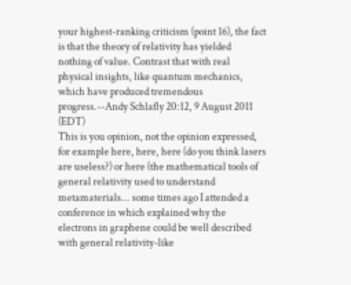your highest-ranking criticism (point 16), the fact is that the theory of relativity has yielded nothing of value. Contrast that with real physical insights, like quantum mechanics, which have produced tremendous progress.--Andy Schlafly 20:12, 9 August 2011 (EDT)
This is you opinion, not the opinion expressed, for example here, here, here (do you think lasers are useless?) or here (the mathematical tools of general relativity used to understand metamaterials... some times ago I attended a conference in which explained why the electrons in graphene could be well described with general relativity-like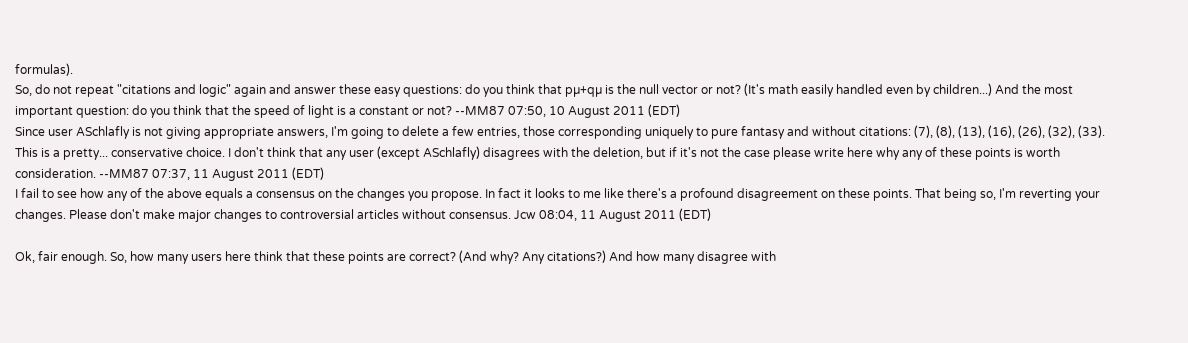formulas).
So, do not repeat "citations and logic" again and answer these easy questions: do you think that pµ+qµ is the null vector or not? (It's math easily handled even by children...) And the most important question: do you think that the speed of light is a constant or not? --MM87 07:50, 10 August 2011 (EDT)
Since user ASchlafly is not giving appropriate answers, I'm going to delete a few entries, those corresponding uniquely to pure fantasy and without citations: (7), (8), (13), (16), (26), (32), (33). This is a pretty... conservative choice. I don't think that any user (except ASchlafly) disagrees with the deletion, but if it's not the case please write here why any of these points is worth consideration. --MM87 07:37, 11 August 2011 (EDT)
I fail to see how any of the above equals a consensus on the changes you propose. In fact it looks to me like there's a profound disagreement on these points. That being so, I'm reverting your changes. Please don't make major changes to controversial articles without consensus. Jcw 08:04, 11 August 2011 (EDT)

Ok, fair enough. So, how many users here think that these points are correct? (And why? Any citations?) And how many disagree with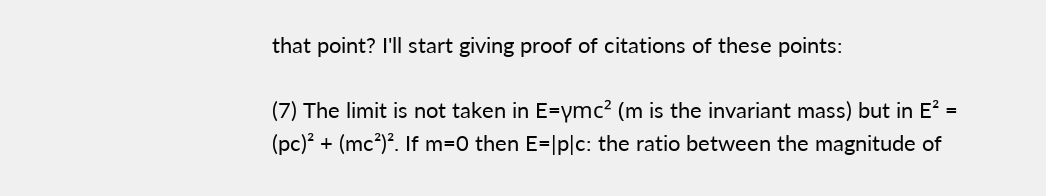that point? I'll start giving proof of citations of these points:

(7) The limit is not taken in E=γmc² (m is the invariant mass) but in E² = (pc)² + (mc²)². If m=0 then E=|p|c: the ratio between the magnitude of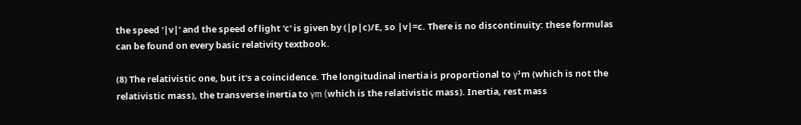the speed '|v|' and the speed of light 'c' is given by (|p|c)/E, so |v|=c. There is no discontinuity: these formulas can be found on every basic relativity textbook.

(8) The relativistic one, but it's a coincidence. The longitudinal inertia is proportional to γ³m (which is not the relativistic mass), the transverse inertia to γm (which is the relativistic mass). Inertia, rest mass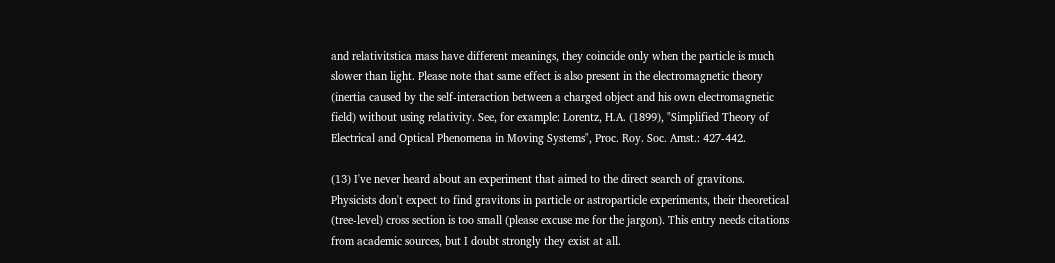and relativitstica mass have different meanings, they coincide only when the particle is much slower than light. Please note that same effect is also present in the electromagnetic theory (inertia caused by the self-interaction between a charged object and his own electromagnetic field) without using relativity. See, for example: Lorentz, H.A. (1899), "Simplified Theory of Electrical and Optical Phenomena in Moving Systems", Proc. Roy. Soc. Amst.: 427-442.

(13) I've never heard about an experiment that aimed to the direct search of gravitons. Physicists don't expect to find gravitons in particle or astroparticle experiments, their theoretical (tree-level) cross section is too small (please excuse me for the jargon). This entry needs citations from academic sources, but I doubt strongly they exist at all.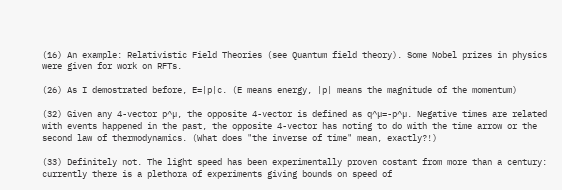(16) An example: Relativistic Field Theories (see Quantum field theory). Some Nobel prizes in physics were given for work on RFTs.

(26) As I demostrated before, E=|p|c. (E means energy, |p| means the magnitude of the momentum)

(32) Given any 4-vector p^µ, the opposite 4-vector is defined as q^µ=-p^µ. Negative times are related with events happened in the past, the opposite 4-vector has noting to do with the time arrow or the second law of thermodynamics. (What does "the inverse of time" mean, exactly?!)

(33) Definitely not. The light speed has been experimentally proven costant from more than a century: currently there is a plethora of experiments giving bounds on speed of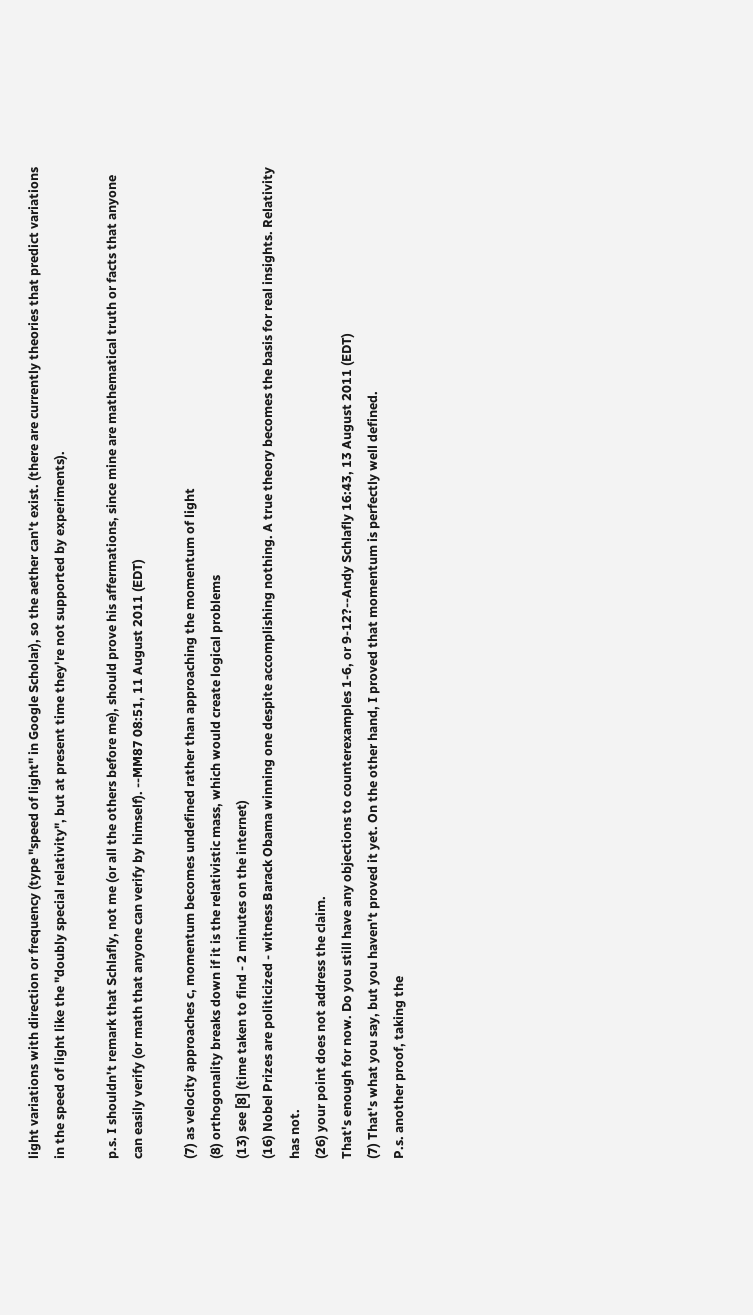light variations with direction or frequency (type "speed of light" in Google Scholar), so the aether can't exist. (there are currently theories that predict variations in the speed of light like the "doubly special relativity", but at present time they're not supported by experiments).

p.s. I shouldn't remark that Schlafly, not me (or all the others before me), should prove his affermations, since mine are mathematical truth or facts that anyone can easily verify (or math that anyone can verify by himself). --MM87 08:51, 11 August 2011 (EDT)

(7) as velocity approaches c, momentum becomes undefined rather than approaching the momentum of light
(8) orthogonality breaks down if it is the relativistic mass, which would create logical problems
(13) see [8] (time taken to find - 2 minutes on the internet)
(16) Nobel Prizes are politicized - witness Barack Obama winning one despite accomplishing nothing. A true theory becomes the basis for real insights. Relativity has not.
(26) your point does not address the claim.
That's enough for now. Do you still have any objections to counterexamples 1-6, or 9-12?--Andy Schlafly 16:43, 13 August 2011 (EDT)
(7) That's what you say, but you haven't proved it yet. On the other hand, I proved that momentum is perfectly well defined.
P.s. another proof, taking the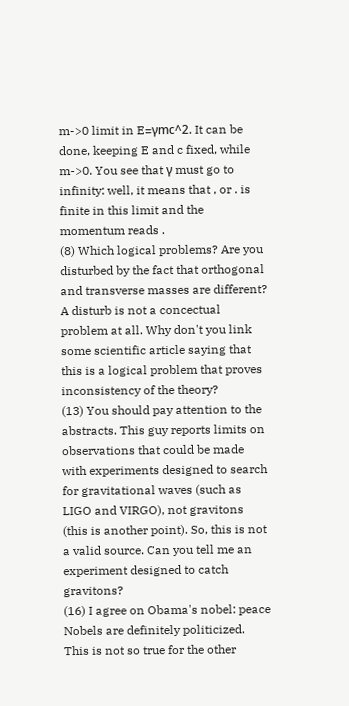m->0 limit in E=γmc^2. It can be done, keeping E and c fixed, while m->0. You see that γ must go to infinity: well, it means that , or . is finite in this limit and the momentum reads .
(8) Which logical problems? Are you disturbed by the fact that orthogonal and transverse masses are different? A disturb is not a concectual problem at all. Why don't you link some scientific article saying that this is a logical problem that proves inconsistency of the theory?
(13) You should pay attention to the abstracts. This guy reports limits on observations that could be made with experiments designed to search for gravitational waves (such as LIGO and VIRGO), not gravitons (this is another point). So, this is not a valid source. Can you tell me an experiment designed to catch gravitons?
(16) I agree on Obama's nobel: peace Nobels are definitely politicized. This is not so true for the other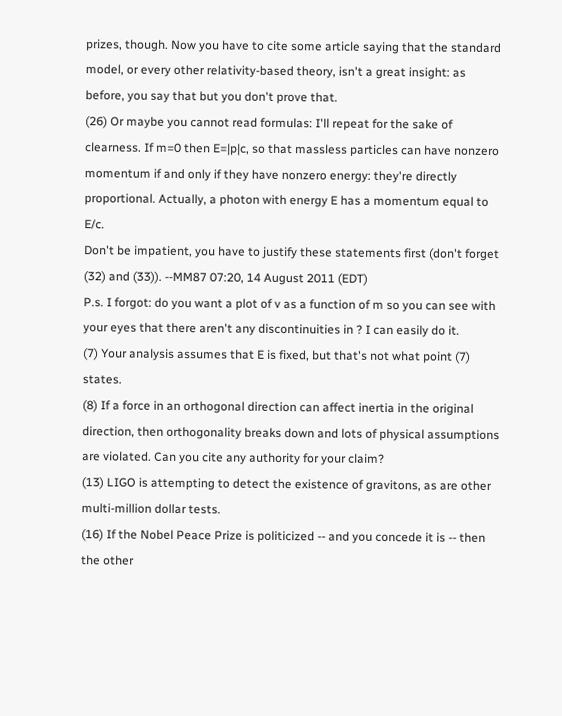prizes, though. Now you have to cite some article saying that the standard model, or every other relativity-based theory, isn't a great insight: as before, you say that but you don't prove that.
(26) Or maybe you cannot read formulas: I'll repeat for the sake of clearness. If m=0 then E=|p|c, so that massless particles can have nonzero momentum if and only if they have nonzero energy: they're directly proportional. Actually, a photon with energy E has a momentum equal to E/c.
Don't be impatient, you have to justify these statements first (don't forget (32) and (33)). --MM87 07:20, 14 August 2011 (EDT)
P.s. I forgot: do you want a plot of v as a function of m so you can see with your eyes that there aren't any discontinuities in ? I can easily do it.
(7) Your analysis assumes that E is fixed, but that's not what point (7) states.
(8) If a force in an orthogonal direction can affect inertia in the original direction, then orthogonality breaks down and lots of physical assumptions are violated. Can you cite any authority for your claim?
(13) LIGO is attempting to detect the existence of gravitons, as are other multi-million dollar tests.
(16) If the Nobel Peace Prize is politicized -- and you concede it is -- then the other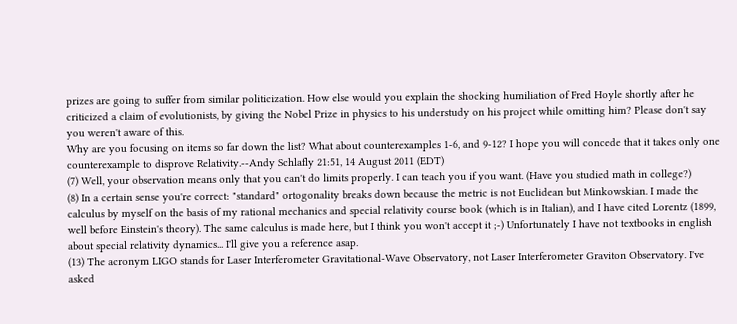prizes are going to suffer from similar politicization. How else would you explain the shocking humiliation of Fred Hoyle shortly after he criticized a claim of evolutionists, by giving the Nobel Prize in physics to his understudy on his project while omitting him? Please don't say you weren't aware of this.
Why are you focusing on items so far down the list? What about counterexamples 1-6, and 9-12? I hope you will concede that it takes only one counterexample to disprove Relativity.--Andy Schlafly 21:51, 14 August 2011 (EDT)
(7) Well, your observation means only that you can't do limits properly. I can teach you if you want. (Have you studied math in college?)
(8) In a certain sense you're correct: "standard" ortogonality breaks down because the metric is not Euclidean but Minkowskian. I made the calculus by myself on the basis of my rational mechanics and special relativity course book (which is in Italian), and I have cited Lorentz (1899, well before Einstein's theory). The same calculus is made here, but I think you won't accept it ;-) Unfortunately I have not textbooks in english about special relativity dynamics... I'll give you a reference asap.
(13) The acronym LIGO stands for Laser Interferometer Gravitational-Wave Observatory, not Laser Interferometer Graviton Observatory. I've asked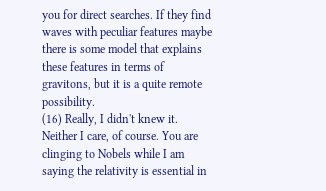you for direct searches. If they find waves with peculiar features maybe there is some model that explains these features in terms of gravitons, but it is a quite remote possibility.
(16) Really, I didn't knew it. Neither I care, of course. You are clinging to Nobels while I am saying the relativity is essential in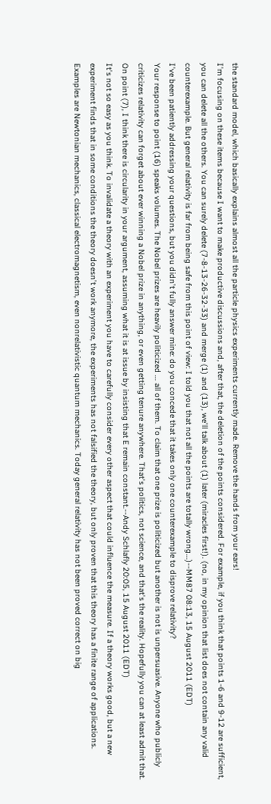the standard model, which basically explains almost all the particle physics experiments currently made. Remove the hands from your ears!
I'm focusing on these items because I want to make productive discussions and, after that, the deletion of the points considered. For example, if you think that points 1-6 and 9-12 are sufficient, you can delete all the others. You can surely delete (7-8-13-26-32-33) and merge (1) and (13), we'll talk about (1) later (miracles first!). (no, in my opinion that list does not contain any valid counterexample. But general relativity is far from being safe from this point of view: I told you that not all the points are totally wrong...)--MM87 08:13, 15 August 2011 (EDT)
I've been patiently addressing your questions, but you didn't fully answer mine: do you concede that it takes only one counterexample to disprove relativity?
Your response to point (16) speaks volumes. The Nobel prizes are heavily politicized ... all of them. To claim that one prize is politicized but another is not is unpersuasive. Anyone who publicly criticizes relativity can forget about ever winning a Nobel prize in anything, or even getting tenure anywhere. That's politics, not science, and that's the reality. Hopefully you can at least admit that.
On point (7), I think there is circularity in your argument, assuming what it is at issue by insisting that E remain constant.--Andy Schlafly 20:05, 15 August 2011 (EDT)
It's not so easy as you think. To invalidate a theory with an experiment you have to carefully consider every other aspect that could influence the measure. If a theory works good, but a new experiment finds that in some conditions the theory doesn't work anymore, the experiments has not falsified the theory, but only proven that this theory has a finite range of applications. Examples are Newtonian mechanics, classical electromagnetism, even nonrelativistic quantum mechanics. Today general relativity has not been proved correct on big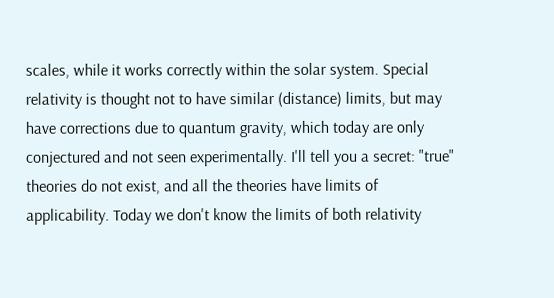scales, while it works correctly within the solar system. Special relativity is thought not to have similar (distance) limits, but may have corrections due to quantum gravity, which today are only conjectured and not seen experimentally. I'll tell you a secret: "true" theories do not exist, and all the theories have limits of applicability. Today we don't know the limits of both relativity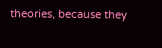theories, because they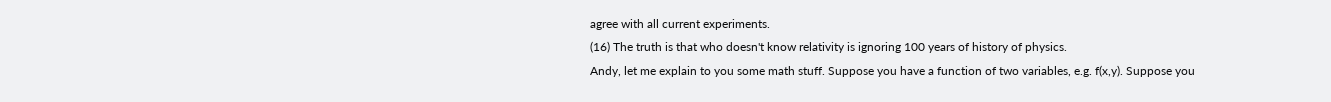agree with all current experiments.
(16) The truth is that who doesn't know relativity is ignoring 100 years of history of physics.
Andy, let me explain to you some math stuff. Suppose you have a function of two variables, e.g. f(x,y). Suppose you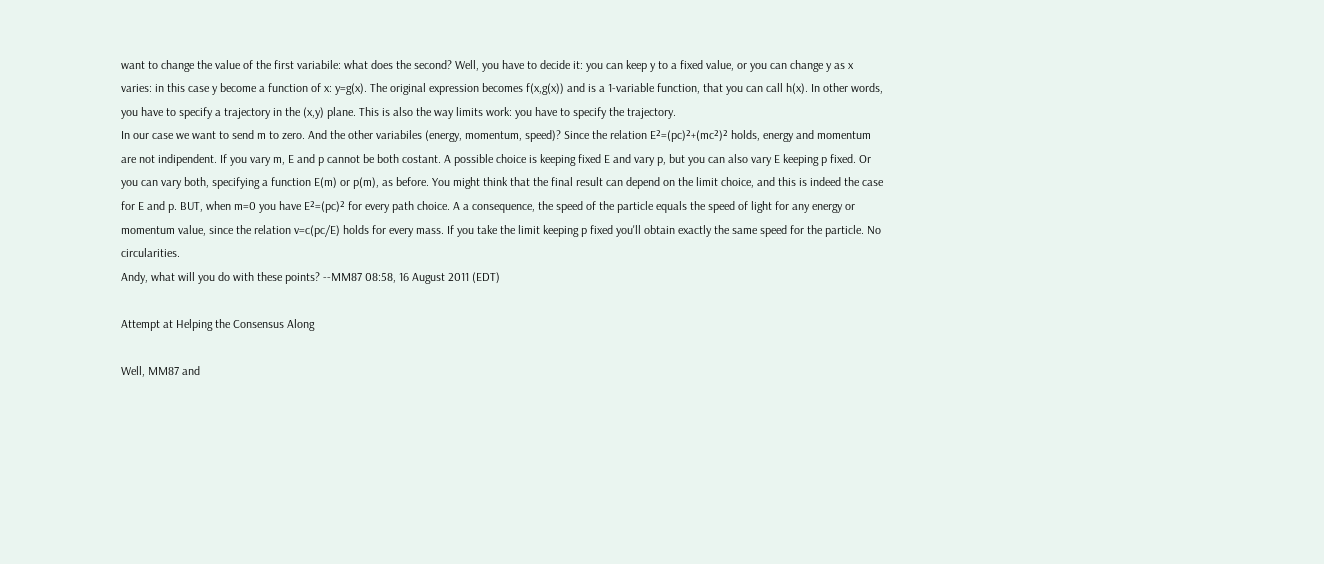want to change the value of the first variabile: what does the second? Well, you have to decide it: you can keep y to a fixed value, or you can change y as x varies: in this case y become a function of x: y=g(x). The original expression becomes f(x,g(x)) and is a 1-variable function, that you can call h(x). In other words, you have to specify a trajectory in the (x,y) plane. This is also the way limits work: you have to specify the trajectory.
In our case we want to send m to zero. And the other variabiles (energy, momentum, speed)? Since the relation E²=(pc)²+(mc²)² holds, energy and momentum are not indipendent. If you vary m, E and p cannot be both costant. A possible choice is keeping fixed E and vary p, but you can also vary E keeping p fixed. Or you can vary both, specifying a function E(m) or p(m), as before. You might think that the final result can depend on the limit choice, and this is indeed the case for E and p. BUT, when m=0 you have E²=(pc)² for every path choice. A a consequence, the speed of the particle equals the speed of light for any energy or momentum value, since the relation v=c(pc/E) holds for every mass. If you take the limit keeping p fixed you'll obtain exactly the same speed for the particle. No circularities.
Andy, what will you do with these points? --MM87 08:58, 16 August 2011 (EDT)

Attempt at Helping the Consensus Along

Well, MM87 and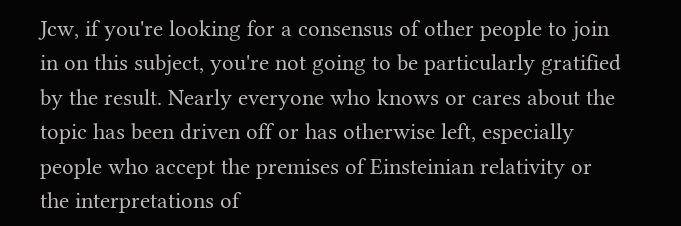Jcw, if you're looking for a consensus of other people to join in on this subject, you're not going to be particularly gratified by the result. Nearly everyone who knows or cares about the topic has been driven off or has otherwise left, especially people who accept the premises of Einsteinian relativity or the interpretations of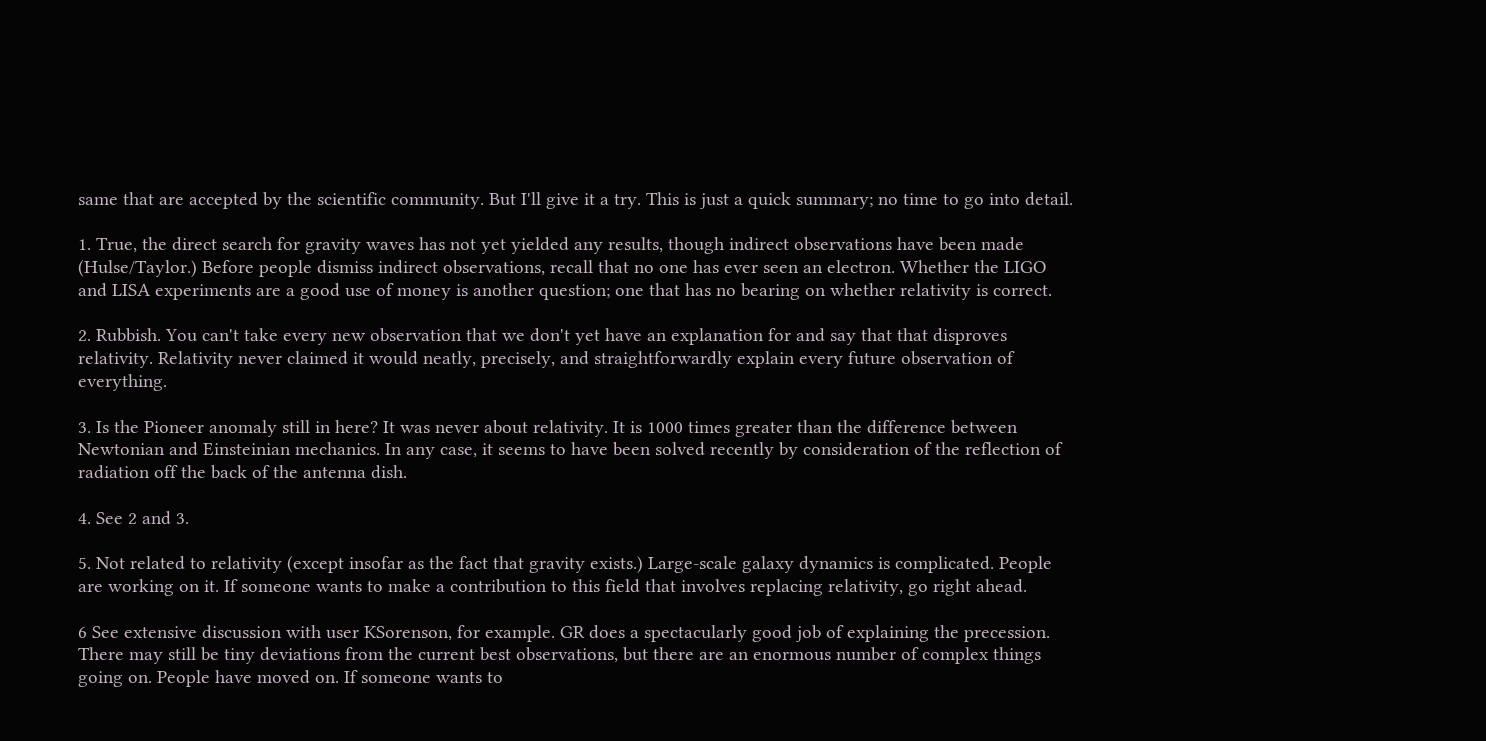same that are accepted by the scientific community. But I'll give it a try. This is just a quick summary; no time to go into detail.

1. True, the direct search for gravity waves has not yet yielded any results, though indirect observations have been made (Hulse/Taylor.) Before people dismiss indirect observations, recall that no one has ever seen an electron. Whether the LIGO and LISA experiments are a good use of money is another question; one that has no bearing on whether relativity is correct.

2. Rubbish. You can't take every new observation that we don't yet have an explanation for and say that that disproves relativity. Relativity never claimed it would neatly, precisely, and straightforwardly explain every future observation of everything.

3. Is the Pioneer anomaly still in here? It was never about relativity. It is 1000 times greater than the difference between Newtonian and Einsteinian mechanics. In any case, it seems to have been solved recently by consideration of the reflection of radiation off the back of the antenna dish.

4. See 2 and 3.

5. Not related to relativity (except insofar as the fact that gravity exists.) Large-scale galaxy dynamics is complicated. People are working on it. If someone wants to make a contribution to this field that involves replacing relativity, go right ahead.

6 See extensive discussion with user KSorenson, for example. GR does a spectacularly good job of explaining the precession. There may still be tiny deviations from the current best observations, but there are an enormous number of complex things going on. People have moved on. If someone wants to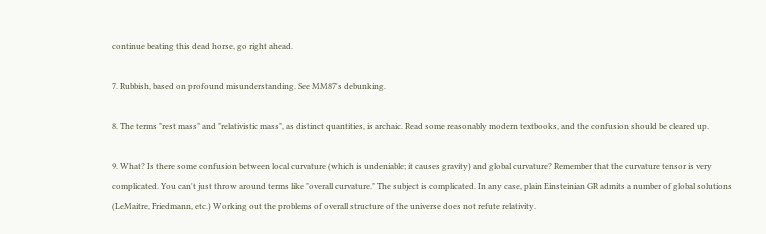continue beating this dead horse, go right ahead.

7. Rubbish, based on profound misunderstanding. See MM87's debunking.

8. The terms "rest mass" and "relativistic mass", as distinct quantities, is archaic. Read some reasonably modern textbooks, and the confusion should be cleared up.

9. What? Is there some confusion between local curvature (which is undeniable; it causes gravity) and global curvature? Remember that the curvature tensor is very complicated. You can't just throw around terms like "overall curvature." The subject is complicated. In any case, plain Einsteinian GR admits a number of global solutions (LeMaitre, Friedmann, etc.) Working out the problems of overall structure of the universe does not refute relativity.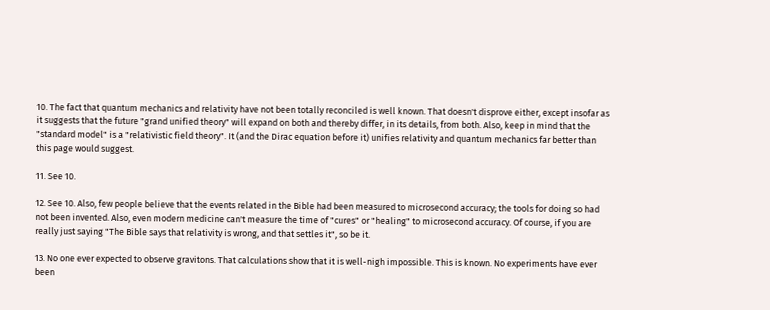10. The fact that quantum mechanics and relativity have not been totally reconciled is well known. That doesn't disprove either, except insofar as it suggests that the future "grand unified theory" will expand on both and thereby differ, in its details, from both. Also, keep in mind that the "standard model" is a "relativistic field theory". It (and the Dirac equation before it) unifies relativity and quantum mechanics far better than this page would suggest.

11. See 10.

12. See 10. Also, few people believe that the events related in the Bible had been measured to microsecond accuracy; the tools for doing so had not been invented. Also, even modern medicine can't measure the time of "cures" or "healing" to microsecond accuracy. Of course, if you are really just saying "The Bible says that relativity is wrong, and that settles it", so be it.

13. No one ever expected to observe gravitons. That calculations show that it is well-nigh impossible. This is known. No experiments have ever been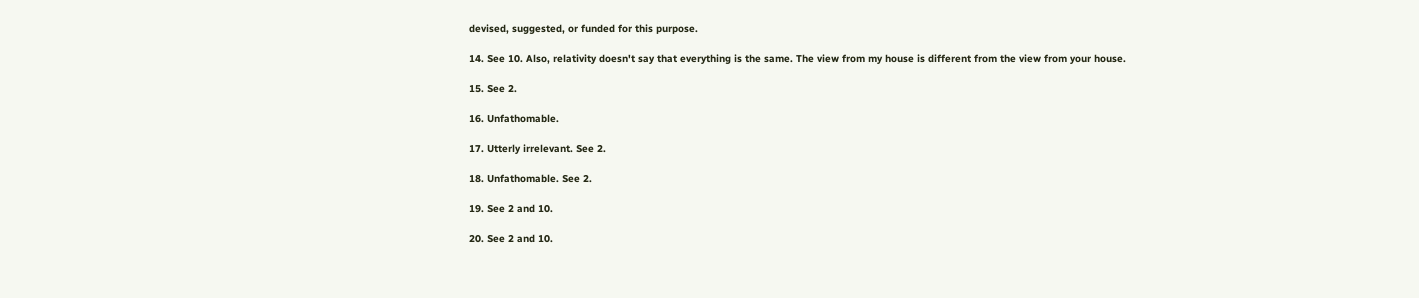devised, suggested, or funded for this purpose.

14. See 10. Also, relativity doesn't say that everything is the same. The view from my house is different from the view from your house.

15. See 2.

16. Unfathomable.

17. Utterly irrelevant. See 2.

18. Unfathomable. See 2.

19. See 2 and 10.

20. See 2 and 10.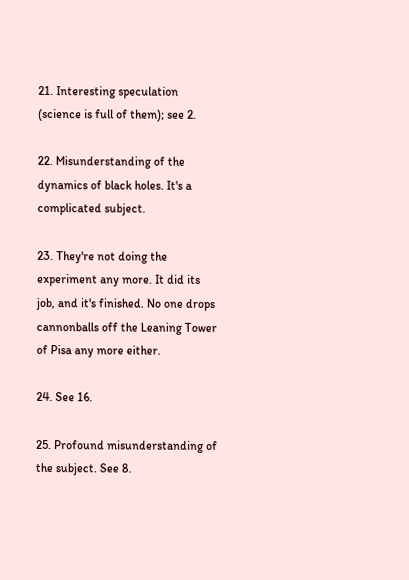21. Interesting speculation (science is full of them); see 2.

22. Misunderstanding of the dynamics of black holes. It's a complicated subject.

23. They're not doing the experiment any more. It did its job, and it's finished. No one drops cannonballs off the Leaning Tower of Pisa any more either.

24. See 16.

25. Profound misunderstanding of the subject. See 8.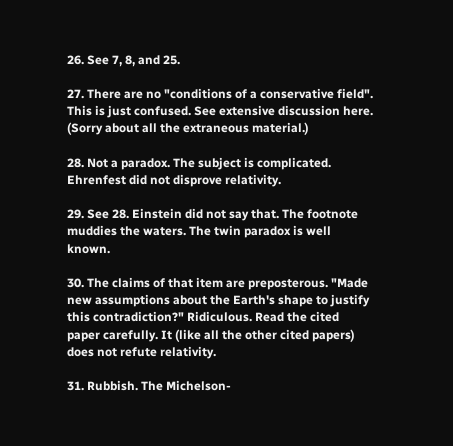26. See 7, 8, and 25.

27. There are no "conditions of a conservative field". This is just confused. See extensive discussion here. (Sorry about all the extraneous material.)

28. Not a paradox. The subject is complicated. Ehrenfest did not disprove relativity.

29. See 28. Einstein did not say that. The footnote muddies the waters. The twin paradox is well known.

30. The claims of that item are preposterous. "Made new assumptions about the Earth's shape to justify this contradiction?" Ridiculous. Read the cited paper carefully. It (like all the other cited papers) does not refute relativity.

31. Rubbish. The Michelson-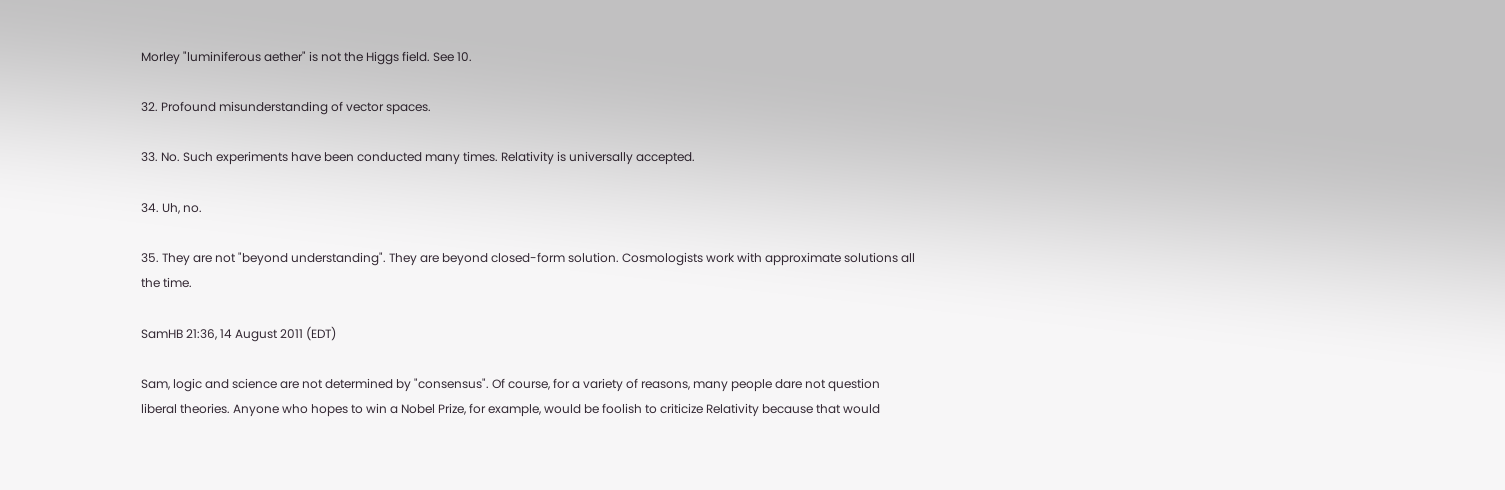Morley "luminiferous aether" is not the Higgs field. See 10.

32. Profound misunderstanding of vector spaces.

33. No. Such experiments have been conducted many times. Relativity is universally accepted.

34. Uh, no.

35. They are not "beyond understanding". They are beyond closed-form solution. Cosmologists work with approximate solutions all the time.

SamHB 21:36, 14 August 2011 (EDT)

Sam, logic and science are not determined by "consensus". Of course, for a variety of reasons, many people dare not question liberal theories. Anyone who hopes to win a Nobel Prize, for example, would be foolish to criticize Relativity because that would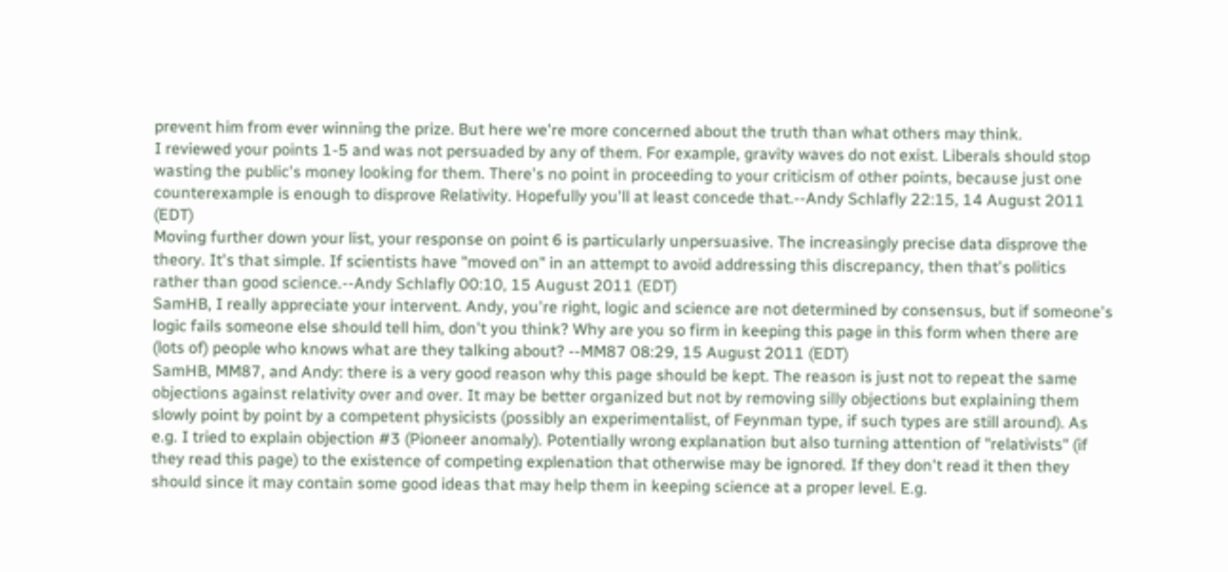prevent him from ever winning the prize. But here we're more concerned about the truth than what others may think.
I reviewed your points 1-5 and was not persuaded by any of them. For example, gravity waves do not exist. Liberals should stop wasting the public's money looking for them. There's no point in proceeding to your criticism of other points, because just one counterexample is enough to disprove Relativity. Hopefully you'll at least concede that.--Andy Schlafly 22:15, 14 August 2011 (EDT)
Moving further down your list, your response on point 6 is particularly unpersuasive. The increasingly precise data disprove the theory. It's that simple. If scientists have "moved on" in an attempt to avoid addressing this discrepancy, then that's politics rather than good science.--Andy Schlafly 00:10, 15 August 2011 (EDT)
SamHB, I really appreciate your intervent. Andy, you're right, logic and science are not determined by consensus, but if someone's logic fails someone else should tell him, don't you think? Why are you so firm in keeping this page in this form when there are (lots of) people who knows what are they talking about? --MM87 08:29, 15 August 2011 (EDT)
SamHB, MM87, and Andy: there is a very good reason why this page should be kept. The reason is just not to repeat the same objections against relativity over and over. It may be better organized but not by removing silly objections but explaining them slowly point by point by a competent physicists (possibly an experimentalist, of Feynman type, if such types are still around). As e.g. I tried to explain objection #3 (Pioneer anomaly). Potentially wrong explanation but also turning attention of "relativists" (if they read this page) to the existence of competing explenation that otherwise may be ignored. If they don't read it then they should since it may contain some good ideas that may help them in keeping science at a proper level. E.g.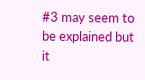#3 may seem to be explained but it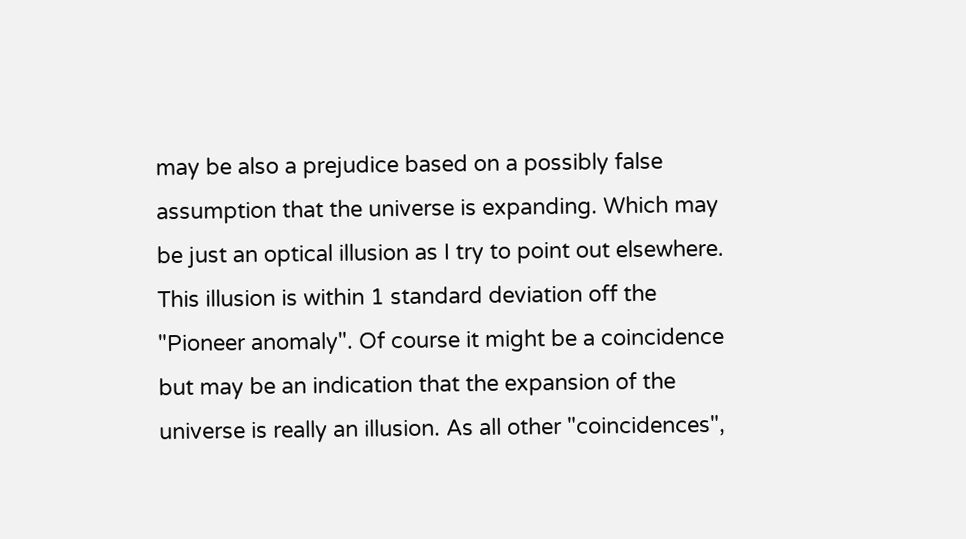may be also a prejudice based on a possibly false assumption that the universe is expanding. Which may be just an optical illusion as I try to point out elsewhere. This illusion is within 1 standard deviation off the "Pioneer anomaly". Of course it might be a coincidence but may be an indication that the expansion of the universe is really an illusion. As all other "coincidences",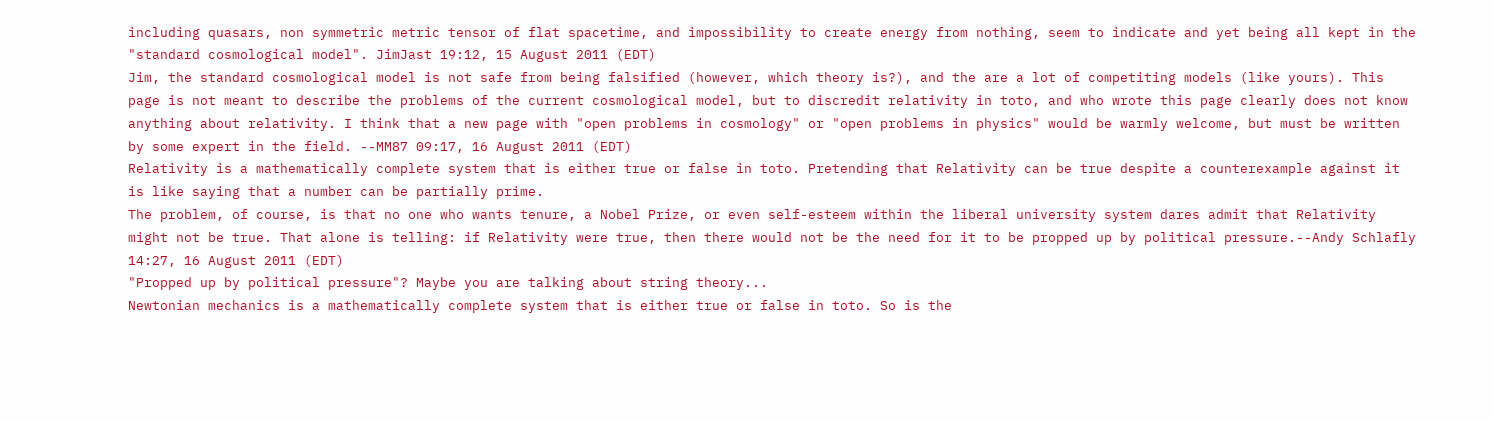including quasars, non symmetric metric tensor of flat spacetime, and impossibility to create energy from nothing, seem to indicate and yet being all kept in the "standard cosmological model". JimJast 19:12, 15 August 2011 (EDT)
Jim, the standard cosmological model is not safe from being falsified (however, which theory is?), and the are a lot of competiting models (like yours). This page is not meant to describe the problems of the current cosmological model, but to discredit relativity in toto, and who wrote this page clearly does not know anything about relativity. I think that a new page with "open problems in cosmology" or "open problems in physics" would be warmly welcome, but must be written by some expert in the field. --MM87 09:17, 16 August 2011 (EDT)
Relativity is a mathematically complete system that is either true or false in toto. Pretending that Relativity can be true despite a counterexample against it is like saying that a number can be partially prime.
The problem, of course, is that no one who wants tenure, a Nobel Prize, or even self-esteem within the liberal university system dares admit that Relativity might not be true. That alone is telling: if Relativity were true, then there would not be the need for it to be propped up by political pressure.--Andy Schlafly 14:27, 16 August 2011 (EDT)
"Propped up by political pressure"? Maybe you are talking about string theory...
Newtonian mechanics is a mathematically complete system that is either true or false in toto. So is the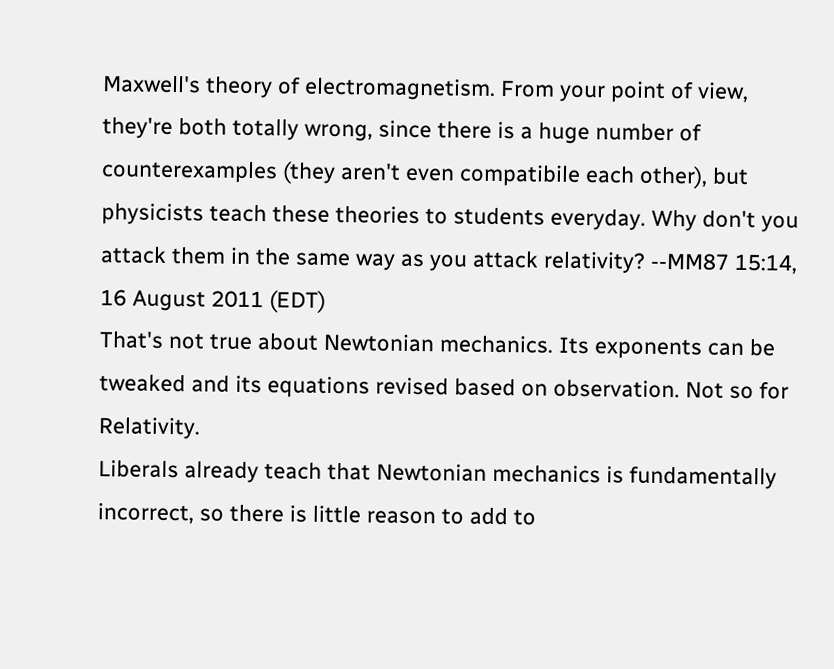Maxwell's theory of electromagnetism. From your point of view, they're both totally wrong, since there is a huge number of counterexamples (they aren't even compatibile each other), but physicists teach these theories to students everyday. Why don't you attack them in the same way as you attack relativity? --MM87 15:14, 16 August 2011 (EDT)
That's not true about Newtonian mechanics. Its exponents can be tweaked and its equations revised based on observation. Not so for Relativity.
Liberals already teach that Newtonian mechanics is fundamentally incorrect, so there is little reason to add to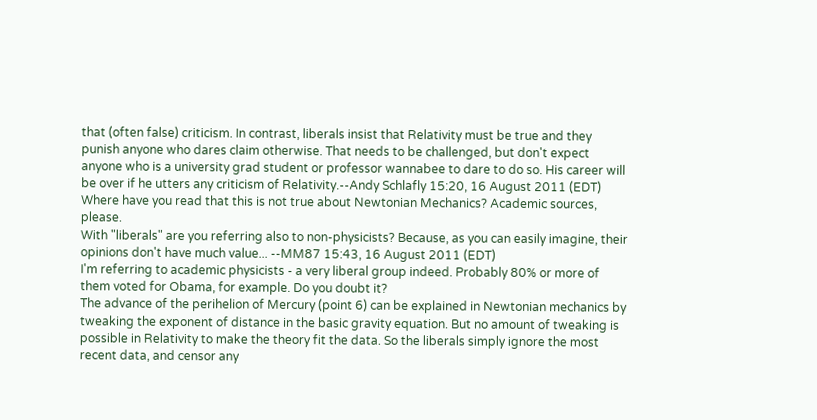that (often false) criticism. In contrast, liberals insist that Relativity must be true and they punish anyone who dares claim otherwise. That needs to be challenged, but don't expect anyone who is a university grad student or professor wannabee to dare to do so. His career will be over if he utters any criticism of Relativity.--Andy Schlafly 15:20, 16 August 2011 (EDT)
Where have you read that this is not true about Newtonian Mechanics? Academic sources, please.
With "liberals" are you referring also to non-physicists? Because, as you can easily imagine, their opinions don't have much value... --MM87 15:43, 16 August 2011 (EDT)
I'm referring to academic physicists - a very liberal group indeed. Probably 80% or more of them voted for Obama, for example. Do you doubt it?
The advance of the perihelion of Mercury (point 6) can be explained in Newtonian mechanics by tweaking the exponent of distance in the basic gravity equation. But no amount of tweaking is possible in Relativity to make the theory fit the data. So the liberals simply ignore the most recent data, and censor any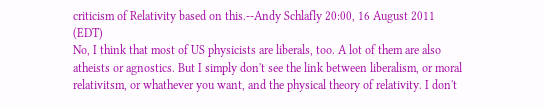criticism of Relativity based on this.--Andy Schlafly 20:00, 16 August 2011 (EDT)
No, I think that most of US physicists are liberals, too. A lot of them are also atheists or agnostics. But I simply don't see the link between liberalism, or moral relativitsm, or whathever you want, and the physical theory of relativity. I don't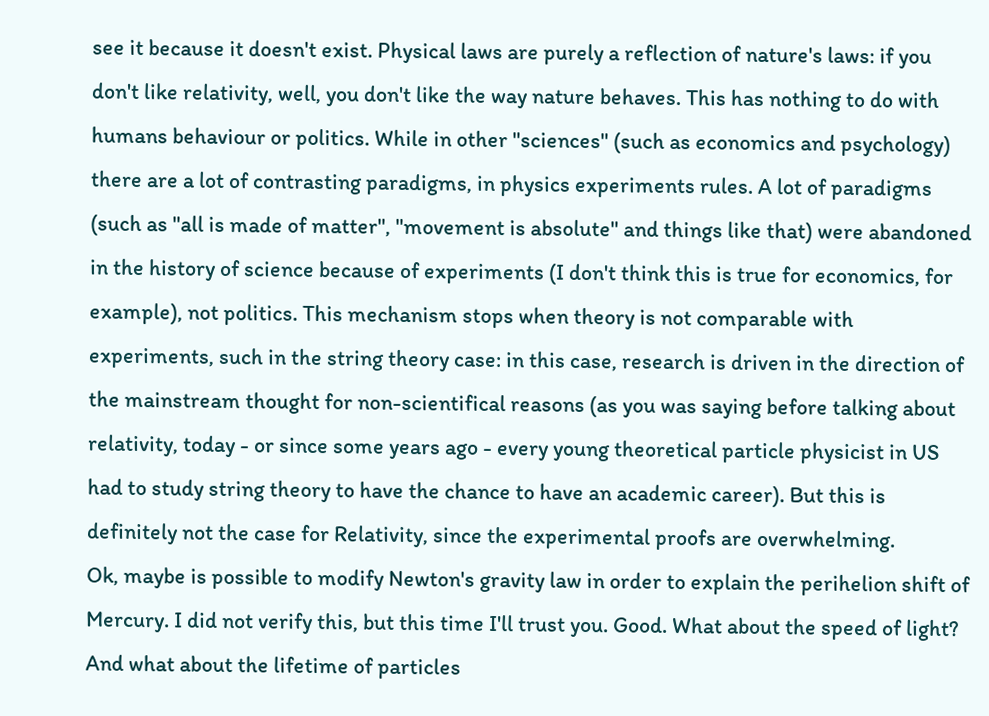see it because it doesn't exist. Physical laws are purely a reflection of nature's laws: if you don't like relativity, well, you don't like the way nature behaves. This has nothing to do with humans behaviour or politics. While in other "sciences" (such as economics and psychology) there are a lot of contrasting paradigms, in physics experiments rules. A lot of paradigms (such as "all is made of matter", "movement is absolute" and things like that) were abandoned in the history of science because of experiments (I don't think this is true for economics, for example), not politics. This mechanism stops when theory is not comparable with experiments, such in the string theory case: in this case, research is driven in the direction of the mainstream thought for non-scientifical reasons (as you was saying before talking about relativity, today - or since some years ago - every young theoretical particle physicist in US had to study string theory to have the chance to have an academic career). But this is definitely not the case for Relativity, since the experimental proofs are overwhelming.
Ok, maybe is possible to modify Newton's gravity law in order to explain the perihelion shift of Mercury. I did not verify this, but this time I'll trust you. Good. What about the speed of light? And what about the lifetime of particles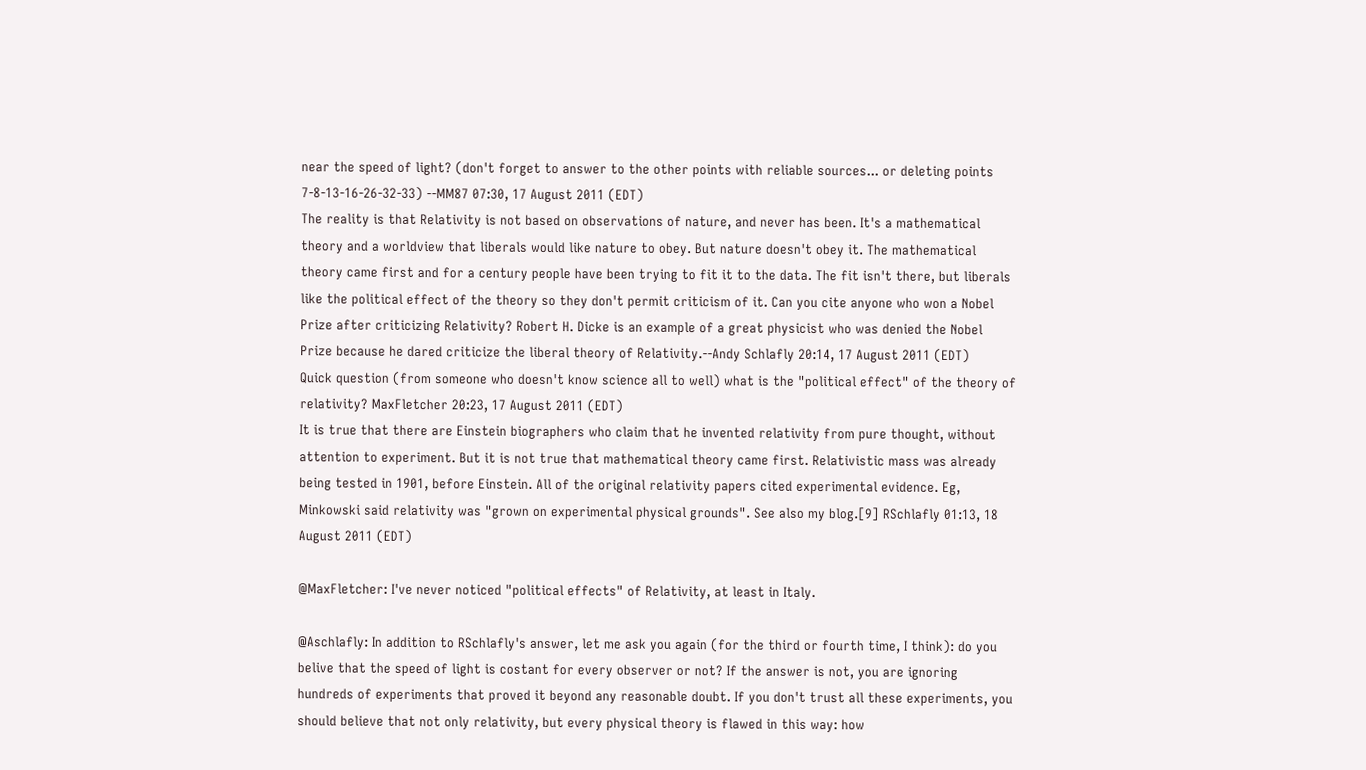near the speed of light? (don't forget to answer to the other points with reliable sources... or deleting points 7-8-13-16-26-32-33) --MM87 07:30, 17 August 2011 (EDT)
The reality is that Relativity is not based on observations of nature, and never has been. It's a mathematical theory and a worldview that liberals would like nature to obey. But nature doesn't obey it. The mathematical theory came first and for a century people have been trying to fit it to the data. The fit isn't there, but liberals like the political effect of the theory so they don't permit criticism of it. Can you cite anyone who won a Nobel Prize after criticizing Relativity? Robert H. Dicke is an example of a great physicist who was denied the Nobel Prize because he dared criticize the liberal theory of Relativity.--Andy Schlafly 20:14, 17 August 2011 (EDT)
Quick question (from someone who doesn't know science all to well) what is the "political effect" of the theory of relativity? MaxFletcher 20:23, 17 August 2011 (EDT)
It is true that there are Einstein biographers who claim that he invented relativity from pure thought, without attention to experiment. But it is not true that mathematical theory came first. Relativistic mass was already being tested in 1901, before Einstein. All of the original relativity papers cited experimental evidence. Eg, Minkowski said relativity was "grown on experimental physical grounds". See also my blog.[9] RSchlafly 01:13, 18 August 2011 (EDT)

@MaxFletcher: I've never noticed "political effects" of Relativity, at least in Italy.

@Aschlafly: In addition to RSchlafly's answer, let me ask you again (for the third or fourth time, I think): do you belive that the speed of light is costant for every observer or not? If the answer is not, you are ignoring hundreds of experiments that proved it beyond any reasonable doubt. If you don't trust all these experiments, you should believe that not only relativity, but every physical theory is flawed in this way: how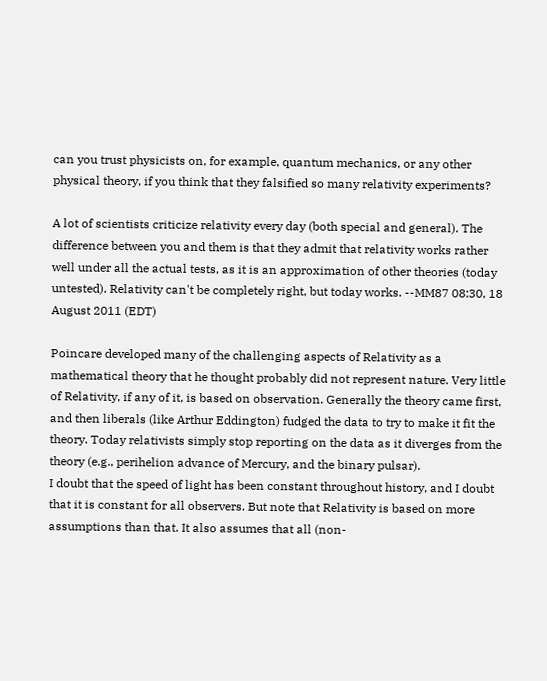can you trust physicists on, for example, quantum mechanics, or any other physical theory, if you think that they falsified so many relativity experiments?

A lot of scientists criticize relativity every day (both special and general). The difference between you and them is that they admit that relativity works rather well under all the actual tests, as it is an approximation of other theories (today untested). Relativity can't be completely right, but today works. --MM87 08:30, 18 August 2011 (EDT)

Poincare developed many of the challenging aspects of Relativity as a mathematical theory that he thought probably did not represent nature. Very little of Relativity, if any of it, is based on observation. Generally the theory came first, and then liberals (like Arthur Eddington) fudged the data to try to make it fit the theory. Today relativists simply stop reporting on the data as it diverges from the theory (e.g., perihelion advance of Mercury, and the binary pulsar).
I doubt that the speed of light has been constant throughout history, and I doubt that it is constant for all observers. But note that Relativity is based on more assumptions than that. It also assumes that all (non-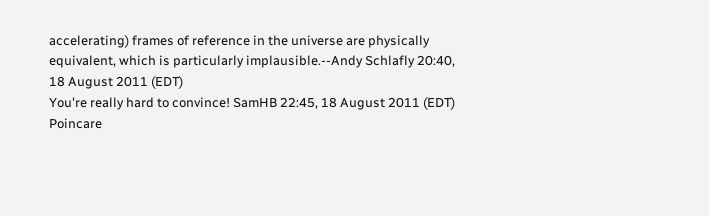accelerating) frames of reference in the universe are physically equivalent, which is particularly implausible.--Andy Schlafly 20:40, 18 August 2011 (EDT)
You're really hard to convince! SamHB 22:45, 18 August 2011 (EDT)
Poincare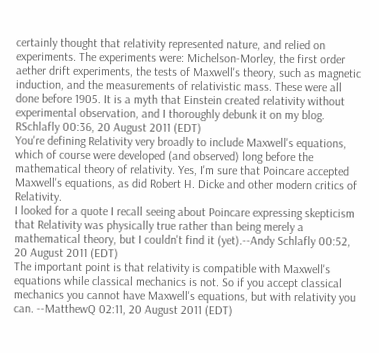certainly thought that relativity represented nature, and relied on experiments. The experiments were: Michelson-Morley, the first order aether drift experiments, the tests of Maxwell's theory, such as magnetic induction, and the measurements of relativistic mass. These were all done before 1905. It is a myth that Einstein created relativity without experimental observation, and I thoroughly debunk it on my blog. RSchlafly 00:36, 20 August 2011 (EDT)
You're defining Relativity very broadly to include Maxwell's equations, which of course were developed (and observed) long before the mathematical theory of relativity. Yes, I'm sure that Poincare accepted Maxwell's equations, as did Robert H. Dicke and other modern critics of Relativity.
I looked for a quote I recall seeing about Poincare expressing skepticism that Relativity was physically true rather than being merely a mathematical theory, but I couldn't find it (yet).--Andy Schlafly 00:52, 20 August 2011 (EDT)
The important point is that relativity is compatible with Maxwell's equations while classical mechanics is not. So if you accept classical mechanics you cannot have Maxwell's equations, but with relativity you can. --MatthewQ 02:11, 20 August 2011 (EDT)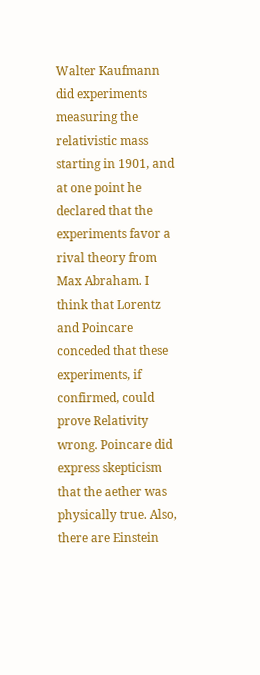Walter Kaufmann did experiments measuring the relativistic mass starting in 1901, and at one point he declared that the experiments favor a rival theory from Max Abraham. I think that Lorentz and Poincare conceded that these experiments, if confirmed, could prove Relativity wrong. Poincare did express skepticism that the aether was physically true. Also, there are Einstein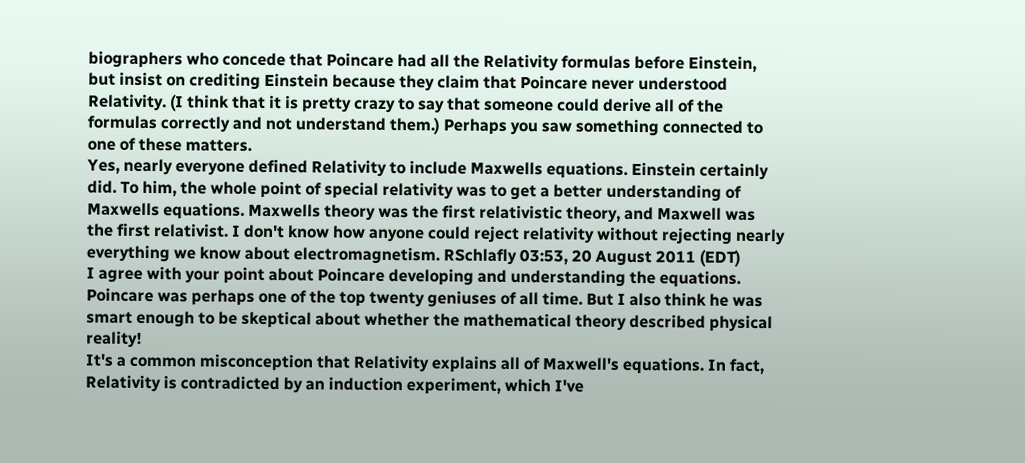biographers who concede that Poincare had all the Relativity formulas before Einstein, but insist on crediting Einstein because they claim that Poincare never understood Relativity. (I think that it is pretty crazy to say that someone could derive all of the formulas correctly and not understand them.) Perhaps you saw something connected to one of these matters.
Yes, nearly everyone defined Relativity to include Maxwells equations. Einstein certainly did. To him, the whole point of special relativity was to get a better understanding of Maxwells equations. Maxwells theory was the first relativistic theory, and Maxwell was the first relativist. I don't know how anyone could reject relativity without rejecting nearly everything we know about electromagnetism. RSchlafly 03:53, 20 August 2011 (EDT)
I agree with your point about Poincare developing and understanding the equations. Poincare was perhaps one of the top twenty geniuses of all time. But I also think he was smart enough to be skeptical about whether the mathematical theory described physical reality!
It's a common misconception that Relativity explains all of Maxwell's equations. In fact, Relativity is contradicted by an induction experiment, which I've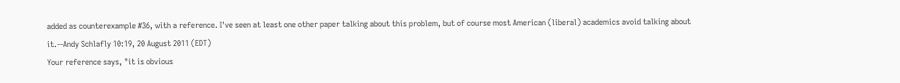added as counterexample #36, with a reference. I've seen at least one other paper talking about this problem, but of course most American (liberal) academics avoid talking about it.--Andy Schlafly 10:19, 20 August 2011 (EDT)
Your reference says, "it is obvious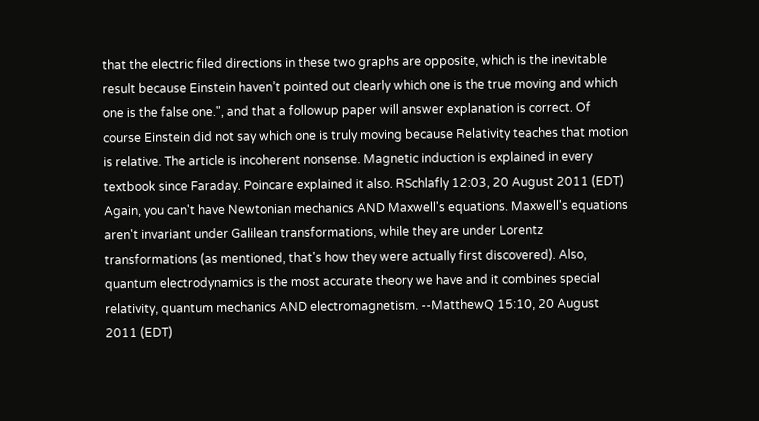that the electric filed directions in these two graphs are opposite, which is the inevitable result because Einstein haven’t pointed out clearly which one is the true moving and which one is the false one.", and that a followup paper will answer explanation is correct. Of course Einstein did not say which one is truly moving because Relativity teaches that motion is relative. The article is incoherent nonsense. Magnetic induction is explained in every textbook since Faraday. Poincare explained it also. RSchlafly 12:03, 20 August 2011 (EDT)
Again, you can't have Newtonian mechanics AND Maxwell's equations. Maxwell's equations aren't invariant under Galilean transformations, while they are under Lorentz transformations (as mentioned, that's how they were actually first discovered). Also, quantum electrodynamics is the most accurate theory we have and it combines special relativity, quantum mechanics AND electromagnetism. --MatthewQ 15:10, 20 August 2011 (EDT)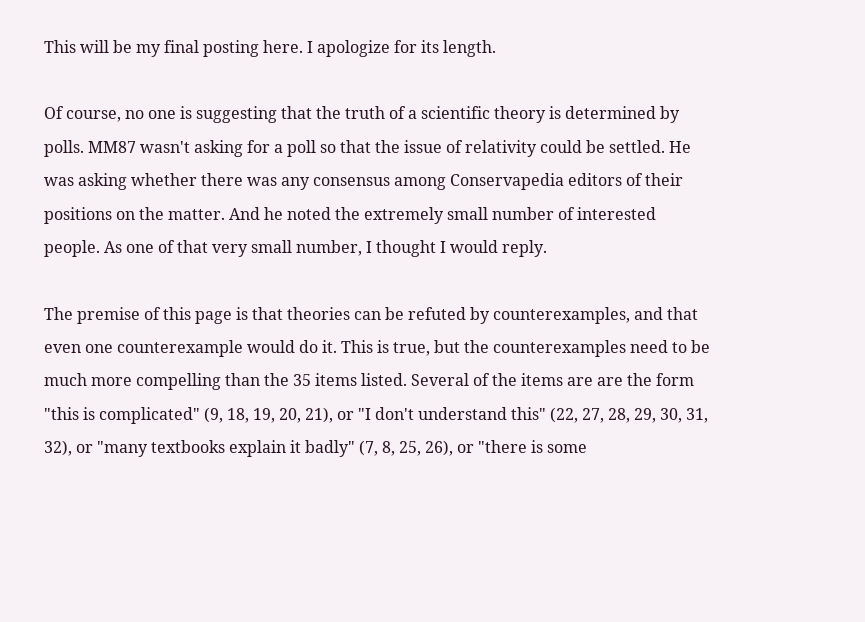This will be my final posting here. I apologize for its length.

Of course, no one is suggesting that the truth of a scientific theory is determined by polls. MM87 wasn't asking for a poll so that the issue of relativity could be settled. He was asking whether there was any consensus among Conservapedia editors of their positions on the matter. And he noted the extremely small number of interested people. As one of that very small number, I thought I would reply.

The premise of this page is that theories can be refuted by counterexamples, and that even one counterexample would do it. This is true, but the counterexamples need to be much more compelling than the 35 items listed. Several of the items are are the form "this is complicated" (9, 18, 19, 20, 21), or "I don't understand this" (22, 27, 28, 29, 30, 31, 32), or "many textbooks explain it badly" (7, 8, 25, 26), or "there is some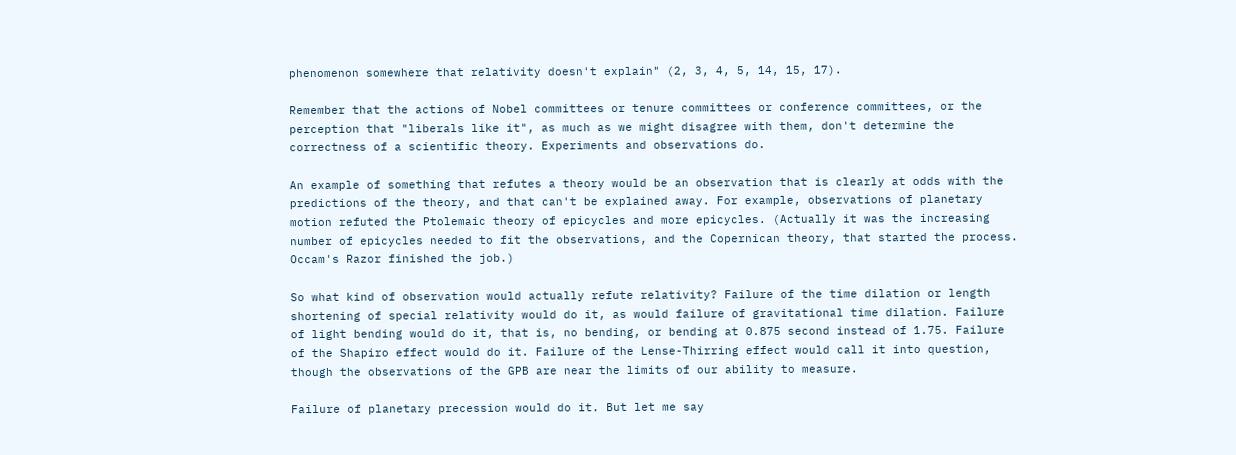phenomenon somewhere that relativity doesn't explain" (2, 3, 4, 5, 14, 15, 17).

Remember that the actions of Nobel committees or tenure committees or conference committees, or the perception that "liberals like it", as much as we might disagree with them, don't determine the correctness of a scientific theory. Experiments and observations do.

An example of something that refutes a theory would be an observation that is clearly at odds with the predictions of the theory, and that can't be explained away. For example, observations of planetary motion refuted the Ptolemaic theory of epicycles and more epicycles. (Actually it was the increasing number of epicycles needed to fit the observations, and the Copernican theory, that started the process. Occam's Razor finished the job.)

So what kind of observation would actually refute relativity? Failure of the time dilation or length shortening of special relativity would do it, as would failure of gravitational time dilation. Failure of light bending would do it, that is, no bending, or bending at 0.875 second instead of 1.75. Failure of the Shapiro effect would do it. Failure of the Lense-Thirring effect would call it into question, though the observations of the GPB are near the limits of our ability to measure.

Failure of planetary precession would do it. But let me say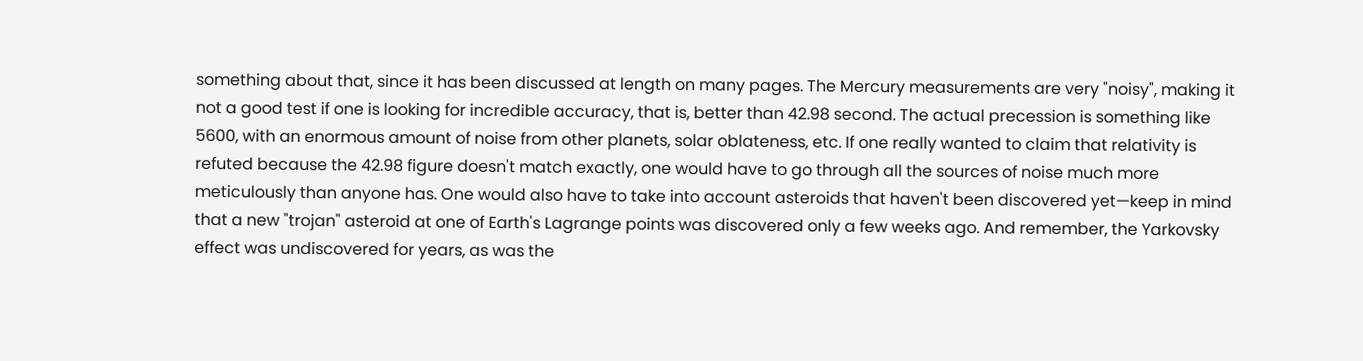something about that, since it has been discussed at length on many pages. The Mercury measurements are very "noisy", making it not a good test if one is looking for incredible accuracy, that is, better than 42.98 second. The actual precession is something like 5600, with an enormous amount of noise from other planets, solar oblateness, etc. If one really wanted to claim that relativity is refuted because the 42.98 figure doesn't match exactly, one would have to go through all the sources of noise much more meticulously than anyone has. One would also have to take into account asteroids that haven't been discovered yet—keep in mind that a new "trojan" asteroid at one of Earth's Lagrange points was discovered only a few weeks ago. And remember, the Yarkovsky effect was undiscovered for years, as was the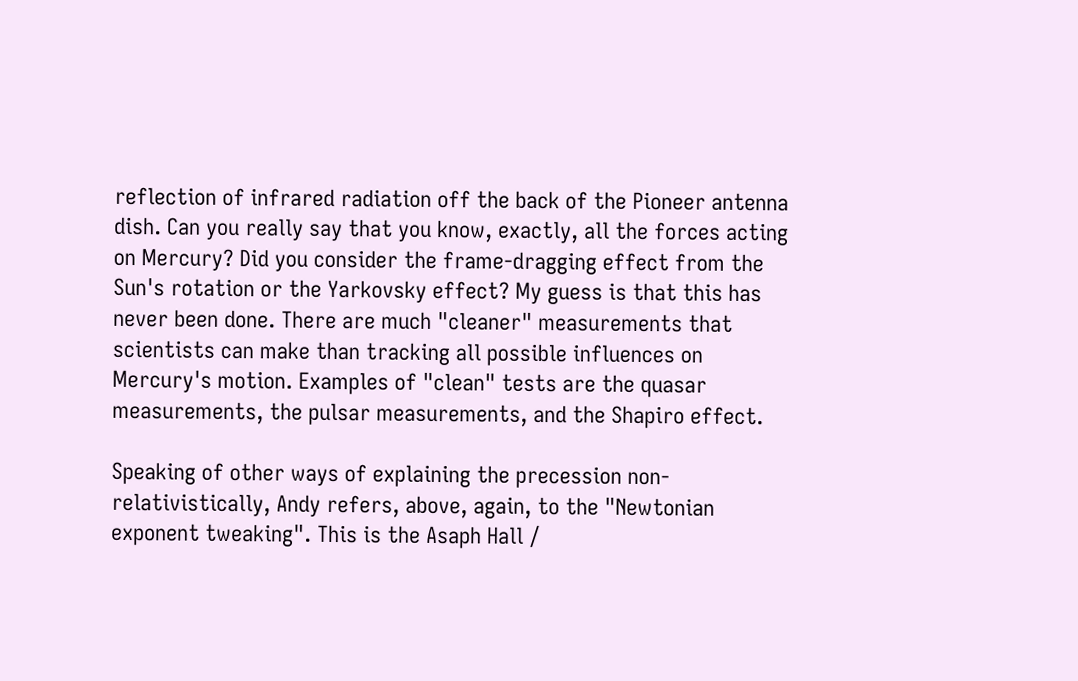reflection of infrared radiation off the back of the Pioneer antenna dish. Can you really say that you know, exactly, all the forces acting on Mercury? Did you consider the frame-dragging effect from the Sun's rotation or the Yarkovsky effect? My guess is that this has never been done. There are much "cleaner" measurements that scientists can make than tracking all possible influences on Mercury's motion. Examples of "clean" tests are the quasar measurements, the pulsar measurements, and the Shapiro effect.

Speaking of other ways of explaining the precession non-relativistically, Andy refers, above, again, to the "Newtonian exponent tweaking". This is the Asaph Hall /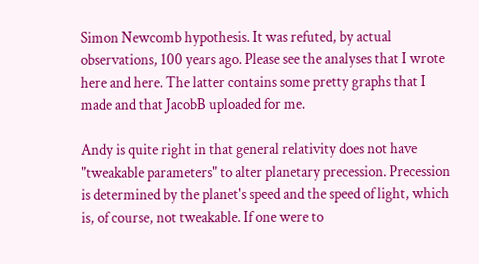Simon Newcomb hypothesis. It was refuted, by actual observations, 100 years ago. Please see the analyses that I wrote here and here. The latter contains some pretty graphs that I made and that JacobB uploaded for me.

Andy is quite right in that general relativity does not have "tweakable parameters" to alter planetary precession. Precession is determined by the planet's speed and the speed of light, which is, of course, not tweakable. If one were to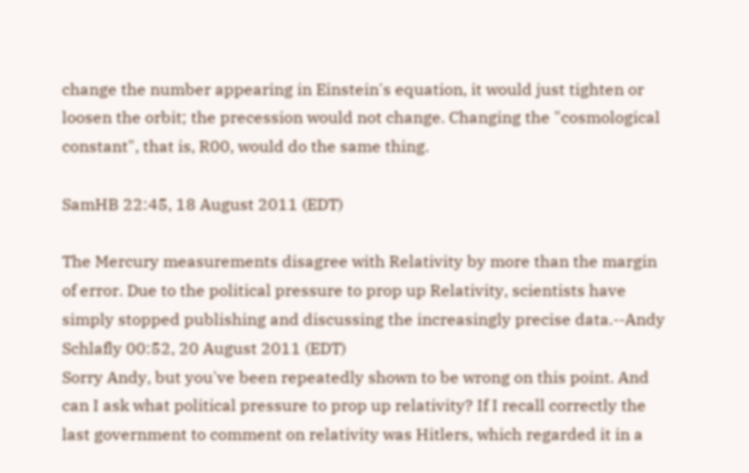change the number appearing in Einstein's equation, it would just tighten or loosen the orbit; the precession would not change. Changing the "cosmological constant", that is, R00, would do the same thing.

SamHB 22:45, 18 August 2011 (EDT)

The Mercury measurements disagree with Relativity by more than the margin of error. Due to the political pressure to prop up Relativity, scientists have simply stopped publishing and discussing the increasingly precise data.--Andy Schlafly 00:52, 20 August 2011 (EDT)
Sorry Andy, but you've been repeatedly shown to be wrong on this point. And can I ask what political pressure to prop up relativity? If I recall correctly the last government to comment on relativity was Hitlers, which regarded it in a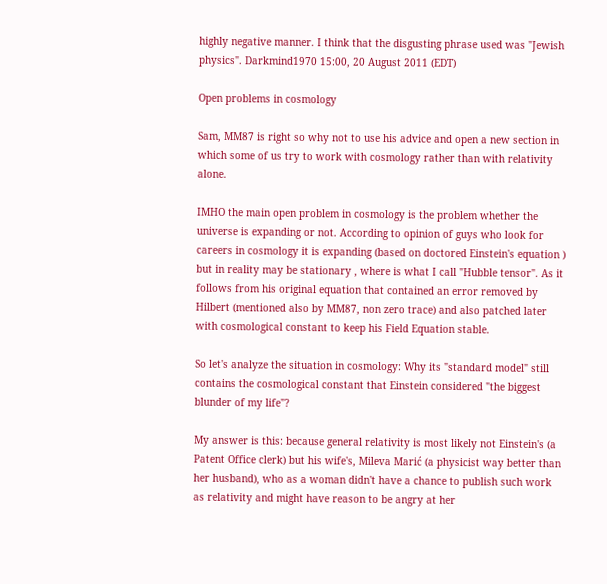highly negative manner. I think that the disgusting phrase used was "Jewish physics". Darkmind1970 15:00, 20 August 2011 (EDT)

Open problems in cosmology

Sam, MM87 is right so why not to use his advice and open a new section in which some of us try to work with cosmology rather than with relativity alone.

IMHO the main open problem in cosmology is the problem whether the universe is expanding or not. According to opinion of guys who look for careers in cosmology it is expanding (based on doctored Einstein's equation ) but in reality may be stationary , where is what I call "Hubble tensor". As it follows from his original equation that contained an error removed by Hilbert (mentioned also by MM87, non zero trace) and also patched later with cosmological constant to keep his Field Equation stable.

So let's analyze the situation in cosmology: Why its "standard model" still contains the cosmological constant that Einstein considered "the biggest blunder of my life"?

My answer is this: because general relativity is most likely not Einstein's (a Patent Office clerk) but his wife's, Mileva Marić (a physicist way better than her husband), who as a woman didn't have a chance to publish such work as relativity and might have reason to be angry at her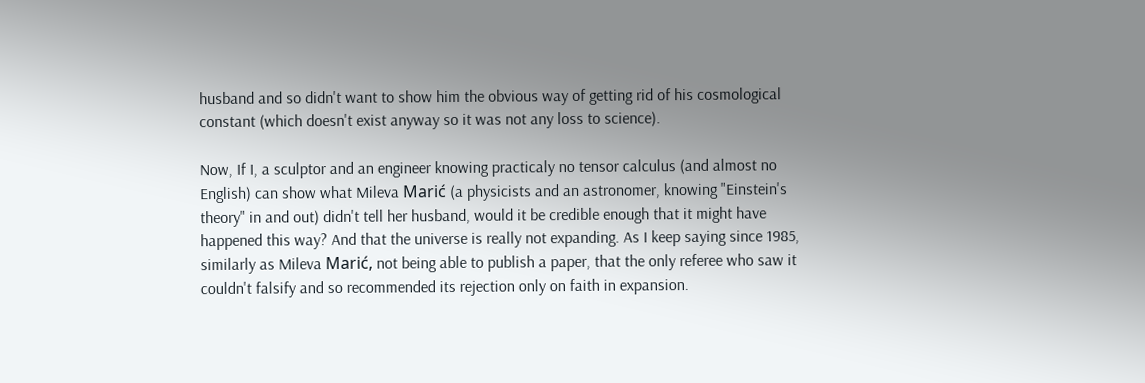husband and so didn't want to show him the obvious way of getting rid of his cosmological constant (which doesn't exist anyway so it was not any loss to science).

Now, If I, a sculptor and an engineer knowing practicaly no tensor calculus (and almost no English) can show what Mileva Marić (a physicists and an astronomer, knowing "Einstein's theory" in and out) didn't tell her husband, would it be credible enough that it might have happened this way? And that the universe is really not expanding. As I keep saying since 1985, similarly as Mileva Marić, not being able to publish a paper, that the only referee who saw it couldn't falsify and so recommended its rejection only on faith in expansion.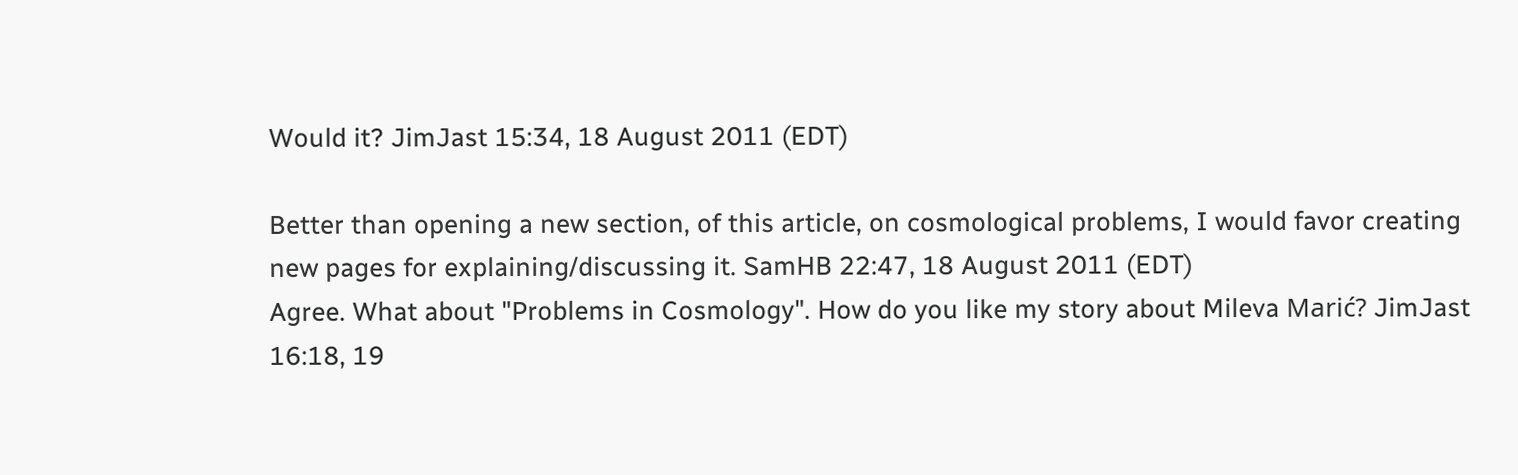Would it? JimJast 15:34, 18 August 2011 (EDT)

Better than opening a new section, of this article, on cosmological problems, I would favor creating new pages for explaining/discussing it. SamHB 22:47, 18 August 2011 (EDT)
Agree. What about "Problems in Cosmology". How do you like my story about Mileva Marić? JimJast 16:18, 19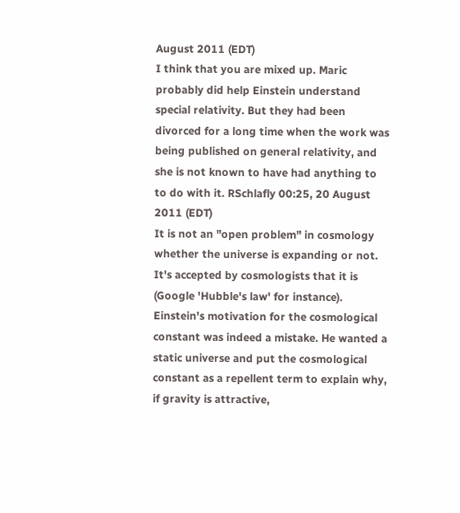August 2011 (EDT)
I think that you are mixed up. Maric probably did help Einstein understand special relativity. But they had been divorced for a long time when the work was being published on general relativity, and she is not known to have had anything to to do with it. RSchlafly 00:25, 20 August 2011 (EDT)
It is not an "open problem" in cosmology whether the universe is expanding or not. It's accepted by cosmologists that it is (Google 'Hubble's law' for instance).
Einstein's motivation for the cosmological constant was indeed a mistake. He wanted a static universe and put the cosmological constant as a repellent term to explain why, if gravity is attractive,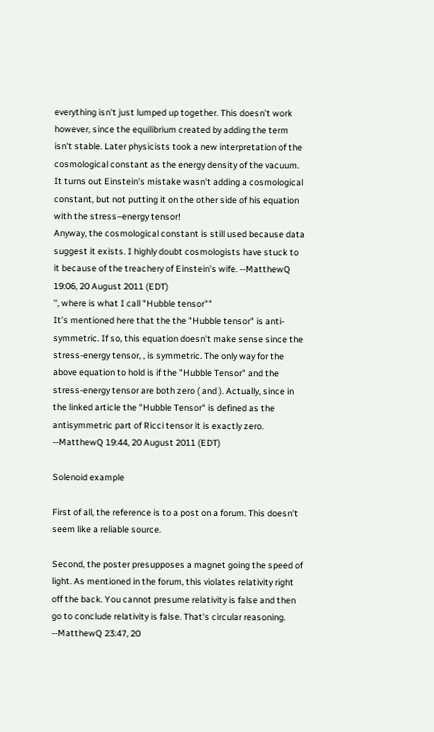everything isn't just lumped up together. This doesn't work however, since the equilibrium created by adding the term isn't stable. Later physicists took a new interpretation of the cosmological constant as the energy density of the vacuum. It turns out Einstein's mistake wasn't adding a cosmological constant, but not putting it on the other side of his equation with the stress–energy tensor!
Anyway, the cosmological constant is still used because data suggest it exists. I highly doubt cosmologists have stuck to it because of the treachery of Einstein's wife. --MatthewQ 19:06, 20 August 2011 (EDT)
'', where is what I call "Hubble tensor""
It's mentioned here that the the "Hubble tensor" is anti-symmetric. If so, this equation doesn't make sense since the stress-energy tensor, , is symmetric. The only way for the above equation to hold is if the "Hubble Tensor" and the stress-energy tensor are both zero ( and ). Actually, since in the linked article the "Hubble Tensor" is defined as the antisymmetric part of Ricci tensor it is exactly zero. --MatthewQ 19:44, 20 August 2011 (EDT)

Solenoid example

First of all, the reference is to a post on a forum. This doesn't seem like a reliable source.

Second, the poster presupposes a magnet going the speed of light. As mentioned in the forum, this violates relativity right off the back. You cannot presume relativity is false and then go to conclude relativity is false. That's circular reasoning. --MatthewQ 23:47, 20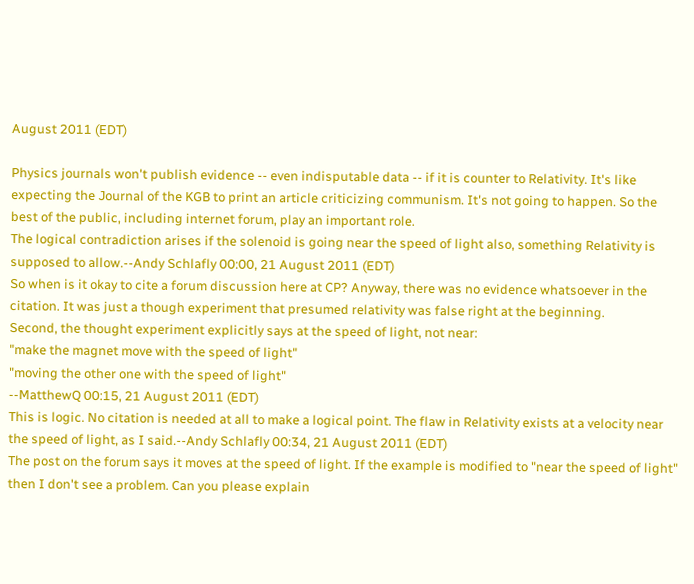August 2011 (EDT)

Physics journals won't publish evidence -- even indisputable data -- if it is counter to Relativity. It's like expecting the Journal of the KGB to print an article criticizing communism. It's not going to happen. So the best of the public, including internet forum, play an important role.
The logical contradiction arises if the solenoid is going near the speed of light also, something Relativity is supposed to allow.--Andy Schlafly 00:00, 21 August 2011 (EDT)
So when is it okay to cite a forum discussion here at CP? Anyway, there was no evidence whatsoever in the citation. It was just a though experiment that presumed relativity was false right at the beginning.
Second, the thought experiment explicitly says at the speed of light, not near:
"make the magnet move with the speed of light"
"moving the other one with the speed of light"
--MatthewQ 00:15, 21 August 2011 (EDT)
This is logic. No citation is needed at all to make a logical point. The flaw in Relativity exists at a velocity near the speed of light, as I said.--Andy Schlafly 00:34, 21 August 2011 (EDT)
The post on the forum says it moves at the speed of light. If the example is modified to "near the speed of light" then I don't see a problem. Can you please explain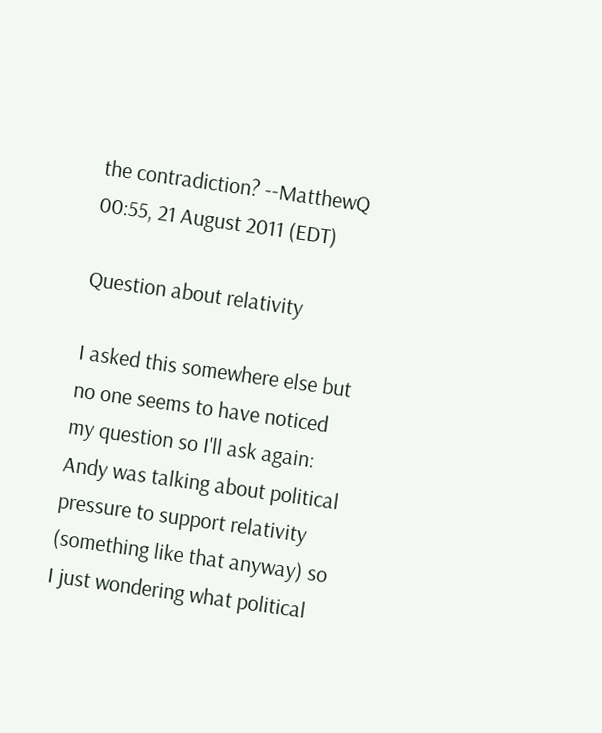the contradiction? --MatthewQ 00:55, 21 August 2011 (EDT)

Question about relativity

I asked this somewhere else but no one seems to have noticed my question so I'll ask again: Andy was talking about political pressure to support relativity (something like that anyway) so I just wondering what political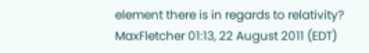element there is in regards to relativity? MaxFletcher 01:13, 22 August 2011 (EDT)